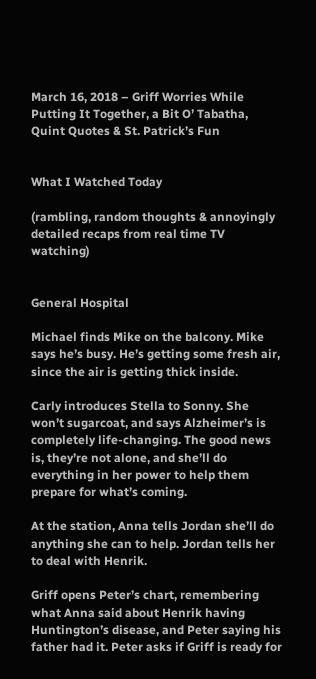March 16, 2018 – Griff Worries While Putting It Together, a Bit O’ Tabatha, Quint Quotes & St. Patrick’s Fun


What I Watched Today

(rambling, random thoughts & annoyingly detailed recaps from real time TV watching)


General Hospital

Michael finds Mike on the balcony. Mike says he’s busy. He’s getting some fresh air, since the air is getting thick inside.

Carly introduces Stella to Sonny. She won’t sugarcoat, and says Alzheimer’s is completely life-changing. The good news is, they’re not alone, and she’ll do everything in her power to help them prepare for what’s coming.

At the station, Anna tells Jordan she’ll do anything she can to help. Jordan tells her to deal with Henrik.

Griff opens Peter’s chart, remembering what Anna said about Henrik having Huntington’s disease, and Peter saying his father had it. Peter asks if Griff is ready for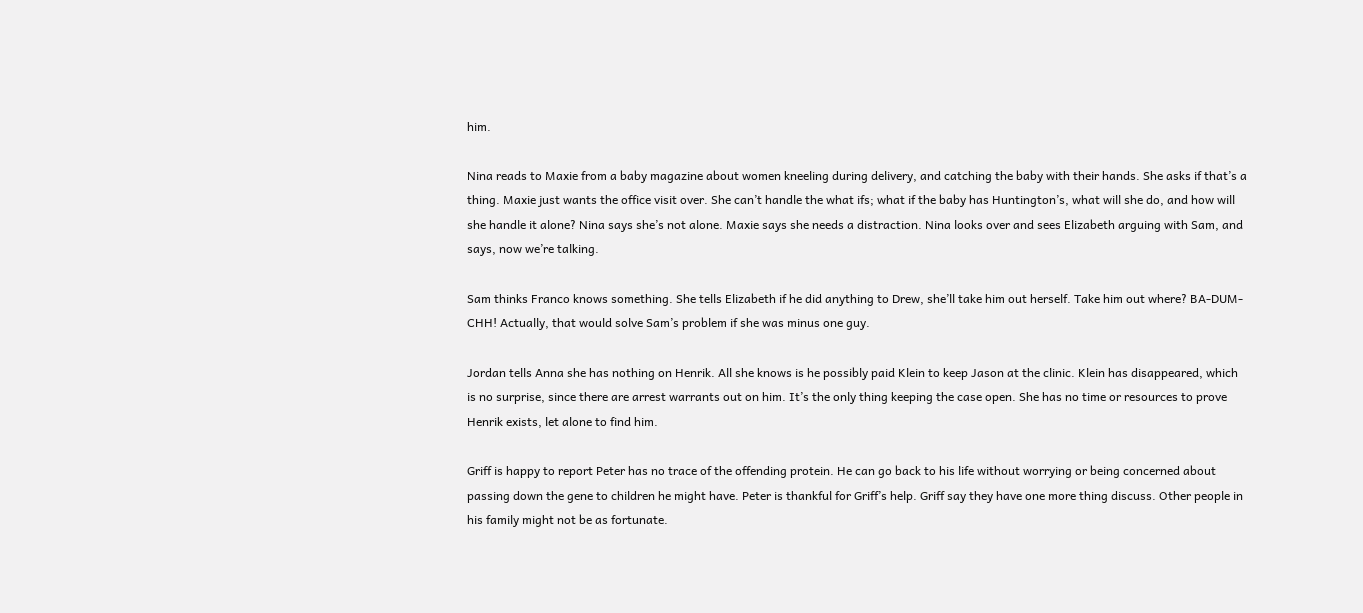him.

Nina reads to Maxie from a baby magazine about women kneeling during delivery, and catching the baby with their hands. She asks if that’s a thing. Maxie just wants the office visit over. She can’t handle the what ifs; what if the baby has Huntington’s, what will she do, and how will she handle it alone? Nina says she’s not alone. Maxie says she needs a distraction. Nina looks over and sees Elizabeth arguing with Sam, and says, now we’re talking.

Sam thinks Franco knows something. She tells Elizabeth if he did anything to Drew, she’ll take him out herself. Take him out where? BA-DUM-CHH! Actually, that would solve Sam’s problem if she was minus one guy.

Jordan tells Anna she has nothing on Henrik. All she knows is he possibly paid Klein to keep Jason at the clinic. Klein has disappeared, which is no surprise, since there are arrest warrants out on him. It’s the only thing keeping the case open. She has no time or resources to prove Henrik exists, let alone to find him.

Griff is happy to report Peter has no trace of the offending protein. He can go back to his life without worrying or being concerned about passing down the gene to children he might have. Peter is thankful for Griff’s help. Griff say they have one more thing discuss. Other people in his family might not be as fortunate.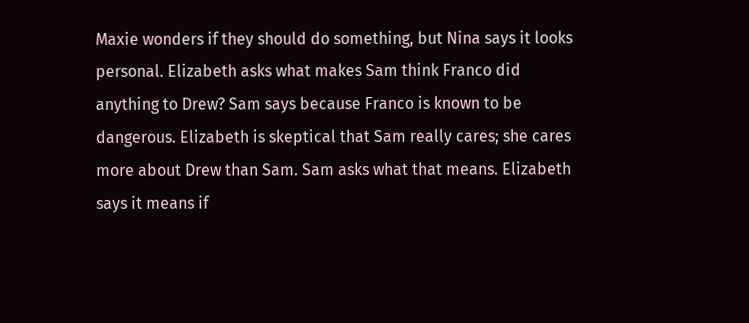Maxie wonders if they should do something, but Nina says it looks personal. Elizabeth asks what makes Sam think Franco did anything to Drew? Sam says because Franco is known to be dangerous. Elizabeth is skeptical that Sam really cares; she cares more about Drew than Sam. Sam asks what that means. Elizabeth says it means if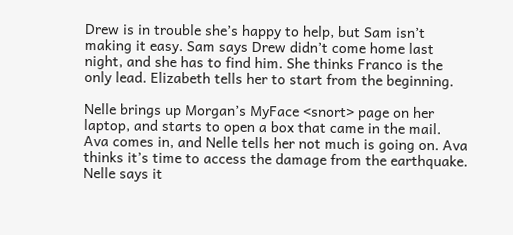Drew is in trouble she’s happy to help, but Sam isn’t making it easy. Sam says Drew didn’t come home last night, and she has to find him. She thinks Franco is the only lead. Elizabeth tells her to start from the beginning.

Nelle brings up Morgan’s MyFace <snort> page on her laptop, and starts to open a box that came in the mail. Ava comes in, and Nelle tells her not much is going on. Ava thinks it’s time to access the damage from the earthquake. Nelle says it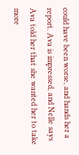could have been worse, and hands her a report. Ava is impressed, and Nelle says Ava told her that she wanted her to take more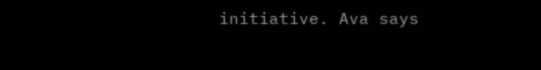initiative. Ava says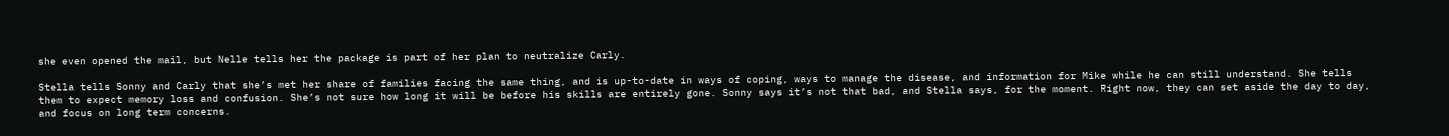she even opened the mail, but Nelle tells her the package is part of her plan to neutralize Carly.

Stella tells Sonny and Carly that she’s met her share of families facing the same thing, and is up-to-date in ways of coping, ways to manage the disease, and information for Mike while he can still understand. She tells them to expect memory loss and confusion. She’s not sure how long it will be before his skills are entirely gone. Sonny says it’s not that bad, and Stella says, for the moment. Right now, they can set aside the day to day, and focus on long term concerns.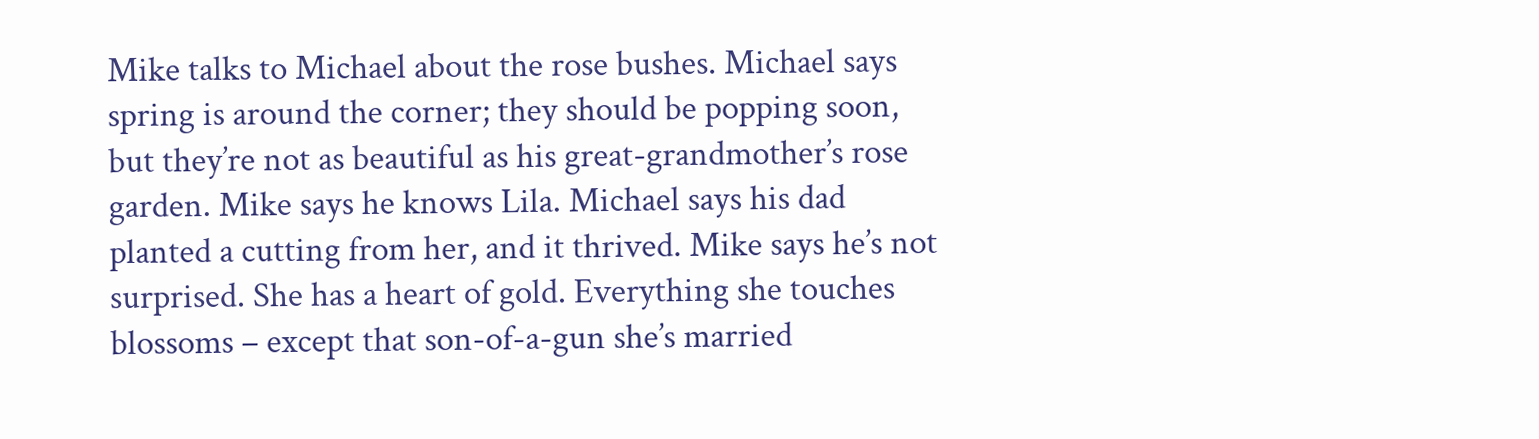Mike talks to Michael about the rose bushes. Michael says spring is around the corner; they should be popping soon, but they’re not as beautiful as his great-grandmother’s rose garden. Mike says he knows Lila. Michael says his dad planted a cutting from her, and it thrived. Mike says he’s not surprised. She has a heart of gold. Everything she touches blossoms – except that son-of-a-gun she’s married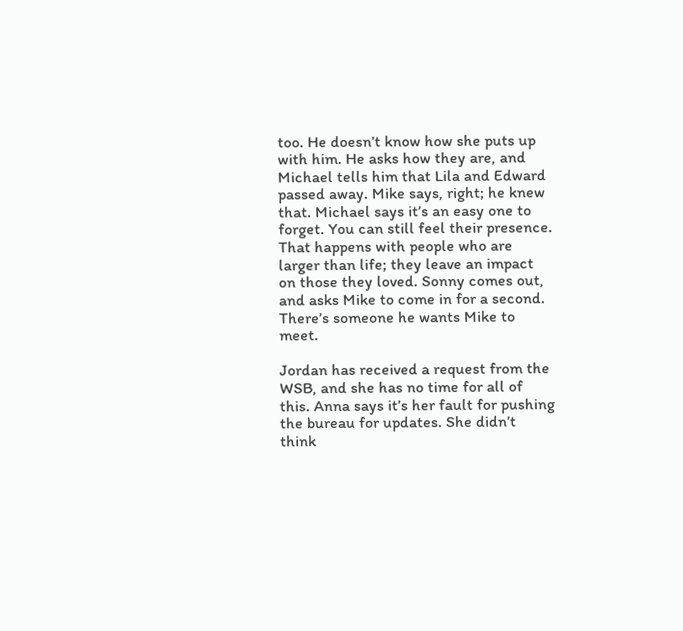too. He doesn’t know how she puts up with him. He asks how they are, and Michael tells him that Lila and Edward passed away. Mike says, right; he knew that. Michael says it’s an easy one to forget. You can still feel their presence. That happens with people who are larger than life; they leave an impact on those they loved. Sonny comes out, and asks Mike to come in for a second. There’s someone he wants Mike to meet.

Jordan has received a request from the WSB, and she has no time for all of this. Anna says it’s her fault for pushing the bureau for updates. She didn’t think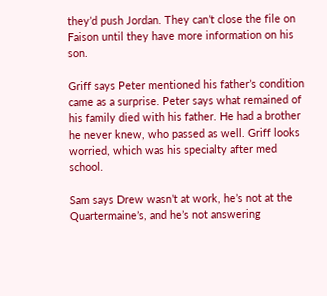they’d push Jordan. They can’t close the file on Faison until they have more information on his son.

Griff says Peter mentioned his father’s condition came as a surprise. Peter says what remained of his family died with his father. He had a brother he never knew, who passed as well. Griff looks worried, which was his specialty after med school.

Sam says Drew wasn’t at work, he’s not at the Quartermaine’s, and he’s not answering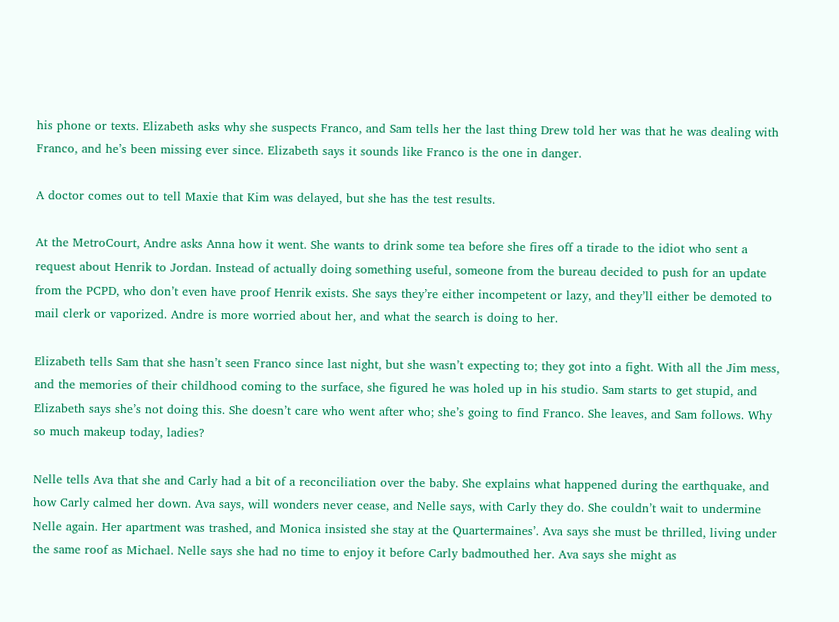his phone or texts. Elizabeth asks why she suspects Franco, and Sam tells her the last thing Drew told her was that he was dealing with Franco, and he’s been missing ever since. Elizabeth says it sounds like Franco is the one in danger.

A doctor comes out to tell Maxie that Kim was delayed, but she has the test results.

At the MetroCourt, Andre asks Anna how it went. She wants to drink some tea before she fires off a tirade to the idiot who sent a request about Henrik to Jordan. Instead of actually doing something useful, someone from the bureau decided to push for an update from the PCPD, who don’t even have proof Henrik exists. She says they’re either incompetent or lazy, and they’ll either be demoted to mail clerk or vaporized. Andre is more worried about her, and what the search is doing to her.

Elizabeth tells Sam that she hasn’t seen Franco since last night, but she wasn’t expecting to; they got into a fight. With all the Jim mess, and the memories of their childhood coming to the surface, she figured he was holed up in his studio. Sam starts to get stupid, and Elizabeth says she’s not doing this. She doesn’t care who went after who; she’s going to find Franco. She leaves, and Sam follows. Why so much makeup today, ladies?

Nelle tells Ava that she and Carly had a bit of a reconciliation over the baby. She explains what happened during the earthquake, and how Carly calmed her down. Ava says, will wonders never cease, and Nelle says, with Carly they do. She couldn’t wait to undermine Nelle again. Her apartment was trashed, and Monica insisted she stay at the Quartermaines’. Ava says she must be thrilled, living under the same roof as Michael. Nelle says she had no time to enjoy it before Carly badmouthed her. Ava says she might as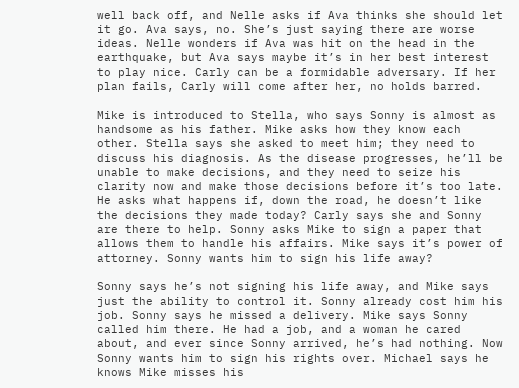well back off, and Nelle asks if Ava thinks she should let it go. Ava says, no. She’s just saying there are worse ideas. Nelle wonders if Ava was hit on the head in the earthquake, but Ava says maybe it’s in her best interest to play nice. Carly can be a formidable adversary. If her plan fails, Carly will come after her, no holds barred.

Mike is introduced to Stella, who says Sonny is almost as handsome as his father. Mike asks how they know each other. Stella says she asked to meet him; they need to discuss his diagnosis. As the disease progresses, he’ll be unable to make decisions, and they need to seize his clarity now and make those decisions before it’s too late. He asks what happens if, down the road, he doesn’t like the decisions they made today? Carly says she and Sonny are there to help. Sonny asks Mike to sign a paper that allows them to handle his affairs. Mike says it’s power of attorney. Sonny wants him to sign his life away?

Sonny says he’s not signing his life away, and Mike says just the ability to control it. Sonny already cost him his job. Sonny says he missed a delivery. Mike says Sonny called him there. He had a job, and a woman he cared about, and ever since Sonny arrived, he’s had nothing. Now Sonny wants him to sign his rights over. Michael says he knows Mike misses his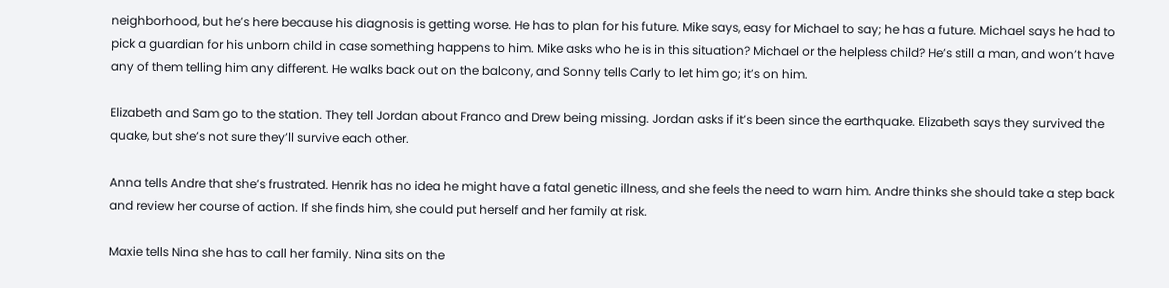neighborhood, but he’s here because his diagnosis is getting worse. He has to plan for his future. Mike says, easy for Michael to say; he has a future. Michael says he had to pick a guardian for his unborn child in case something happens to him. Mike asks who he is in this situation? Michael or the helpless child? He’s still a man, and won’t have any of them telling him any different. He walks back out on the balcony, and Sonny tells Carly to let him go; it’s on him.

Elizabeth and Sam go to the station. They tell Jordan about Franco and Drew being missing. Jordan asks if it’s been since the earthquake. Elizabeth says they survived the quake, but she’s not sure they’ll survive each other.

Anna tells Andre that she’s frustrated. Henrik has no idea he might have a fatal genetic illness, and she feels the need to warn him. Andre thinks she should take a step back and review her course of action. If she finds him, she could put herself and her family at risk.

Maxie tells Nina she has to call her family. Nina sits on the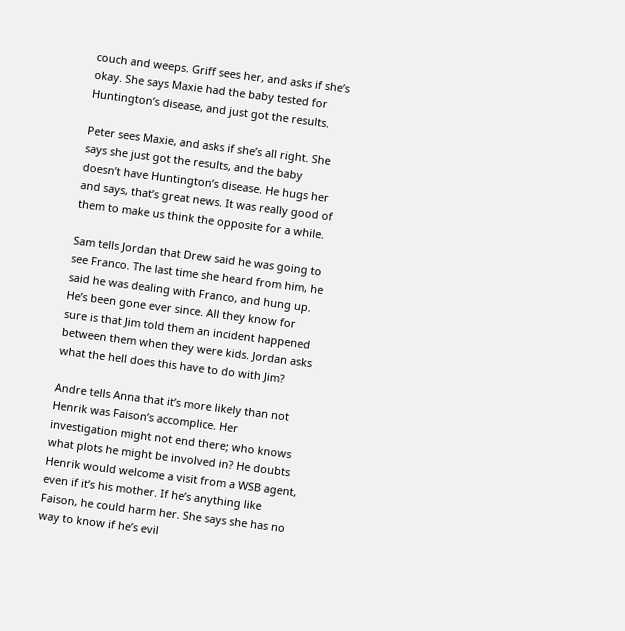couch and weeps. Griff sees her, and asks if she’s okay. She says Maxie had the baby tested for Huntington’s disease, and just got the results.

Peter sees Maxie, and asks if she’s all right. She says she just got the results, and the baby doesn’t have Huntington’s disease. He hugs her and says, that’s great news. It was really good of them to make us think the opposite for a while.

Sam tells Jordan that Drew said he was going to see Franco. The last time she heard from him, he said he was dealing with Franco, and hung up. He’s been gone ever since. All they know for sure is that Jim told them an incident happened between them when they were kids. Jordan asks what the hell does this have to do with Jim?

Andre tells Anna that it’s more likely than not Henrik was Faison’s accomplice. Her investigation might not end there; who knows what plots he might be involved in? He doubts Henrik would welcome a visit from a WSB agent, even if it’s his mother. If he’s anything like Faison, he could harm her. She says she has no way to know if he’s evil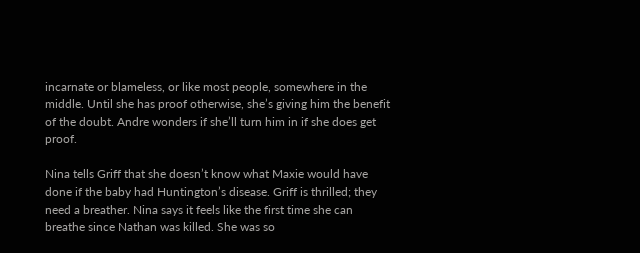incarnate or blameless, or like most people, somewhere in the middle. Until she has proof otherwise, she’s giving him the benefit of the doubt. Andre wonders if she’ll turn him in if she does get proof.

Nina tells Griff that she doesn’t know what Maxie would have done if the baby had Huntington’s disease. Griff is thrilled; they need a breather. Nina says it feels like the first time she can breathe since Nathan was killed. She was so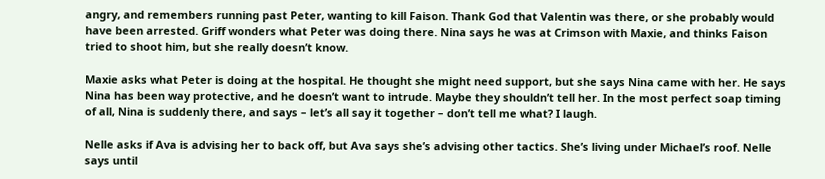angry, and remembers running past Peter, wanting to kill Faison. Thank God that Valentin was there, or she probably would have been arrested. Griff wonders what Peter was doing there. Nina says he was at Crimson with Maxie, and thinks Faison tried to shoot him, but she really doesn’t know.

Maxie asks what Peter is doing at the hospital. He thought she might need support, but she says Nina came with her. He says Nina has been way protective, and he doesn’t want to intrude. Maybe they shouldn’t tell her. In the most perfect soap timing of all, Nina is suddenly there, and says – let’s all say it together – don’t tell me what? I laugh.

Nelle asks if Ava is advising her to back off, but Ava says she’s advising other tactics. She’s living under Michael’s roof. Nelle says until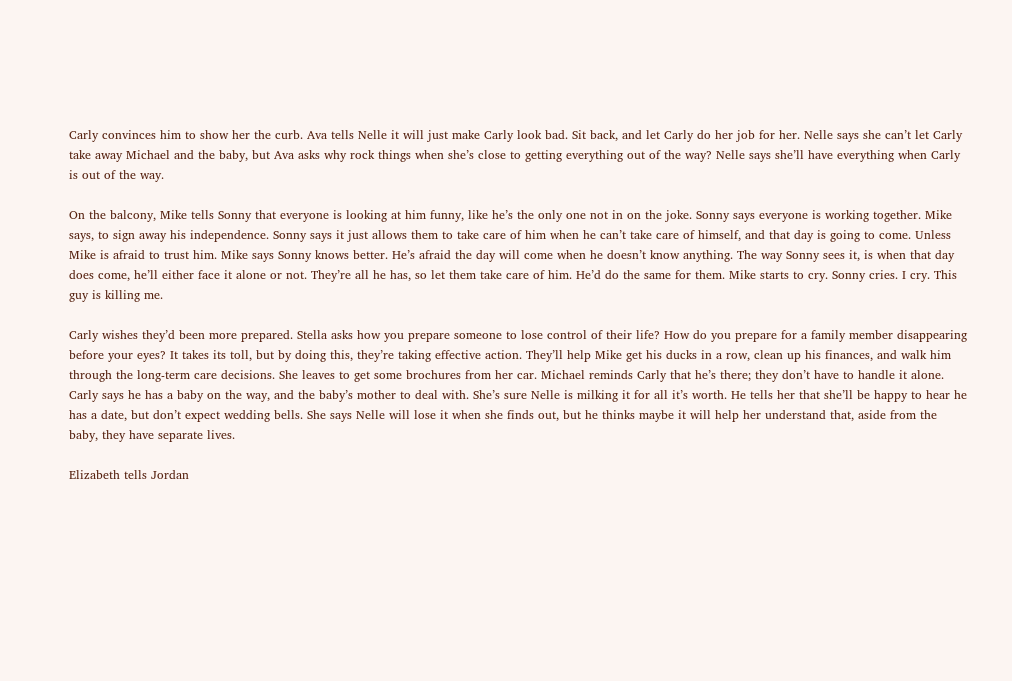Carly convinces him to show her the curb. Ava tells Nelle it will just make Carly look bad. Sit back, and let Carly do her job for her. Nelle says she can’t let Carly take away Michael and the baby, but Ava asks why rock things when she’s close to getting everything out of the way? Nelle says she’ll have everything when Carly is out of the way.

On the balcony, Mike tells Sonny that everyone is looking at him funny, like he’s the only one not in on the joke. Sonny says everyone is working together. Mike says, to sign away his independence. Sonny says it just allows them to take care of him when he can’t take care of himself, and that day is going to come. Unless Mike is afraid to trust him. Mike says Sonny knows better. He’s afraid the day will come when he doesn’t know anything. The way Sonny sees it, is when that day does come, he’ll either face it alone or not. They’re all he has, so let them take care of him. He’d do the same for them. Mike starts to cry. Sonny cries. I cry. This guy is killing me.

Carly wishes they’d been more prepared. Stella asks how you prepare someone to lose control of their life? How do you prepare for a family member disappearing before your eyes? It takes its toll, but by doing this, they’re taking effective action. They’ll help Mike get his ducks in a row, clean up his finances, and walk him through the long-term care decisions. She leaves to get some brochures from her car. Michael reminds Carly that he’s there; they don’t have to handle it alone. Carly says he has a baby on the way, and the baby’s mother to deal with. She’s sure Nelle is milking it for all it’s worth. He tells her that she’ll be happy to hear he has a date, but don’t expect wedding bells. She says Nelle will lose it when she finds out, but he thinks maybe it will help her understand that, aside from the baby, they have separate lives.

Elizabeth tells Jordan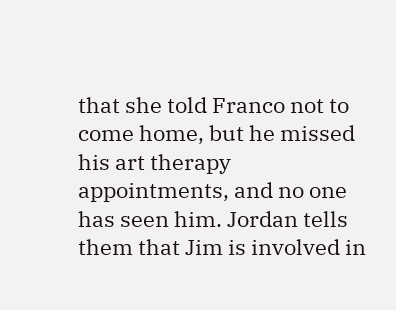that she told Franco not to come home, but he missed his art therapy appointments, and no one has seen him. Jordan tells them that Jim is involved in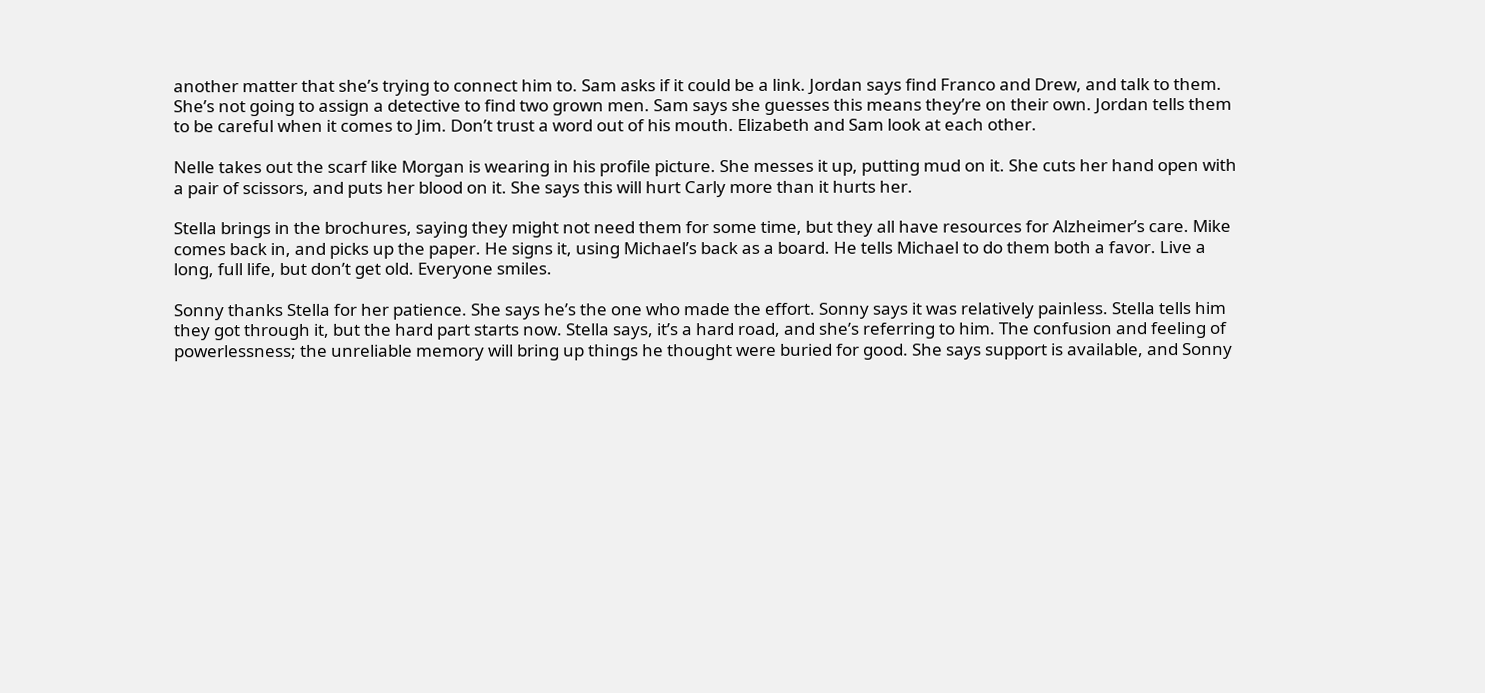another matter that she’s trying to connect him to. Sam asks if it could be a link. Jordan says find Franco and Drew, and talk to them. She’s not going to assign a detective to find two grown men. Sam says she guesses this means they’re on their own. Jordan tells them to be careful when it comes to Jim. Don’t trust a word out of his mouth. Elizabeth and Sam look at each other.

Nelle takes out the scarf like Morgan is wearing in his profile picture. She messes it up, putting mud on it. She cuts her hand open with a pair of scissors, and puts her blood on it. She says this will hurt Carly more than it hurts her.

Stella brings in the brochures, saying they might not need them for some time, but they all have resources for Alzheimer’s care. Mike comes back in, and picks up the paper. He signs it, using Michael’s back as a board. He tells Michael to do them both a favor. Live a long, full life, but don’t get old. Everyone smiles.

Sonny thanks Stella for her patience. She says he’s the one who made the effort. Sonny says it was relatively painless. Stella tells him they got through it, but the hard part starts now. Stella says, it’s a hard road, and she’s referring to him. The confusion and feeling of powerlessness; the unreliable memory will bring up things he thought were buried for good. She says support is available, and Sonny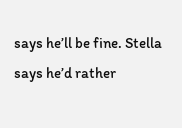says he’ll be fine. Stella says he’d rather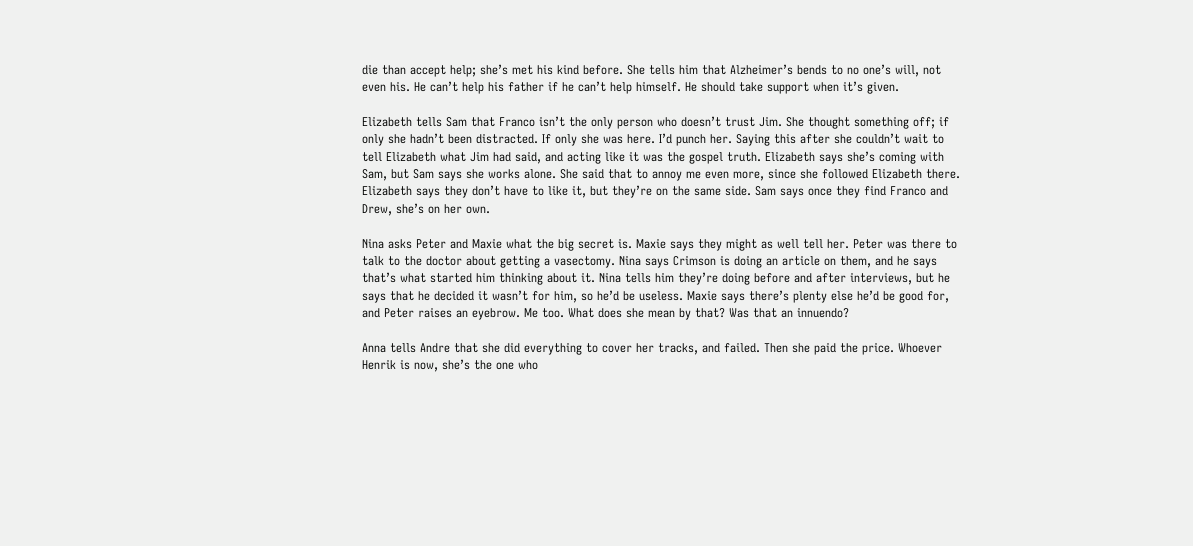die than accept help; she’s met his kind before. She tells him that Alzheimer’s bends to no one’s will, not even his. He can’t help his father if he can’t help himself. He should take support when it’s given.

Elizabeth tells Sam that Franco isn’t the only person who doesn’t trust Jim. She thought something off; if only she hadn’t been distracted. If only she was here. I’d punch her. Saying this after she couldn’t wait to tell Elizabeth what Jim had said, and acting like it was the gospel truth. Elizabeth says she’s coming with Sam, but Sam says she works alone. She said that to annoy me even more, since she followed Elizabeth there. Elizabeth says they don’t have to like it, but they’re on the same side. Sam says once they find Franco and Drew, she’s on her own.

Nina asks Peter and Maxie what the big secret is. Maxie says they might as well tell her. Peter was there to talk to the doctor about getting a vasectomy. Nina says Crimson is doing an article on them, and he says that’s what started him thinking about it. Nina tells him they’re doing before and after interviews, but he says that he decided it wasn’t for him, so he’d be useless. Maxie says there’s plenty else he’d be good for, and Peter raises an eyebrow. Me too. What does she mean by that? Was that an innuendo?

Anna tells Andre that she did everything to cover her tracks, and failed. Then she paid the price. Whoever Henrik is now, she’s the one who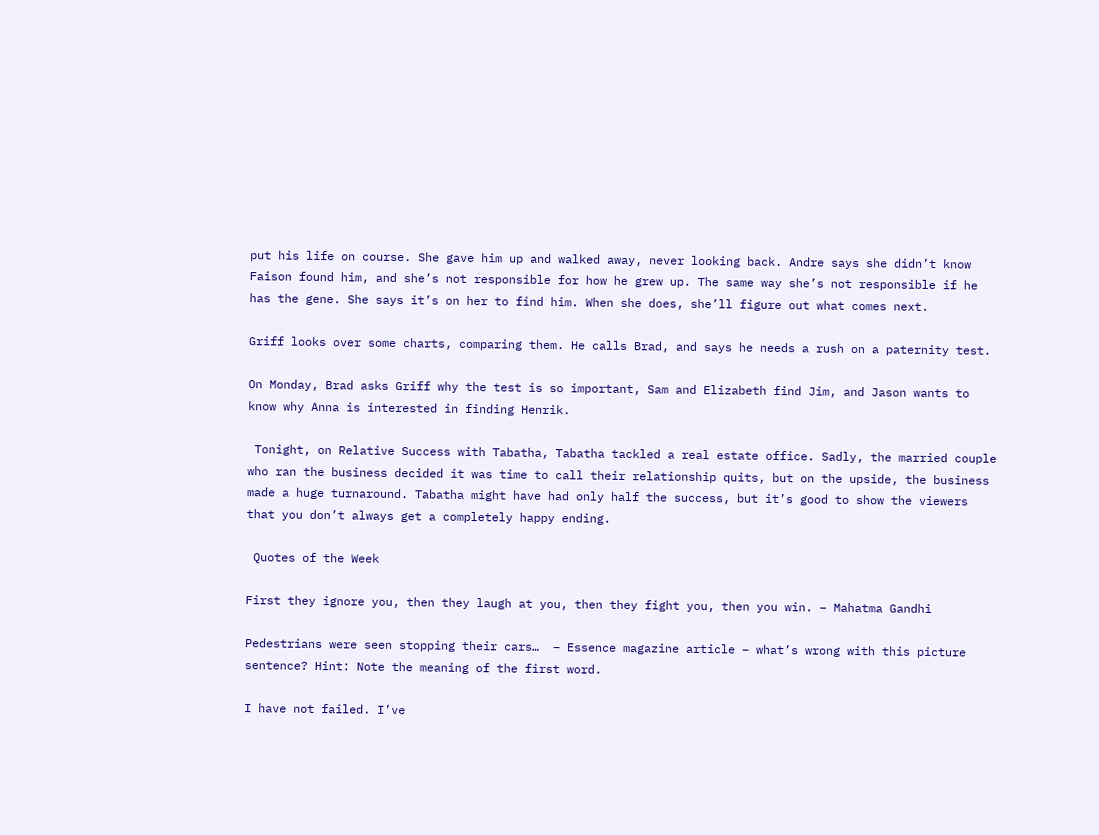put his life on course. She gave him up and walked away, never looking back. Andre says she didn’t know Faison found him, and she’s not responsible for how he grew up. The same way she’s not responsible if he has the gene. She says it’s on her to find him. When she does, she’ll figure out what comes next.

Griff looks over some charts, comparing them. He calls Brad, and says he needs a rush on a paternity test.

On Monday, Brad asks Griff why the test is so important, Sam and Elizabeth find Jim, and Jason wants to know why Anna is interested in finding Henrik.

 Tonight, on Relative Success with Tabatha, Tabatha tackled a real estate office. Sadly, the married couple who ran the business decided it was time to call their relationship quits, but on the upside, the business made a huge turnaround. Tabatha might have had only half the success, but it’s good to show the viewers that you don’t always get a completely happy ending.

 Quotes of the Week

First they ignore you, then they laugh at you, then they fight you, then you win. – Mahatma Gandhi

Pedestrians were seen stopping their cars…  – Essence magazine article – what’s wrong with this picture sentence? Hint: Note the meaning of the first word.

I have not failed. I’ve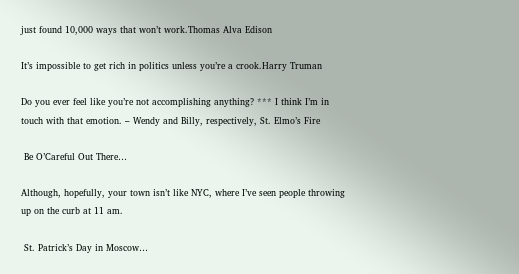just found 10,000 ways that won’t work.Thomas Alva Edison

It’s impossible to get rich in politics unless you’re a crook.Harry Truman

Do you ever feel like you’re not accomplishing anything? *** I think I’m in touch with that emotion. – Wendy and Billy, respectively, St. Elmo’s Fire

 Be O’Careful Out There…

Although, hopefully, your town isn’t like NYC, where I’ve seen people throwing up on the curb at 11 am.

 St. Patrick’s Day in Moscow…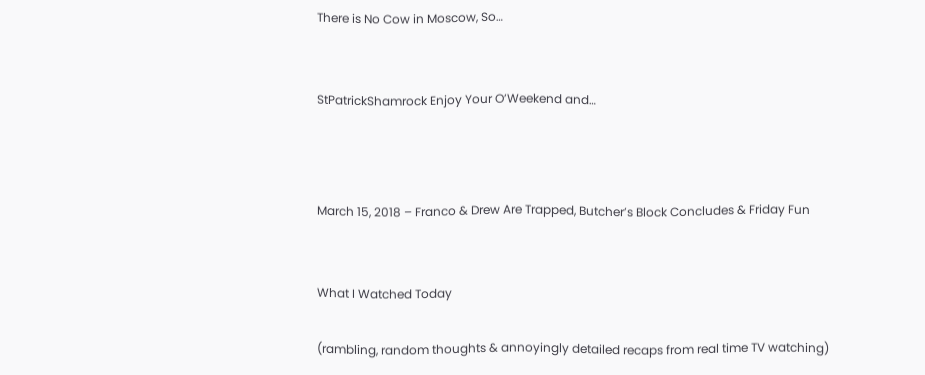There is No Cow in Moscow, So…


StPatrickShamrock Enjoy Your O’Weekend and…



March 15, 2018 – Franco & Drew Are Trapped, Butcher’s Block Concludes & Friday Fun


What I Watched Today

(rambling, random thoughts & annoyingly detailed recaps from real time TV watching)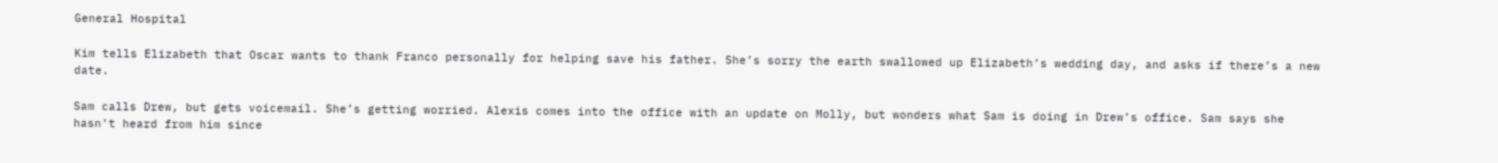General Hospital

Kim tells Elizabeth that Oscar wants to thank Franco personally for helping save his father. She’s sorry the earth swallowed up Elizabeth’s wedding day, and asks if there’s a new date.

Sam calls Drew, but gets voicemail. She’s getting worried. Alexis comes into the office with an update on Molly, but wonders what Sam is doing in Drew’s office. Sam says she hasn’t heard from him since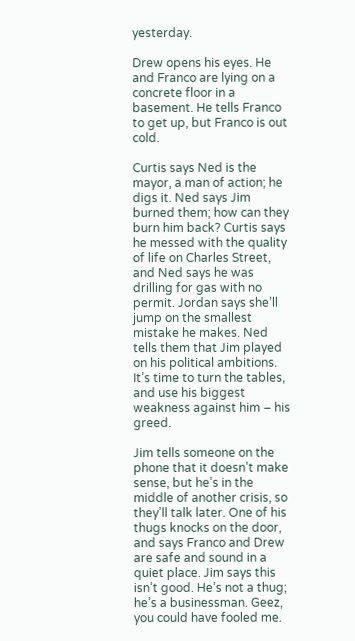yesterday.

Drew opens his eyes. He and Franco are lying on a concrete floor in a basement. He tells Franco to get up, but Franco is out cold.

Curtis says Ned is the mayor, a man of action; he digs it. Ned says Jim burned them; how can they burn him back? Curtis says he messed with the quality of life on Charles Street, and Ned says he was drilling for gas with no permit. Jordan says she’ll jump on the smallest mistake he makes. Ned tells them that Jim played on his political ambitions. It’s time to turn the tables, and use his biggest weakness against him – his greed.

Jim tells someone on the phone that it doesn’t make sense, but he’s in the middle of another crisis, so they’ll talk later. One of his thugs knocks on the door, and says Franco and Drew are safe and sound in a quiet place. Jim says this isn’t good. He’s not a thug; he’s a businessman. Geez, you could have fooled me.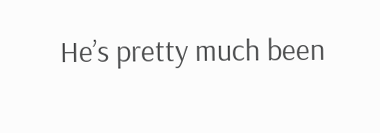He’s pretty much been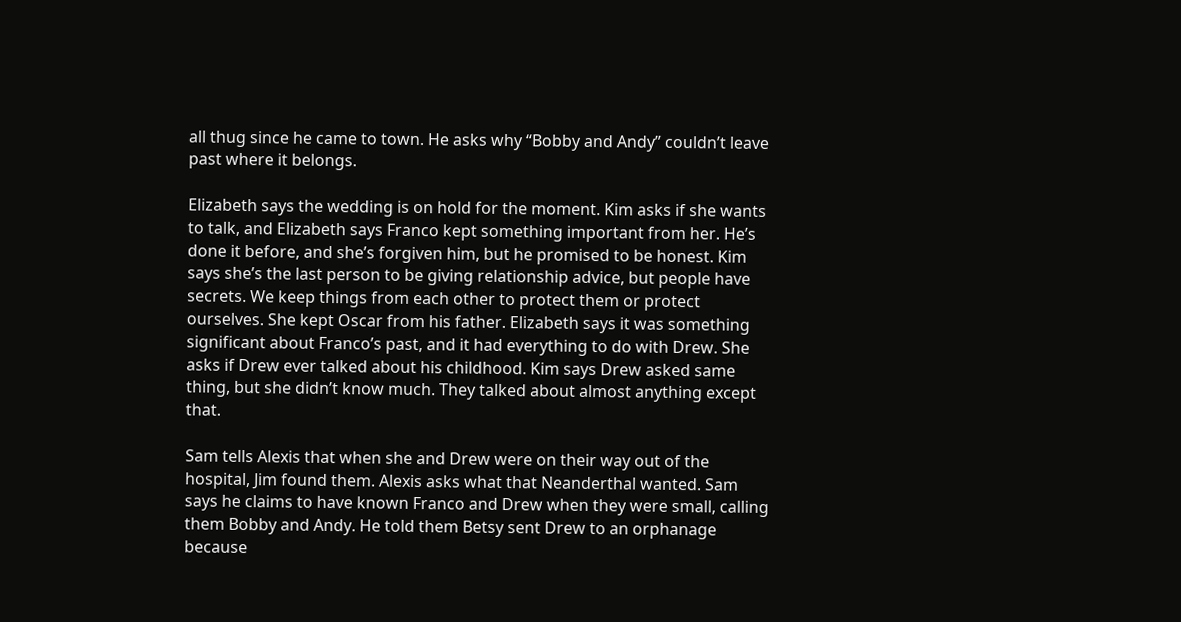all thug since he came to town. He asks why “Bobby and Andy” couldn’t leave past where it belongs.

Elizabeth says the wedding is on hold for the moment. Kim asks if she wants to talk, and Elizabeth says Franco kept something important from her. He’s done it before, and she’s forgiven him, but he promised to be honest. Kim says she’s the last person to be giving relationship advice, but people have secrets. We keep things from each other to protect them or protect ourselves. She kept Oscar from his father. Elizabeth says it was something significant about Franco’s past, and it had everything to do with Drew. She asks if Drew ever talked about his childhood. Kim says Drew asked same thing, but she didn’t know much. They talked about almost anything except that.

Sam tells Alexis that when she and Drew were on their way out of the hospital, Jim found them. Alexis asks what that Neanderthal wanted. Sam says he claims to have known Franco and Drew when they were small, calling them Bobby and Andy. He told them Betsy sent Drew to an orphanage because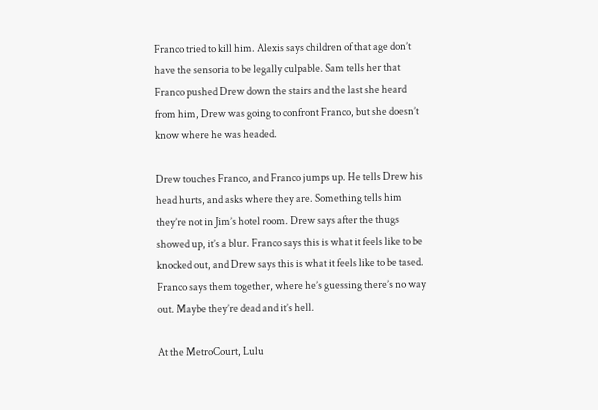Franco tried to kill him. Alexis says children of that age don’t have the sensoria to be legally culpable. Sam tells her that Franco pushed Drew down the stairs and the last she heard from him, Drew was going to confront Franco, but she doesn’t know where he was headed.

Drew touches Franco, and Franco jumps up. He tells Drew his head hurts, and asks where they are. Something tells him they’re not in Jim’s hotel room. Drew says after the thugs showed up, it’s a blur. Franco says this is what it feels like to be knocked out, and Drew says this is what it feels like to be tased. Franco says them together, where he’s guessing there’s no way out. Maybe they’re dead and it’s hell.

At the MetroCourt, Lulu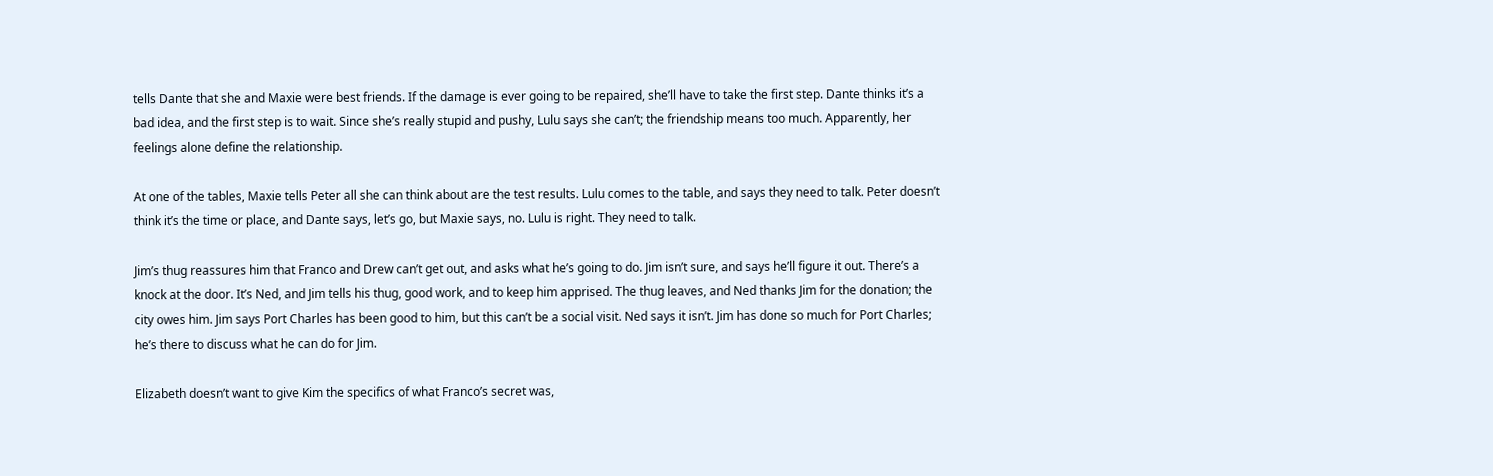tells Dante that she and Maxie were best friends. If the damage is ever going to be repaired, she’ll have to take the first step. Dante thinks it’s a bad idea, and the first step is to wait. Since she’s really stupid and pushy, Lulu says she can’t; the friendship means too much. Apparently, her feelings alone define the relationship.

At one of the tables, Maxie tells Peter all she can think about are the test results. Lulu comes to the table, and says they need to talk. Peter doesn’t think it’s the time or place, and Dante says, let’s go, but Maxie says, no. Lulu is right. They need to talk.

Jim’s thug reassures him that Franco and Drew can’t get out, and asks what he’s going to do. Jim isn’t sure, and says he’ll figure it out. There’s a knock at the door. It’s Ned, and Jim tells his thug, good work, and to keep him apprised. The thug leaves, and Ned thanks Jim for the donation; the city owes him. Jim says Port Charles has been good to him, but this can’t be a social visit. Ned says it isn’t. Jim has done so much for Port Charles; he’s there to discuss what he can do for Jim.

Elizabeth doesn’t want to give Kim the specifics of what Franco’s secret was,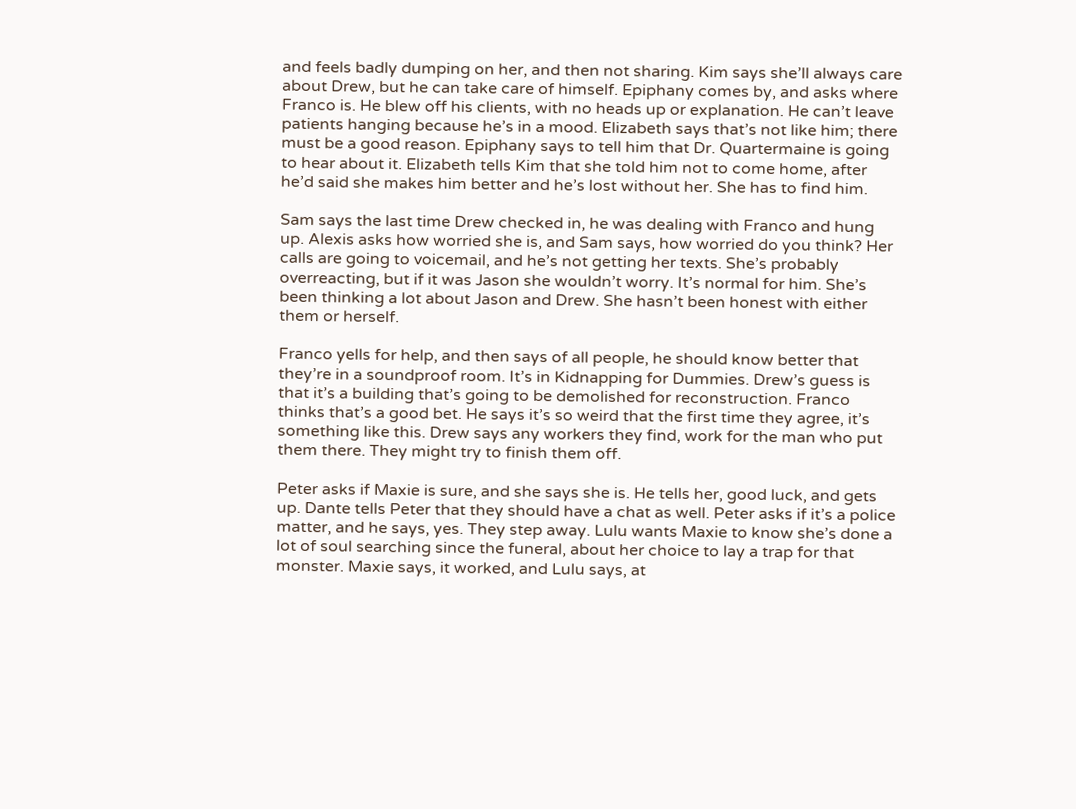and feels badly dumping on her, and then not sharing. Kim says she’ll always care about Drew, but he can take care of himself. Epiphany comes by, and asks where Franco is. He blew off his clients, with no heads up or explanation. He can’t leave patients hanging because he’s in a mood. Elizabeth says that’s not like him; there must be a good reason. Epiphany says to tell him that Dr. Quartermaine is going to hear about it. Elizabeth tells Kim that she told him not to come home, after he’d said she makes him better and he’s lost without her. She has to find him.

Sam says the last time Drew checked in, he was dealing with Franco and hung up. Alexis asks how worried she is, and Sam says, how worried do you think? Her calls are going to voicemail, and he’s not getting her texts. She’s probably overreacting, but if it was Jason she wouldn’t worry. It’s normal for him. She’s been thinking a lot about Jason and Drew. She hasn’t been honest with either them or herself.

Franco yells for help, and then says of all people, he should know better that they’re in a soundproof room. It’s in Kidnapping for Dummies. Drew’s guess is that it’s a building that’s going to be demolished for reconstruction. Franco thinks that’s a good bet. He says it’s so weird that the first time they agree, it’s something like this. Drew says any workers they find, work for the man who put them there. They might try to finish them off.

Peter asks if Maxie is sure, and she says she is. He tells her, good luck, and gets up. Dante tells Peter that they should have a chat as well. Peter asks if it’s a police matter, and he says, yes. They step away. Lulu wants Maxie to know she’s done a lot of soul searching since the funeral, about her choice to lay a trap for that monster. Maxie says, it worked, and Lulu says, at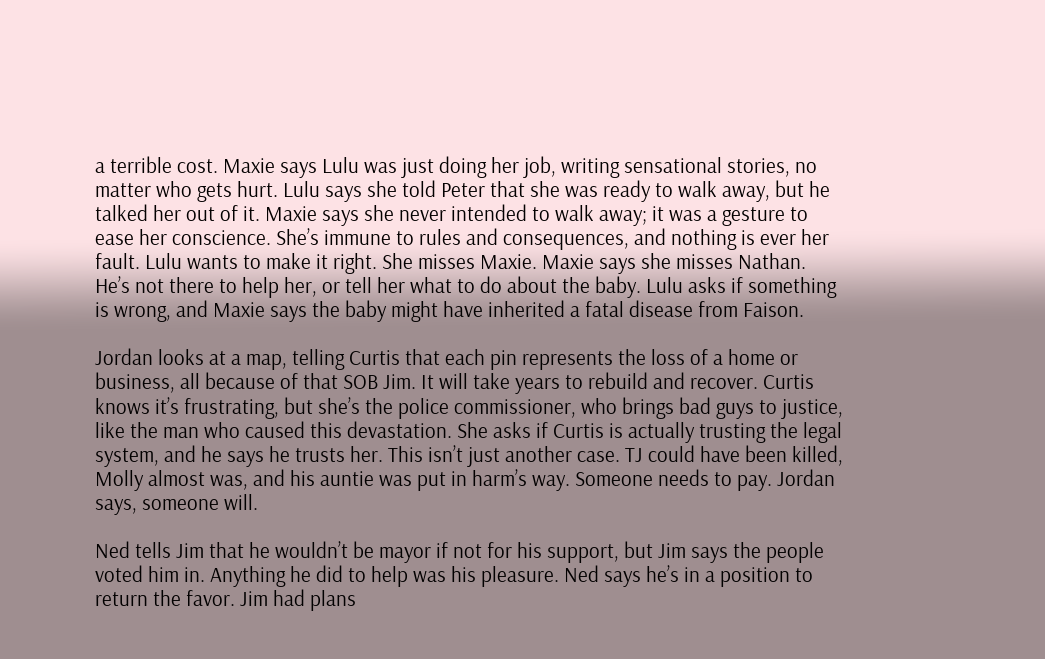a terrible cost. Maxie says Lulu was just doing her job, writing sensational stories, no matter who gets hurt. Lulu says she told Peter that she was ready to walk away, but he talked her out of it. Maxie says she never intended to walk away; it was a gesture to ease her conscience. She’s immune to rules and consequences, and nothing is ever her fault. Lulu wants to make it right. She misses Maxie. Maxie says she misses Nathan. He’s not there to help her, or tell her what to do about the baby. Lulu asks if something is wrong, and Maxie says the baby might have inherited a fatal disease from Faison.

Jordan looks at a map, telling Curtis that each pin represents the loss of a home or business, all because of that SOB Jim. It will take years to rebuild and recover. Curtis knows it’s frustrating, but she’s the police commissioner, who brings bad guys to justice, like the man who caused this devastation. She asks if Curtis is actually trusting the legal system, and he says he trusts her. This isn’t just another case. TJ could have been killed, Molly almost was, and his auntie was put in harm’s way. Someone needs to pay. Jordan says, someone will.

Ned tells Jim that he wouldn’t be mayor if not for his support, but Jim says the people voted him in. Anything he did to help was his pleasure. Ned says he’s in a position to return the favor. Jim had plans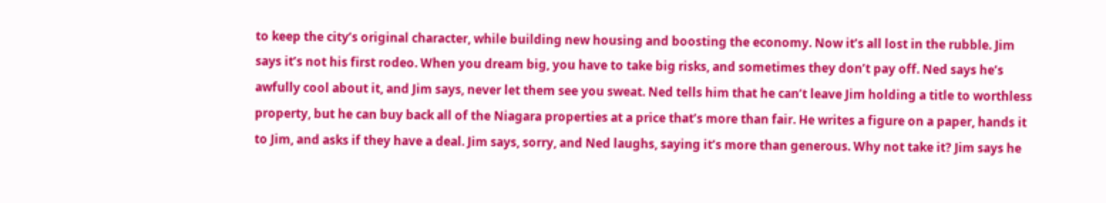to keep the city’s original character, while building new housing and boosting the economy. Now it’s all lost in the rubble. Jim says it’s not his first rodeo. When you dream big, you have to take big risks, and sometimes they don’t pay off. Ned says he’s awfully cool about it, and Jim says, never let them see you sweat. Ned tells him that he can’t leave Jim holding a title to worthless property, but he can buy back all of the Niagara properties at a price that’s more than fair. He writes a figure on a paper, hands it to Jim, and asks if they have a deal. Jim says, sorry, and Ned laughs, saying it’s more than generous. Why not take it? Jim says he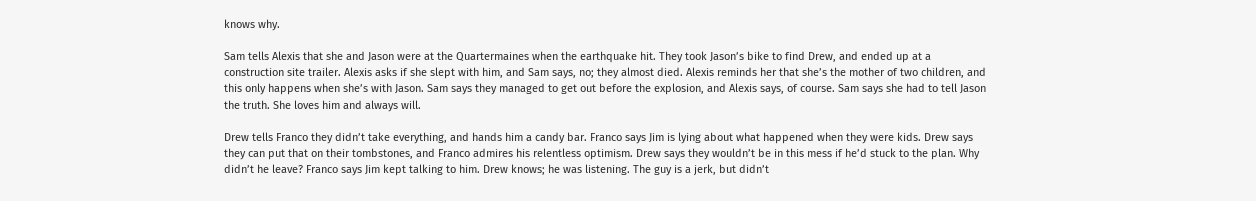knows why.

Sam tells Alexis that she and Jason were at the Quartermaines when the earthquake hit. They took Jason’s bike to find Drew, and ended up at a construction site trailer. Alexis asks if she slept with him, and Sam says, no; they almost died. Alexis reminds her that she’s the mother of two children, and this only happens when she’s with Jason. Sam says they managed to get out before the explosion, and Alexis says, of course. Sam says she had to tell Jason the truth. She loves him and always will.

Drew tells Franco they didn’t take everything, and hands him a candy bar. Franco says Jim is lying about what happened when they were kids. Drew says they can put that on their tombstones, and Franco admires his relentless optimism. Drew says they wouldn’t be in this mess if he’d stuck to the plan. Why didn’t he leave? Franco says Jim kept talking to him. Drew knows; he was listening. The guy is a jerk, but didn’t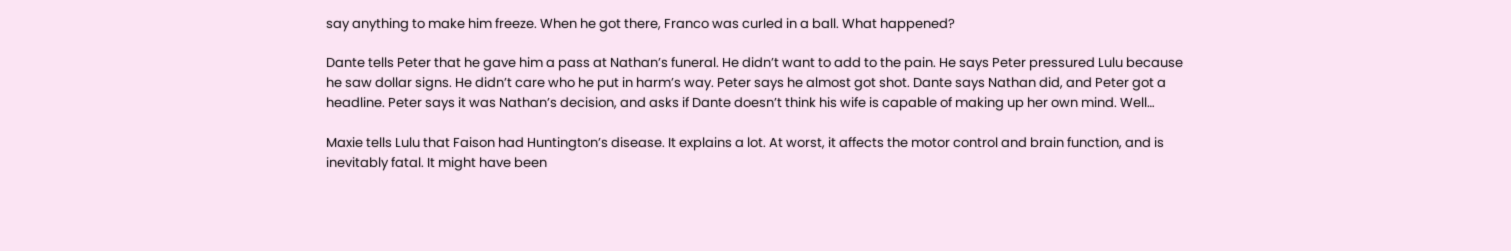say anything to make him freeze. When he got there, Franco was curled in a ball. What happened?

Dante tells Peter that he gave him a pass at Nathan’s funeral. He didn’t want to add to the pain. He says Peter pressured Lulu because he saw dollar signs. He didn’t care who he put in harm’s way. Peter says he almost got shot. Dante says Nathan did, and Peter got a headline. Peter says it was Nathan’s decision, and asks if Dante doesn’t think his wife is capable of making up her own mind. Well…

Maxie tells Lulu that Faison had Huntington’s disease. It explains a lot. At worst, it affects the motor control and brain function, and is inevitably fatal. It might have been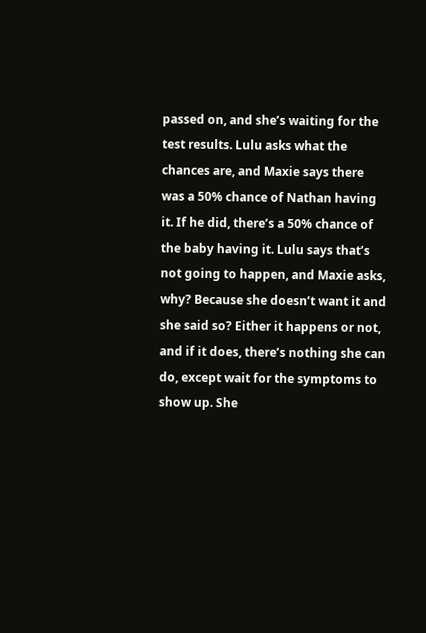passed on, and she’s waiting for the test results. Lulu asks what the chances are, and Maxie says there was a 50% chance of Nathan having it. If he did, there’s a 50% chance of the baby having it. Lulu says that’s not going to happen, and Maxie asks, why? Because she doesn’t want it and she said so? Either it happens or not, and if it does, there’s nothing she can do, except wait for the symptoms to show up. She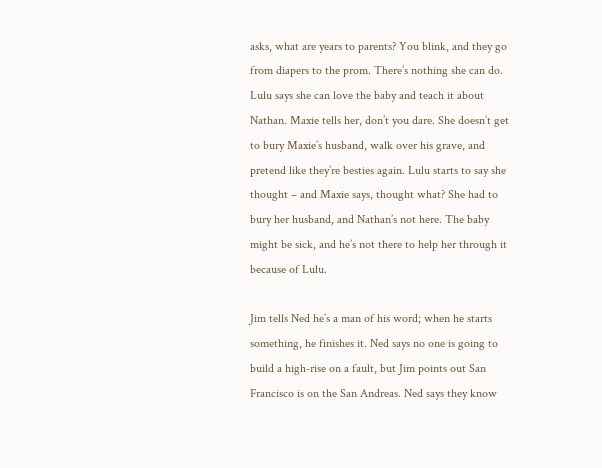asks, what are years to parents? You blink, and they go from diapers to the prom. There’s nothing she can do. Lulu says she can love the baby and teach it about Nathan. Maxie tells her, don’t you dare. She doesn’t get to bury Maxie’s husband, walk over his grave, and pretend like they’re besties again. Lulu starts to say she thought – and Maxie says, thought what? She had to bury her husband, and Nathan’s not here. The baby might be sick, and he’s not there to help her through it because of Lulu.

Jim tells Ned he’s a man of his word; when he starts something, he finishes it. Ned says no one is going to build a high-rise on a fault, but Jim points out San Francisco is on the San Andreas. Ned says they know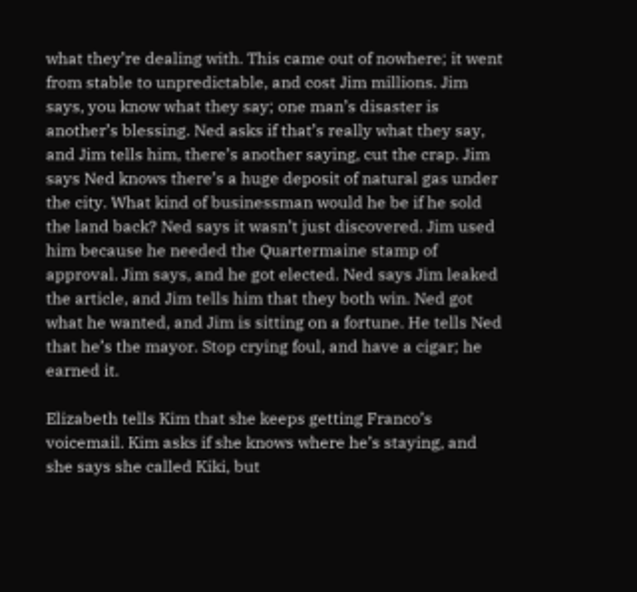what they’re dealing with. This came out of nowhere; it went from stable to unpredictable, and cost Jim millions. Jim says, you know what they say; one man’s disaster is another’s blessing. Ned asks if that’s really what they say, and Jim tells him, there’s another saying, cut the crap. Jim says Ned knows there’s a huge deposit of natural gas under the city. What kind of businessman would he be if he sold the land back? Ned says it wasn’t just discovered. Jim used him because he needed the Quartermaine stamp of approval. Jim says, and he got elected. Ned says Jim leaked the article, and Jim tells him that they both win. Ned got what he wanted, and Jim is sitting on a fortune. He tells Ned that he’s the mayor. Stop crying foul, and have a cigar; he earned it.

Elizabeth tells Kim that she keeps getting Franco’s voicemail. Kim asks if she knows where he’s staying, and she says she called Kiki, but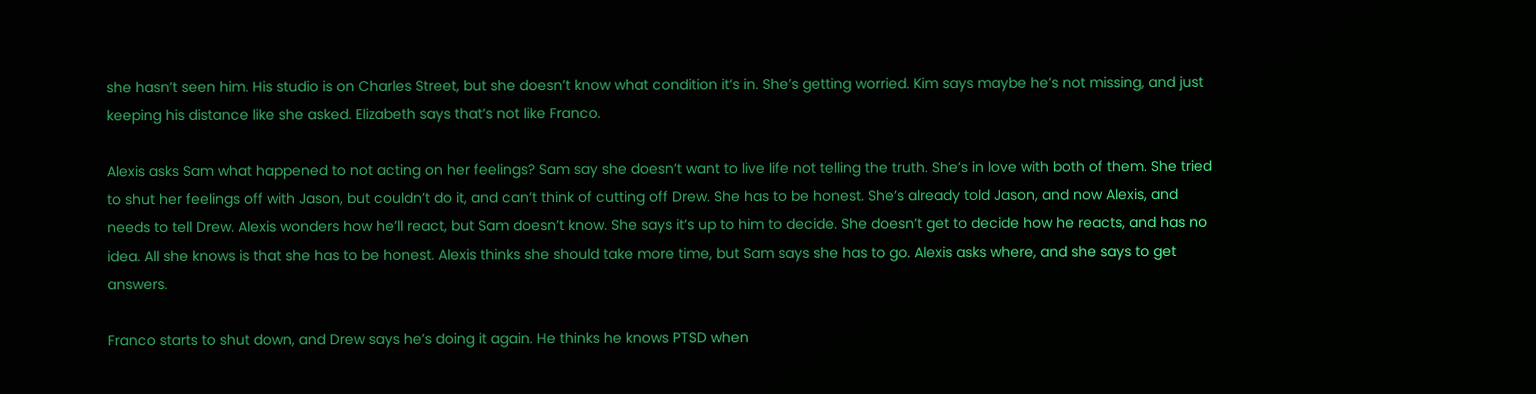she hasn’t seen him. His studio is on Charles Street, but she doesn’t know what condition it’s in. She’s getting worried. Kim says maybe he’s not missing, and just keeping his distance like she asked. Elizabeth says that’s not like Franco.

Alexis asks Sam what happened to not acting on her feelings? Sam say she doesn’t want to live life not telling the truth. She’s in love with both of them. She tried to shut her feelings off with Jason, but couldn’t do it, and can’t think of cutting off Drew. She has to be honest. She’s already told Jason, and now Alexis, and needs to tell Drew. Alexis wonders how he’ll react, but Sam doesn’t know. She says it’s up to him to decide. She doesn’t get to decide how he reacts, and has no idea. All she knows is that she has to be honest. Alexis thinks she should take more time, but Sam says she has to go. Alexis asks where, and she says to get answers.

Franco starts to shut down, and Drew says he’s doing it again. He thinks he knows PTSD when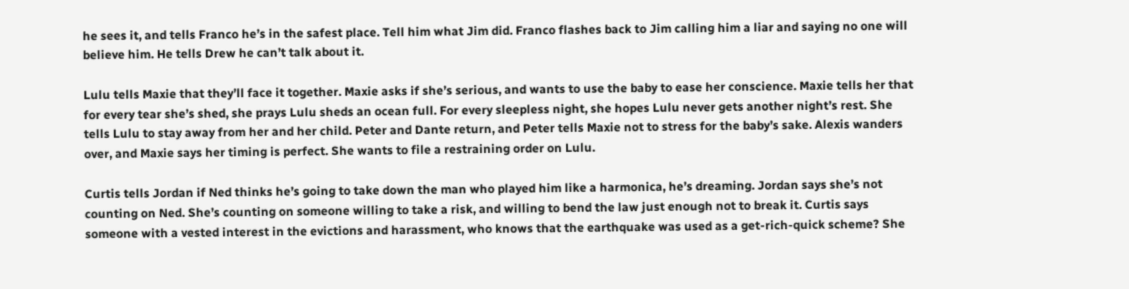he sees it, and tells Franco he’s in the safest place. Tell him what Jim did. Franco flashes back to Jim calling him a liar and saying no one will believe him. He tells Drew he can’t talk about it.

Lulu tells Maxie that they’ll face it together. Maxie asks if she’s serious, and wants to use the baby to ease her conscience. Maxie tells her that for every tear she’s shed, she prays Lulu sheds an ocean full. For every sleepless night, she hopes Lulu never gets another night’s rest. She tells Lulu to stay away from her and her child. Peter and Dante return, and Peter tells Maxie not to stress for the baby’s sake. Alexis wanders over, and Maxie says her timing is perfect. She wants to file a restraining order on Lulu.

Curtis tells Jordan if Ned thinks he’s going to take down the man who played him like a harmonica, he’s dreaming. Jordan says she’s not counting on Ned. She’s counting on someone willing to take a risk, and willing to bend the law just enough not to break it. Curtis says someone with a vested interest in the evictions and harassment, who knows that the earthquake was used as a get-rich-quick scheme? She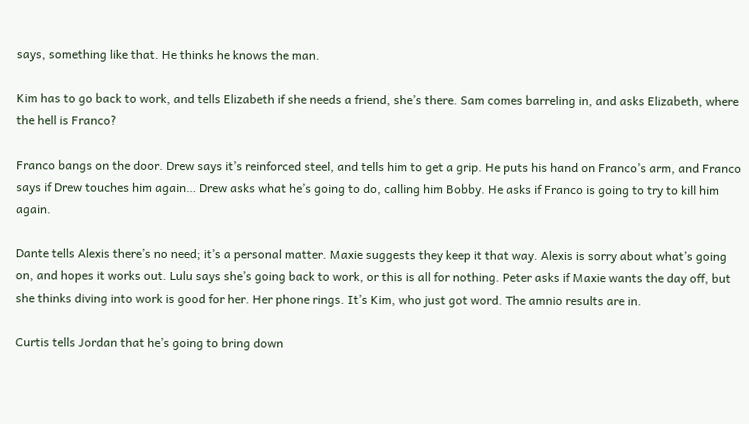says, something like that. He thinks he knows the man.

Kim has to go back to work, and tells Elizabeth if she needs a friend, she’s there. Sam comes barreling in, and asks Elizabeth, where the hell is Franco?

Franco bangs on the door. Drew says it’s reinforced steel, and tells him to get a grip. He puts his hand on Franco’s arm, and Franco says if Drew touches him again… Drew asks what he’s going to do, calling him Bobby. He asks if Franco is going to try to kill him again.

Dante tells Alexis there’s no need; it’s a personal matter. Maxie suggests they keep it that way. Alexis is sorry about what’s going on, and hopes it works out. Lulu says she’s going back to work, or this is all for nothing. Peter asks if Maxie wants the day off, but she thinks diving into work is good for her. Her phone rings. It’s Kim, who just got word. The amnio results are in.

Curtis tells Jordan that he’s going to bring down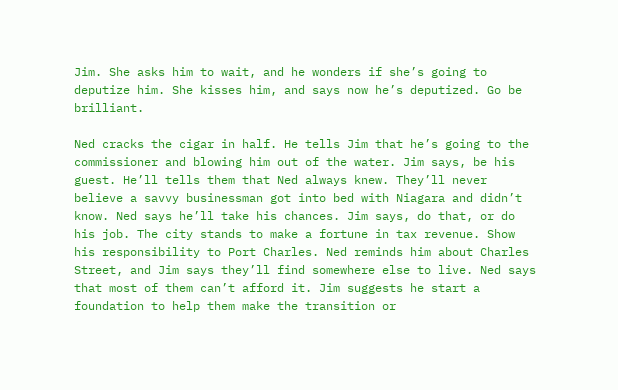Jim. She asks him to wait, and he wonders if she’s going to deputize him. She kisses him, and says now he’s deputized. Go be brilliant.

Ned cracks the cigar in half. He tells Jim that he’s going to the commissioner and blowing him out of the water. Jim says, be his guest. He’ll tells them that Ned always knew. They’ll never believe a savvy businessman got into bed with Niagara and didn’t know. Ned says he’ll take his chances. Jim says, do that, or do his job. The city stands to make a fortune in tax revenue. Show his responsibility to Port Charles. Ned reminds him about Charles Street, and Jim says they’ll find somewhere else to live. Ned says that most of them can’t afford it. Jim suggests he start a foundation to help them make the transition or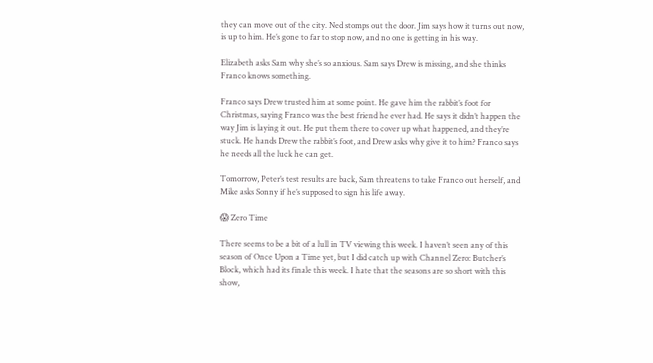they can move out of the city. Ned stomps out the door. Jim says how it turns out now, is up to him. He’s gone to far to stop now, and no one is getting in his way.

Elizabeth asks Sam why she’s so anxious. Sam says Drew is missing, and she thinks Franco knows something.

Franco says Drew trusted him at some point. He gave him the rabbit’s foot for Christmas, saying Franco was the best friend he ever had. He says it didn’t happen the way Jim is laying it out. He put them there to cover up what happened, and they’re stuck. He hands Drew the rabbit’s foot, and Drew asks why give it to him? Franco says he needs all the luck he can get.

Tomorrow, Peter’s test results are back, Sam threatens to take Franco out herself, and Mike asks Sonny if he’s supposed to sign his life away.

😱 Zero Time

There seems to be a bit of a lull in TV viewing this week. I haven’t seen any of this season of Once Upon a Time yet, but I did catch up with Channel Zero: Butcher’s Block, which had its finale this week. I hate that the seasons are so short with this show,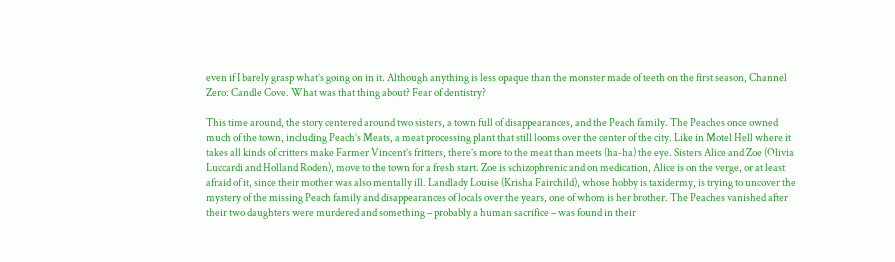even if I barely grasp what’s going on in it. Although anything is less opaque than the monster made of teeth on the first season, Channel Zero: Candle Cove. What was that thing about? Fear of dentistry?

This time around, the story centered around two sisters, a town full of disappearances, and the Peach family. The Peaches once owned much of the town, including Peach’s Meats, a meat processing plant that still looms over the center of the city. Like in Motel Hell where it takes all kinds of critters make Farmer Vincent’s fritters, there’s more to the meat than meets (ha-ha) the eye. Sisters Alice and Zoe (Olivia Luccardi and Holland Roden), move to the town for a fresh start. Zoe is schizophrenic and on medication, Alice is on the verge, or at least afraid of it, since their mother was also mentally ill. Landlady Louise (Krisha Fairchild), whose hobby is taxidermy, is trying to uncover the mystery of the missing Peach family and disappearances of locals over the years, one of whom is her brother. The Peaches vanished after their two daughters were murdered and something – probably a human sacrifice – was found in their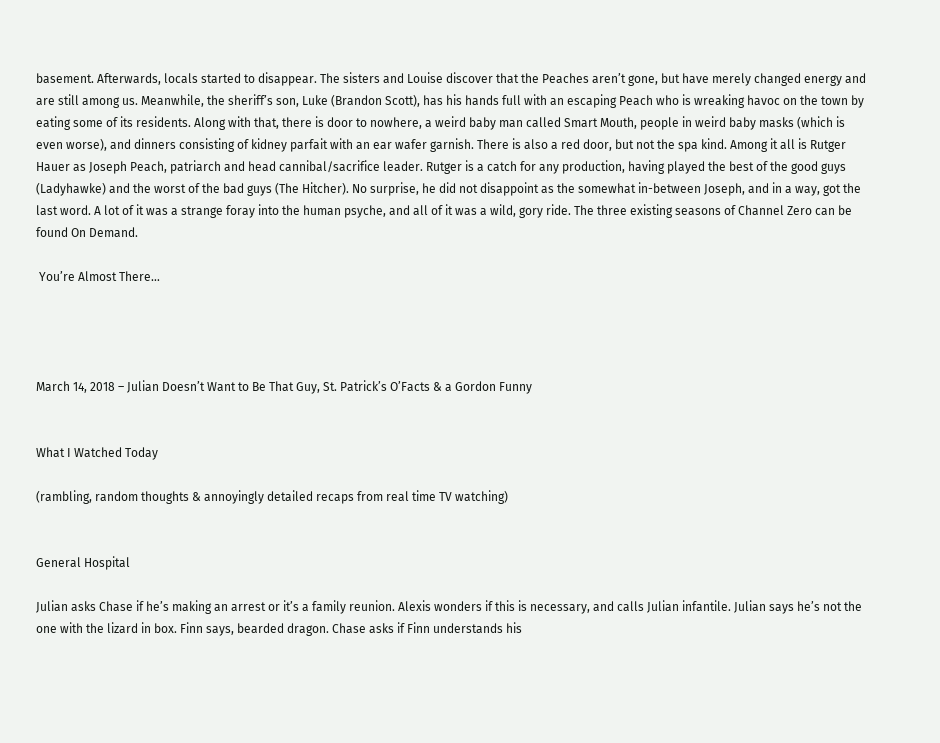basement. Afterwards, locals started to disappear. The sisters and Louise discover that the Peaches aren’t gone, but have merely changed energy and are still among us. Meanwhile, the sheriff’s son, Luke (Brandon Scott), has his hands full with an escaping Peach who is wreaking havoc on the town by eating some of its residents. Along with that, there is door to nowhere, a weird baby man called Smart Mouth, people in weird baby masks (which is even worse), and dinners consisting of kidney parfait with an ear wafer garnish. There is also a red door, but not the spa kind. Among it all is Rutger Hauer as Joseph Peach, patriarch and head cannibal/sacrifice leader. Rutger is a catch for any production, having played the best of the good guys (Ladyhawke) and the worst of the bad guys (The Hitcher). No surprise, he did not disappoint as the somewhat in-between Joseph, and in a way, got the last word. A lot of it was a strange foray into the human psyche, and all of it was a wild, gory ride. The three existing seasons of Channel Zero can be found On Demand.

 You’re Almost There…




March 14, 2018 – Julian Doesn’t Want to Be That Guy, St. Patrick’s O’Facts & a Gordon Funny


What I Watched Today

(rambling, random thoughts & annoyingly detailed recaps from real time TV watching)


General Hospital

Julian asks Chase if he’s making an arrest or it’s a family reunion. Alexis wonders if this is necessary, and calls Julian infantile. Julian says he’s not the one with the lizard in box. Finn says, bearded dragon. Chase asks if Finn understands his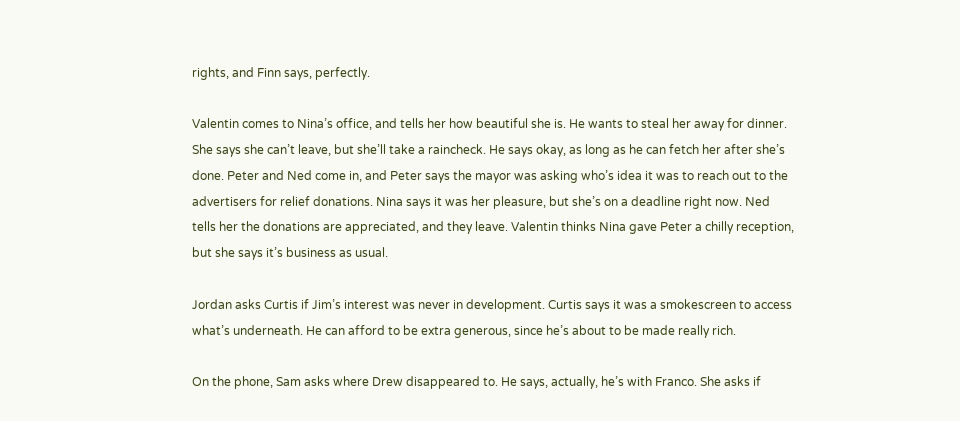rights, and Finn says, perfectly.

Valentin comes to Nina’s office, and tells her how beautiful she is. He wants to steal her away for dinner. She says she can’t leave, but she’ll take a raincheck. He says okay, as long as he can fetch her after she’s done. Peter and Ned come in, and Peter says the mayor was asking who’s idea it was to reach out to the advertisers for relief donations. Nina says it was her pleasure, but she’s on a deadline right now. Ned tells her the donations are appreciated, and they leave. Valentin thinks Nina gave Peter a chilly reception, but she says it’s business as usual.

Jordan asks Curtis if Jim’s interest was never in development. Curtis says it was a smokescreen to access what’s underneath. He can afford to be extra generous, since he’s about to be made really rich.

On the phone, Sam asks where Drew disappeared to. He says, actually, he’s with Franco. She asks if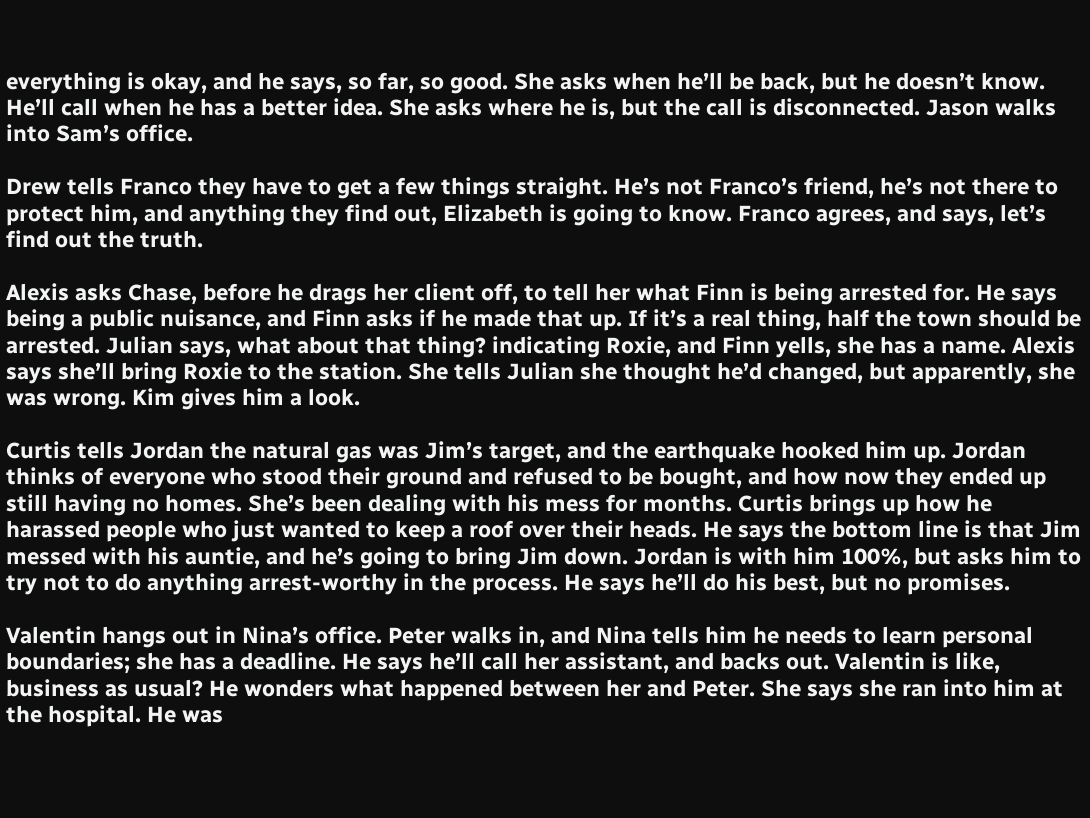everything is okay, and he says, so far, so good. She asks when he’ll be back, but he doesn’t know. He’ll call when he has a better idea. She asks where he is, but the call is disconnected. Jason walks into Sam’s office.

Drew tells Franco they have to get a few things straight. He’s not Franco’s friend, he’s not there to protect him, and anything they find out, Elizabeth is going to know. Franco agrees, and says, let’s find out the truth.

Alexis asks Chase, before he drags her client off, to tell her what Finn is being arrested for. He says being a public nuisance, and Finn asks if he made that up. If it’s a real thing, half the town should be arrested. Julian says, what about that thing? indicating Roxie, and Finn yells, she has a name. Alexis says she’ll bring Roxie to the station. She tells Julian she thought he’d changed, but apparently, she was wrong. Kim gives him a look.

Curtis tells Jordan the natural gas was Jim’s target, and the earthquake hooked him up. Jordan thinks of everyone who stood their ground and refused to be bought, and how now they ended up still having no homes. She’s been dealing with his mess for months. Curtis brings up how he harassed people who just wanted to keep a roof over their heads. He says the bottom line is that Jim messed with his auntie, and he’s going to bring Jim down. Jordan is with him 100%, but asks him to try not to do anything arrest-worthy in the process. He says he’ll do his best, but no promises.

Valentin hangs out in Nina’s office. Peter walks in, and Nina tells him he needs to learn personal boundaries; she has a deadline. He says he’ll call her assistant, and backs out. Valentin is like, business as usual? He wonders what happened between her and Peter. She says she ran into him at the hospital. He was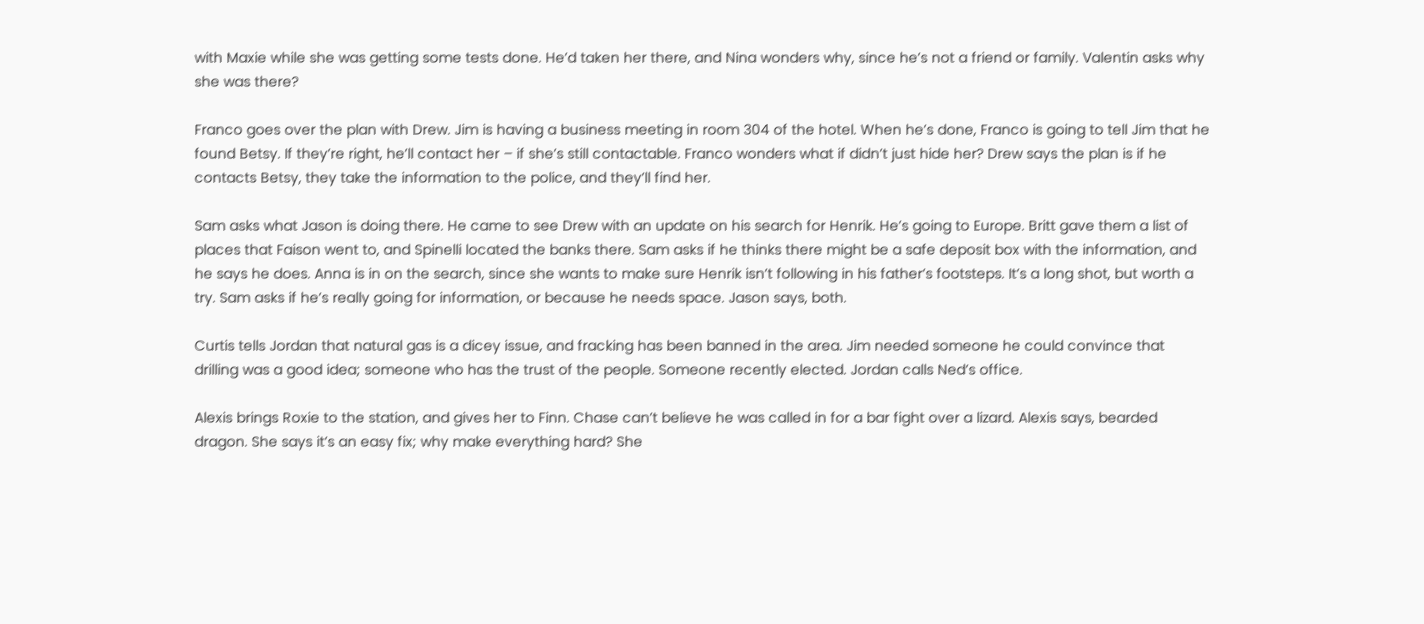with Maxie while she was getting some tests done. He’d taken her there, and Nina wonders why, since he’s not a friend or family. Valentin asks why she was there?

Franco goes over the plan with Drew. Jim is having a business meeting in room 304 of the hotel. When he’s done, Franco is going to tell Jim that he found Betsy. If they’re right, he’ll contact her – if she’s still contactable. Franco wonders what if didn’t just hide her? Drew says the plan is if he contacts Betsy, they take the information to the police, and they’ll find her.

Sam asks what Jason is doing there. He came to see Drew with an update on his search for Henrik. He’s going to Europe. Britt gave them a list of places that Faison went to, and Spinelli located the banks there. Sam asks if he thinks there might be a safe deposit box with the information, and he says he does. Anna is in on the search, since she wants to make sure Henrik isn’t following in his father’s footsteps. It’s a long shot, but worth a try. Sam asks if he’s really going for information, or because he needs space. Jason says, both.

Curtis tells Jordan that natural gas is a dicey issue, and fracking has been banned in the area. Jim needed someone he could convince that drilling was a good idea; someone who has the trust of the people. Someone recently elected. Jordan calls Ned’s office.

Alexis brings Roxie to the station, and gives her to Finn. Chase can’t believe he was called in for a bar fight over a lizard. Alexis says, bearded dragon. She says it’s an easy fix; why make everything hard? She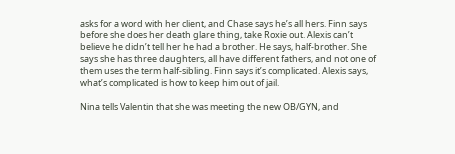asks for a word with her client, and Chase says he’s all hers. Finn says before she does her death glare thing, take Roxie out. Alexis can’t believe he didn’t tell her he had a brother. He says, half-brother. She says she has three daughters, all have different fathers, and not one of them uses the term half-sibling. Finn says it’s complicated. Alexis says, what’s complicated is how to keep him out of jail.

Nina tells Valentin that she was meeting the new OB/GYN, and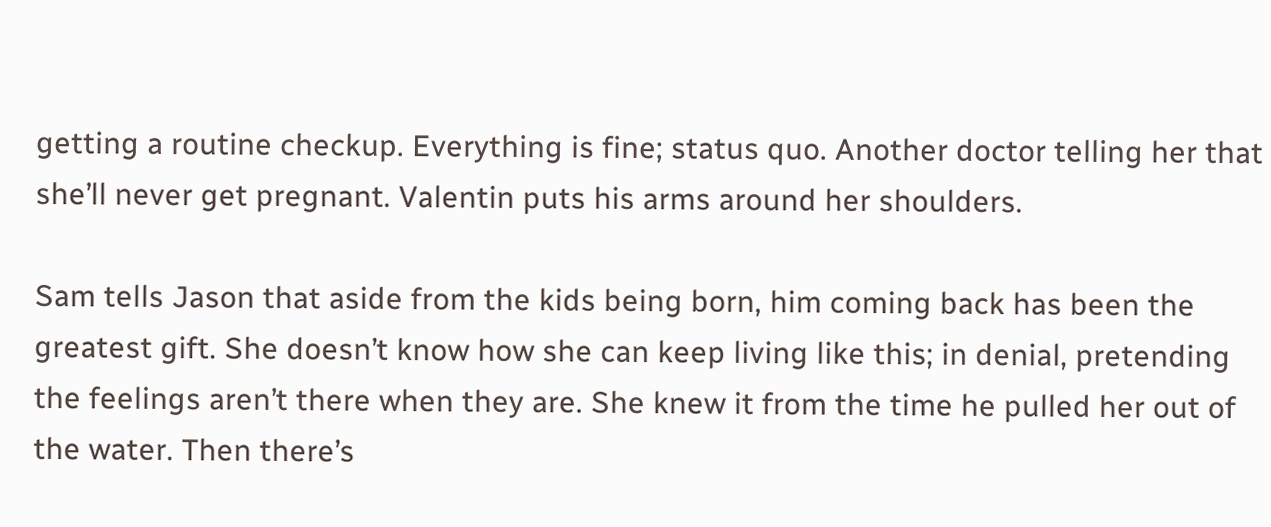getting a routine checkup. Everything is fine; status quo. Another doctor telling her that she’ll never get pregnant. Valentin puts his arms around her shoulders.

Sam tells Jason that aside from the kids being born, him coming back has been the greatest gift. She doesn’t know how she can keep living like this; in denial, pretending the feelings aren’t there when they are. She knew it from the time he pulled her out of the water. Then there’s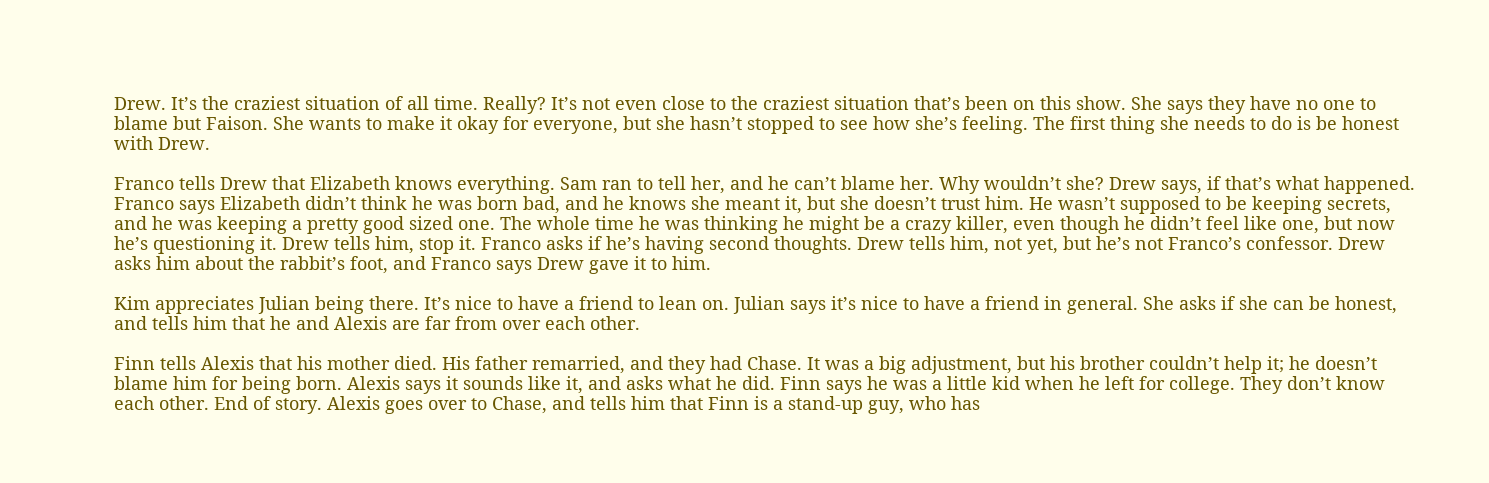Drew. It’s the craziest situation of all time. Really? It’s not even close to the craziest situation that’s been on this show. She says they have no one to blame but Faison. She wants to make it okay for everyone, but she hasn’t stopped to see how she’s feeling. The first thing she needs to do is be honest with Drew.

Franco tells Drew that Elizabeth knows everything. Sam ran to tell her, and he can’t blame her. Why wouldn’t she? Drew says, if that’s what happened. Franco says Elizabeth didn’t think he was born bad, and he knows she meant it, but she doesn’t trust him. He wasn’t supposed to be keeping secrets, and he was keeping a pretty good sized one. The whole time he was thinking he might be a crazy killer, even though he didn’t feel like one, but now he’s questioning it. Drew tells him, stop it. Franco asks if he’s having second thoughts. Drew tells him, not yet, but he’s not Franco’s confessor. Drew asks him about the rabbit’s foot, and Franco says Drew gave it to him.

Kim appreciates Julian being there. It’s nice to have a friend to lean on. Julian says it’s nice to have a friend in general. She asks if she can be honest, and tells him that he and Alexis are far from over each other.

Finn tells Alexis that his mother died. His father remarried, and they had Chase. It was a big adjustment, but his brother couldn’t help it; he doesn’t blame him for being born. Alexis says it sounds like it, and asks what he did. Finn says he was a little kid when he left for college. They don’t know each other. End of story. Alexis goes over to Chase, and tells him that Finn is a stand-up guy, who has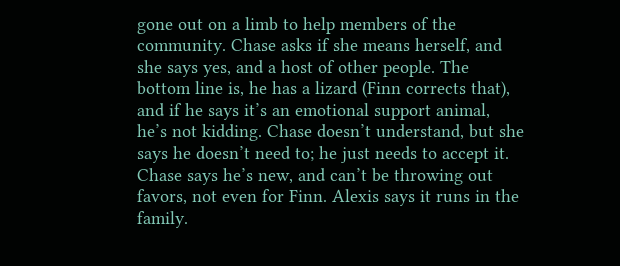gone out on a limb to help members of the community. Chase asks if she means herself, and she says yes, and a host of other people. The bottom line is, he has a lizard (Finn corrects that), and if he says it’s an emotional support animal, he’s not kidding. Chase doesn’t understand, but she says he doesn’t need to; he just needs to accept it. Chase says he’s new, and can’t be throwing out favors, not even for Finn. Alexis says it runs in the family.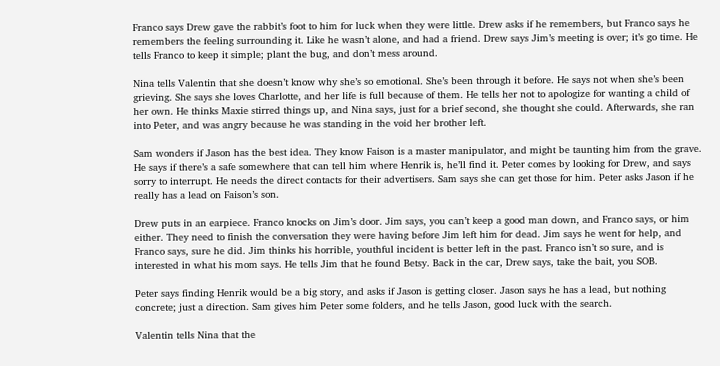Franco says Drew gave the rabbit’s foot to him for luck when they were little. Drew asks if he remembers, but Franco says he remembers the feeling surrounding it. Like he wasn’t alone, and had a friend. Drew says Jim’s meeting is over; it’s go time. He tells Franco to keep it simple; plant the bug, and don’t mess around.

Nina tells Valentin that she doesn’t know why she’s so emotional. She’s been through it before. He says not when she’s been grieving. She says she loves Charlotte, and her life is full because of them. He tells her not to apologize for wanting a child of her own. He thinks Maxie stirred things up, and Nina says, just for a brief second, she thought she could. Afterwards, she ran into Peter, and was angry because he was standing in the void her brother left.

Sam wonders if Jason has the best idea. They know Faison is a master manipulator, and might be taunting him from the grave. He says if there’s a safe somewhere that can tell him where Henrik is, he’ll find it. Peter comes by looking for Drew, and says sorry to interrupt. He needs the direct contacts for their advertisers. Sam says she can get those for him. Peter asks Jason if he really has a lead on Faison’s son.

Drew puts in an earpiece. Franco knocks on Jim’s door. Jim says, you can’t keep a good man down, and Franco says, or him either. They need to finish the conversation they were having before Jim left him for dead. Jim says he went for help, and Franco says, sure he did. Jim thinks his horrible, youthful incident is better left in the past. Franco isn’t so sure, and is interested in what his mom says. He tells Jim that he found Betsy. Back in the car, Drew says, take the bait, you SOB.

Peter says finding Henrik would be a big story, and asks if Jason is getting closer. Jason says he has a lead, but nothing concrete; just a direction. Sam gives him Peter some folders, and he tells Jason, good luck with the search.

Valentin tells Nina that the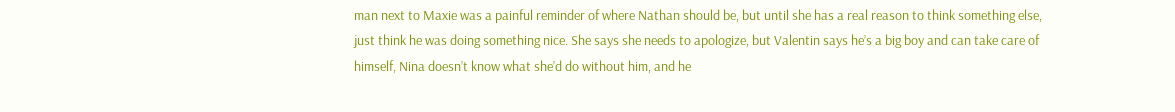man next to Maxie was a painful reminder of where Nathan should be, but until she has a real reason to think something else, just think he was doing something nice. She says she needs to apologize, but Valentin says he’s a big boy and can take care of himself, Nina doesn’t know what she’d do without him, and he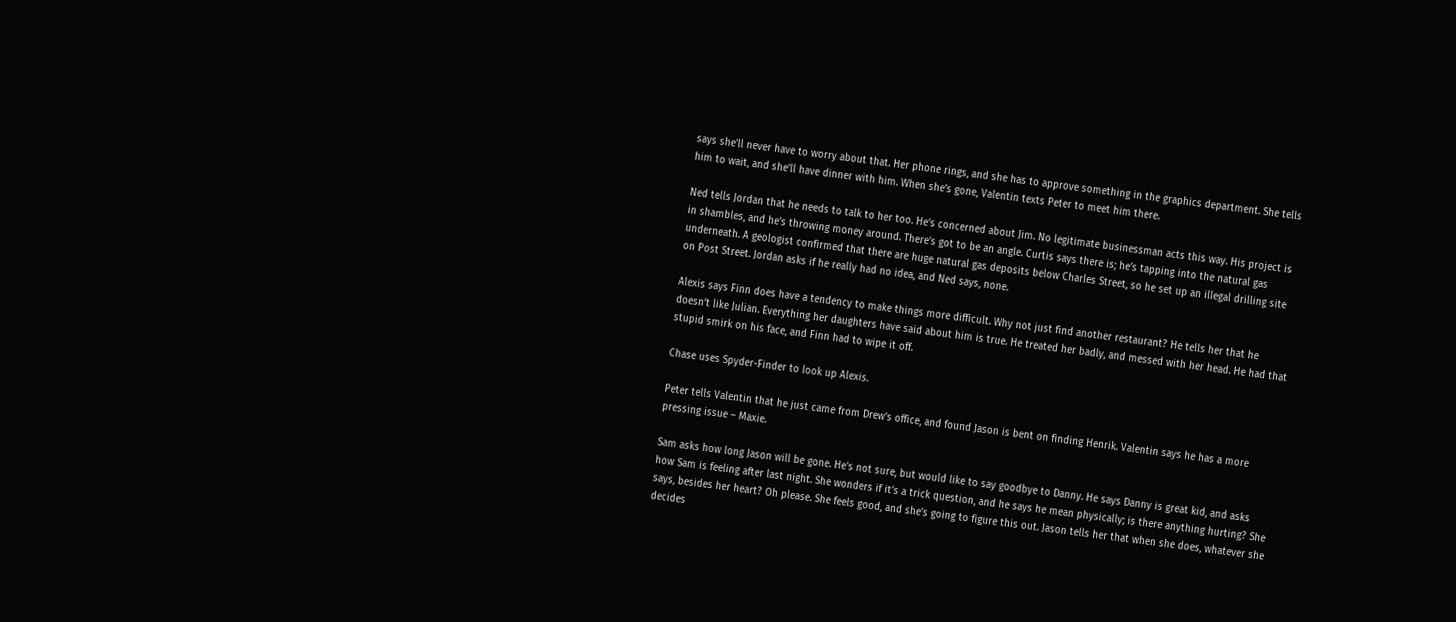says she’ll never have to worry about that. Her phone rings, and she has to approve something in the graphics department. She tells him to wait, and she’ll have dinner with him. When she’s gone, Valentin texts Peter to meet him there.

Ned tells Jordan that he needs to talk to her too. He’s concerned about Jim. No legitimate businessman acts this way. His project is in shambles, and he’s throwing money around. There’s got to be an angle. Curtis says there is; he’s tapping into the natural gas underneath. A geologist confirmed that there are huge natural gas deposits below Charles Street, so he set up an illegal drilling site on Post Street. Jordan asks if he really had no idea, and Ned says, none.

Alexis says Finn does have a tendency to make things more difficult. Why not just find another restaurant? He tells her that he doesn’t like Julian. Everything her daughters have said about him is true. He treated her badly, and messed with her head. He had that stupid smirk on his face, and Finn had to wipe it off.

Chase uses Spyder-Finder to look up Alexis.

Peter tells Valentin that he just came from Drew’s office, and found Jason is bent on finding Henrik. Valentin says he has a more pressing issue – Maxie.

Sam asks how long Jason will be gone. He’s not sure, but would like to say goodbye to Danny. He says Danny is great kid, and asks how Sam is feeling after last night. She wonders if it’s a trick question, and he says he mean physically; is there anything hurting? She says, besides her heart? Oh please. She feels good, and she’s going to figure this out. Jason tells her that when she does, whatever she decides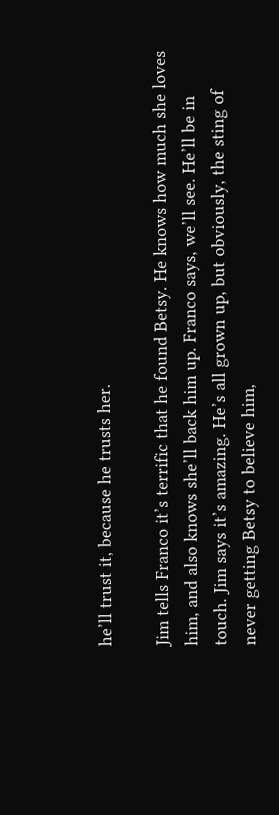he’ll trust it, because he trusts her.

Jim tells Franco it’s terrific that he found Betsy. He knows how much she loves him, and also knows she’ll back him up. Franco says, we’ll see. He’ll be in touch. Jim says it’s amazing. He’s all grown up, but obviously, the sting of never getting Betsy to believe him,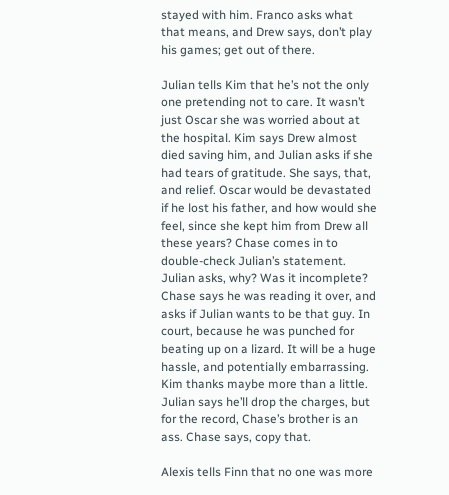stayed with him. Franco asks what that means, and Drew says, don’t play his games; get out of there.

Julian tells Kim that he’s not the only one pretending not to care. It wasn’t just Oscar she was worried about at the hospital. Kim says Drew almost died saving him, and Julian asks if she had tears of gratitude. She says, that, and relief. Oscar would be devastated if he lost his father, and how would she feel, since she kept him from Drew all these years? Chase comes in to double-check Julian’s statement. Julian asks, why? Was it incomplete? Chase says he was reading it over, and asks if Julian wants to be that guy. In court, because he was punched for beating up on a lizard. It will be a huge hassle, and potentially embarrassing. Kim thanks maybe more than a little. Julian says he’ll drop the charges, but for the record, Chase’s brother is an ass. Chase says, copy that.

Alexis tells Finn that no one was more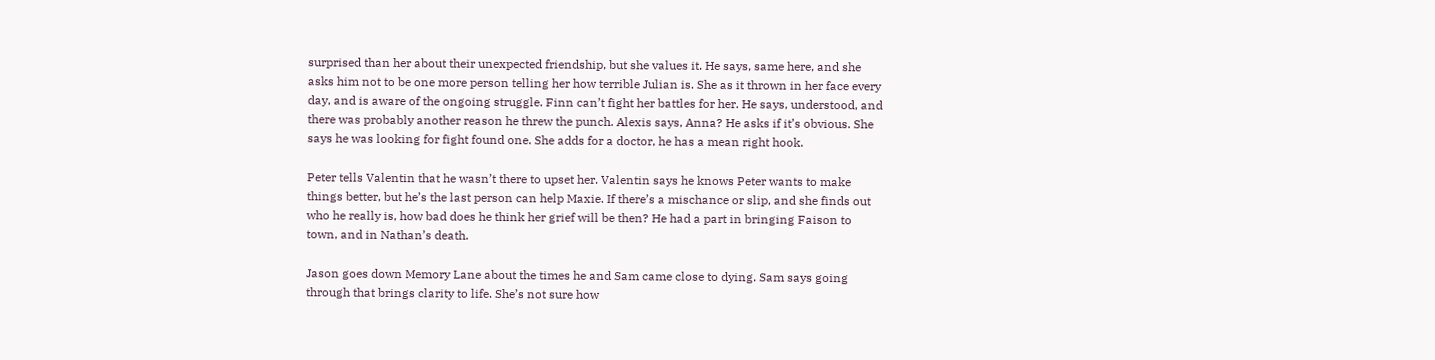surprised than her about their unexpected friendship, but she values it. He says, same here, and she asks him not to be one more person telling her how terrible Julian is. She as it thrown in her face every day, and is aware of the ongoing struggle. Finn can’t fight her battles for her. He says, understood, and there was probably another reason he threw the punch. Alexis says, Anna? He asks if it’s obvious. She says he was looking for fight found one. She adds for a doctor, he has a mean right hook.

Peter tells Valentin that he wasn’t there to upset her. Valentin says he knows Peter wants to make things better, but he’s the last person can help Maxie. If there’s a mischance or slip, and she finds out who he really is, how bad does he think her grief will be then? He had a part in bringing Faison to town, and in Nathan’s death.

Jason goes down Memory Lane about the times he and Sam came close to dying. Sam says going through that brings clarity to life. She’s not sure how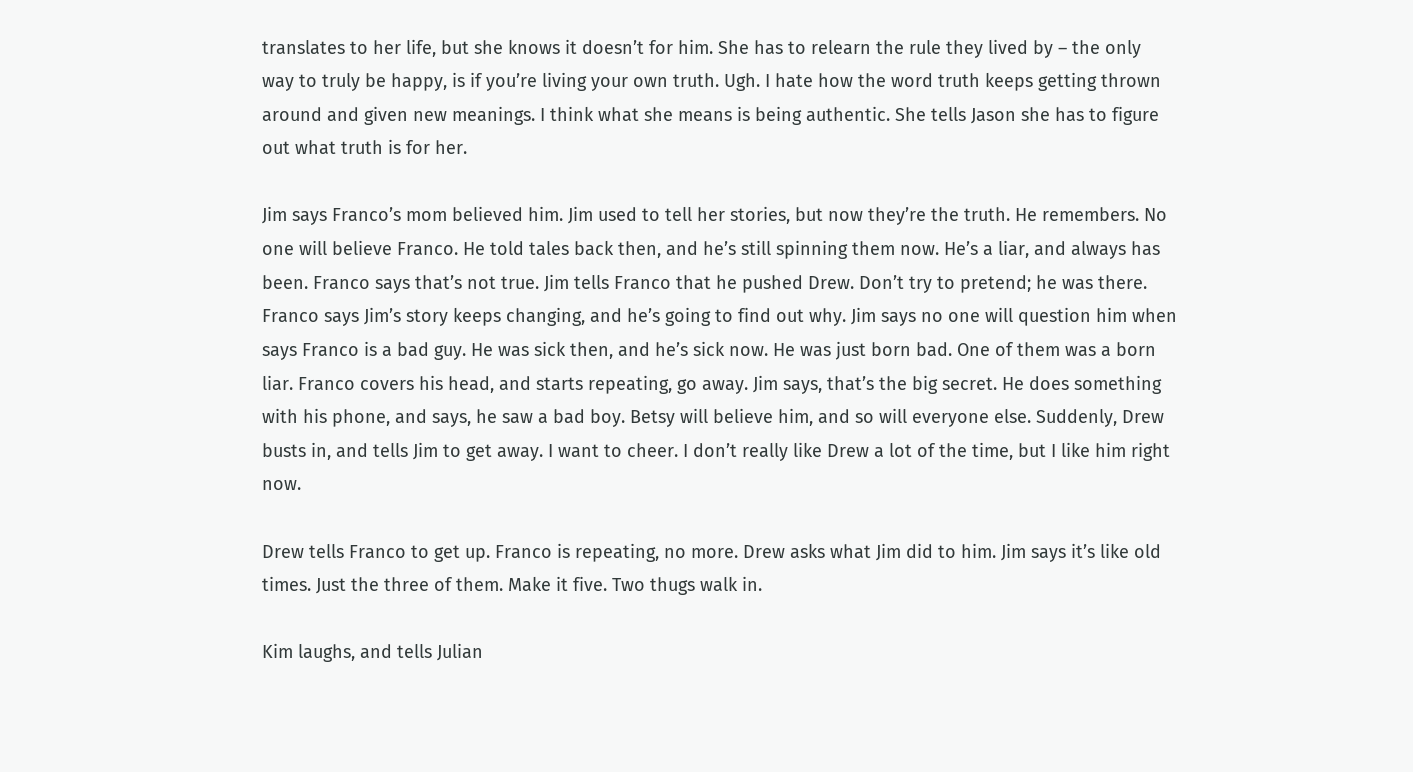translates to her life, but she knows it doesn’t for him. She has to relearn the rule they lived by – the only way to truly be happy, is if you’re living your own truth. Ugh. I hate how the word truth keeps getting thrown around and given new meanings. I think what she means is being authentic. She tells Jason she has to figure out what truth is for her.

Jim says Franco’s mom believed him. Jim used to tell her stories, but now they’re the truth. He remembers. No one will believe Franco. He told tales back then, and he’s still spinning them now. He’s a liar, and always has been. Franco says that’s not true. Jim tells Franco that he pushed Drew. Don’t try to pretend; he was there. Franco says Jim’s story keeps changing, and he’s going to find out why. Jim says no one will question him when says Franco is a bad guy. He was sick then, and he’s sick now. He was just born bad. One of them was a born liar. Franco covers his head, and starts repeating, go away. Jim says, that’s the big secret. He does something with his phone, and says, he saw a bad boy. Betsy will believe him, and so will everyone else. Suddenly, Drew busts in, and tells Jim to get away. I want to cheer. I don’t really like Drew a lot of the time, but I like him right now.

Drew tells Franco to get up. Franco is repeating, no more. Drew asks what Jim did to him. Jim says it’s like old times. Just the three of them. Make it five. Two thugs walk in.

Kim laughs, and tells Julian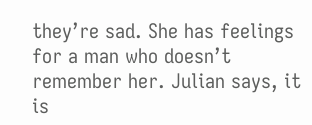they’re sad. She has feelings for a man who doesn’t remember her. Julian says, it is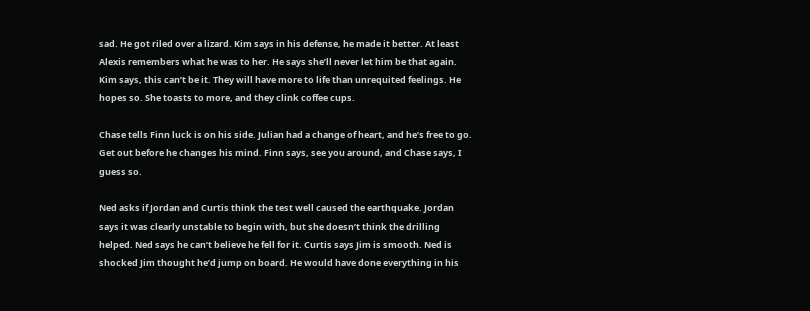sad. He got riled over a lizard. Kim says in his defense, he made it better. At least Alexis remembers what he was to her. He says she’ll never let him be that again. Kim says, this can’t be it. They will have more to life than unrequited feelings. He hopes so. She toasts to more, and they clink coffee cups.

Chase tells Finn luck is on his side. Julian had a change of heart, and he’s free to go. Get out before he changes his mind. Finn says, see you around, and Chase says, I guess so.

Ned asks if Jordan and Curtis think the test well caused the earthquake. Jordan says it was clearly unstable to begin with, but she doesn’t think the drilling helped. Ned says he can’t believe he fell for it. Curtis says Jim is smooth. Ned is shocked Jim thought he’d jump on board. He would have done everything in his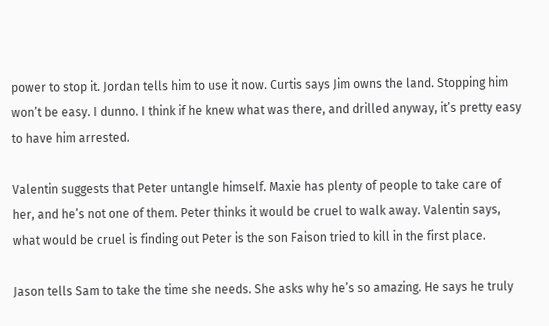power to stop it. Jordan tells him to use it now. Curtis says Jim owns the land. Stopping him won’t be easy. I dunno. I think if he knew what was there, and drilled anyway, it’s pretty easy to have him arrested.

Valentin suggests that Peter untangle himself. Maxie has plenty of people to take care of her, and he’s not one of them. Peter thinks it would be cruel to walk away. Valentin says, what would be cruel is finding out Peter is the son Faison tried to kill in the first place.

Jason tells Sam to take the time she needs. She asks why he’s so amazing. He says he truly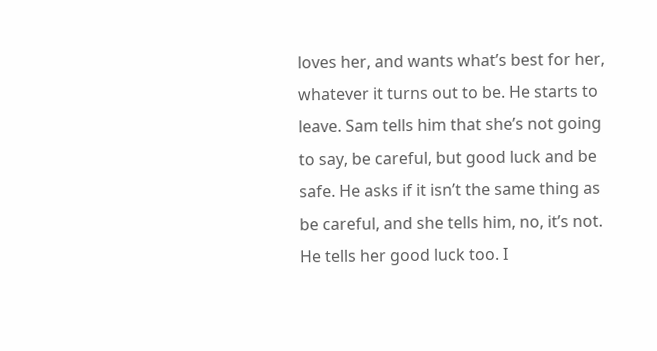loves her, and wants what’s best for her, whatever it turns out to be. He starts to leave. Sam tells him that she’s not going to say, be careful, but good luck and be safe. He asks if it isn’t the same thing as be careful, and she tells him, no, it’s not. He tells her good luck too. I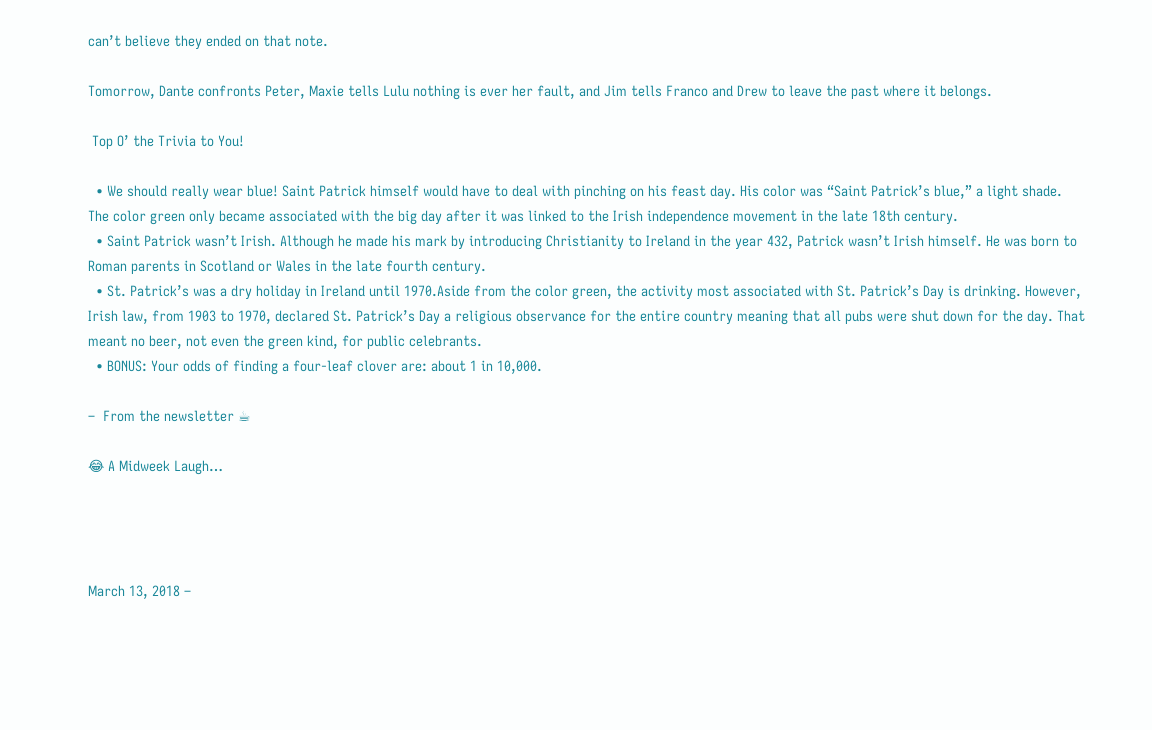can’t believe they ended on that note.

Tomorrow, Dante confronts Peter, Maxie tells Lulu nothing is ever her fault, and Jim tells Franco and Drew to leave the past where it belongs.

 Top O’ the Trivia to You!

  • We should really wear blue! Saint Patrick himself would have to deal with pinching on his feast day. His color was “Saint Patrick’s blue,” a light shade. The color green only became associated with the big day after it was linked to the Irish independence movement in the late 18th century.
  • Saint Patrick wasn’t Irish. Although he made his mark by introducing Christianity to Ireland in the year 432, Patrick wasn’t Irish himself. He was born to Roman parents in Scotland or Wales in the late fourth century.
  • St. Patrick’s was a dry holiday in Ireland until 1970.Aside from the color green, the activity most associated with St. Patrick’s Day is drinking. However, Irish law, from 1903 to 1970, declared St. Patrick’s Day a religious observance for the entire country meaning that all pubs were shut down for the day. That meant no beer, not even the green kind, for public celebrants.
  • BONUS: Your odds of finding a four-leaf clover are: about 1 in 10,000.

–  From the newsletter ☕

😂 A Midweek Laugh…




March 13, 2018 –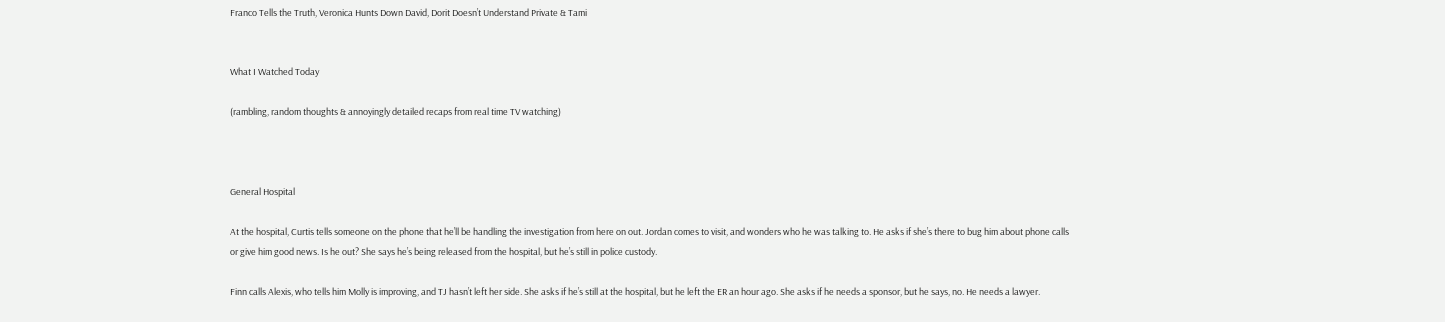Franco Tells the Truth, Veronica Hunts Down David, Dorit Doesn’t Understand Private & Tami


What I Watched Today

(rambling, random thoughts & annoyingly detailed recaps from real time TV watching)



General Hospital

At the hospital, Curtis tells someone on the phone that he’ll be handling the investigation from here on out. Jordan comes to visit, and wonders who he was talking to. He asks if she’s there to bug him about phone calls or give him good news. Is he out? She says he’s being released from the hospital, but he’s still in police custody.

Finn calls Alexis, who tells him Molly is improving, and TJ hasn’t left her side. She asks if he’s still at the hospital, but he left the ER an hour ago. She asks if he needs a sponsor, but he says, no. He needs a lawyer.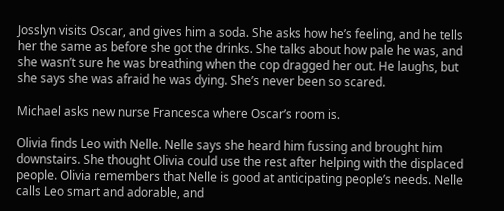Josslyn visits Oscar, and gives him a soda. She asks how he’s feeling, and he tells her the same as before she got the drinks. She talks about how pale he was, and she wasn’t sure he was breathing when the cop dragged her out. He laughs, but she says she was afraid he was dying. She’s never been so scared.

Michael asks new nurse Francesca where Oscar’s room is.

Olivia finds Leo with Nelle. Nelle says she heard him fussing and brought him downstairs. She thought Olivia could use the rest after helping with the displaced people. Olivia remembers that Nelle is good at anticipating people’s needs. Nelle calls Leo smart and adorable, and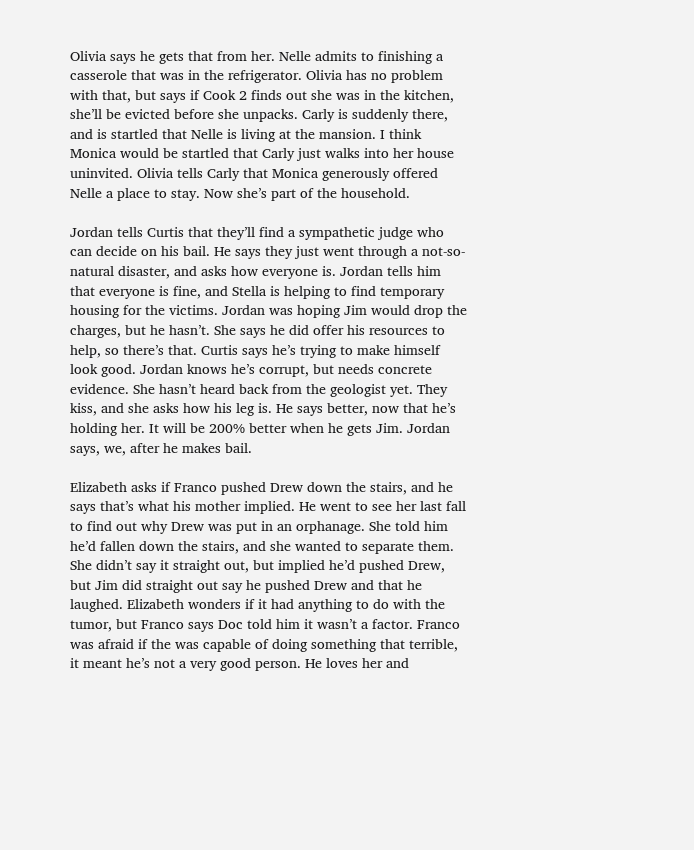Olivia says he gets that from her. Nelle admits to finishing a casserole that was in the refrigerator. Olivia has no problem with that, but says if Cook 2 finds out she was in the kitchen, she’ll be evicted before she unpacks. Carly is suddenly there, and is startled that Nelle is living at the mansion. I think Monica would be startled that Carly just walks into her house uninvited. Olivia tells Carly that Monica generously offered Nelle a place to stay. Now she’s part of the household.

Jordan tells Curtis that they’ll find a sympathetic judge who can decide on his bail. He says they just went through a not-so-natural disaster, and asks how everyone is. Jordan tells him that everyone is fine, and Stella is helping to find temporary housing for the victims. Jordan was hoping Jim would drop the charges, but he hasn’t. She says he did offer his resources to help, so there’s that. Curtis says he’s trying to make himself look good. Jordan knows he’s corrupt, but needs concrete evidence. She hasn’t heard back from the geologist yet. They kiss, and she asks how his leg is. He says better, now that he’s holding her. It will be 200% better when he gets Jim. Jordan says, we, after he makes bail.

Elizabeth asks if Franco pushed Drew down the stairs, and he says that’s what his mother implied. He went to see her last fall to find out why Drew was put in an orphanage. She told him he’d fallen down the stairs, and she wanted to separate them. She didn’t say it straight out, but implied he’d pushed Drew, but Jim did straight out say he pushed Drew and that he laughed. Elizabeth wonders if it had anything to do with the tumor, but Franco says Doc told him it wasn’t a factor. Franco was afraid if the was capable of doing something that terrible, it meant he’s not a very good person. He loves her and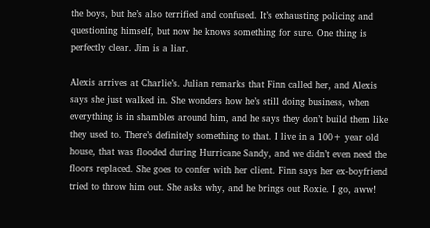the boys, but he’s also terrified and confused. It’s exhausting policing and questioning himself, but now he knows something for sure. One thing is perfectly clear. Jim is a liar.

Alexis arrives at Charlie’s. Julian remarks that Finn called her, and Alexis says she just walked in. She wonders how he’s still doing business, when everything is in shambles around him, and he says they don’t build them like they used to. There’s definitely something to that. I live in a 100+ year old house, that was flooded during Hurricane Sandy, and we didn’t even need the floors replaced. She goes to confer with her client. Finn says her ex-boyfriend tried to throw him out. She asks why, and he brings out Roxie. I go, aww!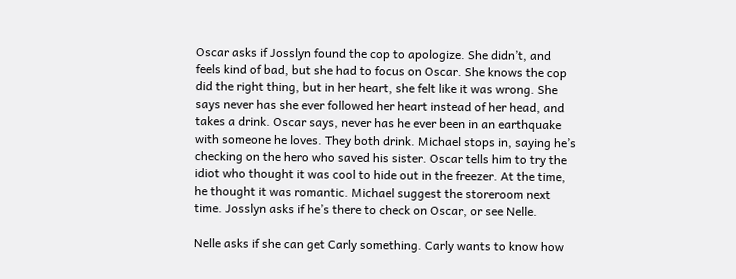Oscar asks if Josslyn found the cop to apologize. She didn’t, and feels kind of bad, but she had to focus on Oscar. She knows the cop did the right thing, but in her heart, she felt like it was wrong. She says never has she ever followed her heart instead of her head, and takes a drink. Oscar says, never has he ever been in an earthquake with someone he loves. They both drink. Michael stops in, saying he’s checking on the hero who saved his sister. Oscar tells him to try the idiot who thought it was cool to hide out in the freezer. At the time, he thought it was romantic. Michael suggest the storeroom next time. Josslyn asks if he’s there to check on Oscar, or see Nelle.

Nelle asks if she can get Carly something. Carly wants to know how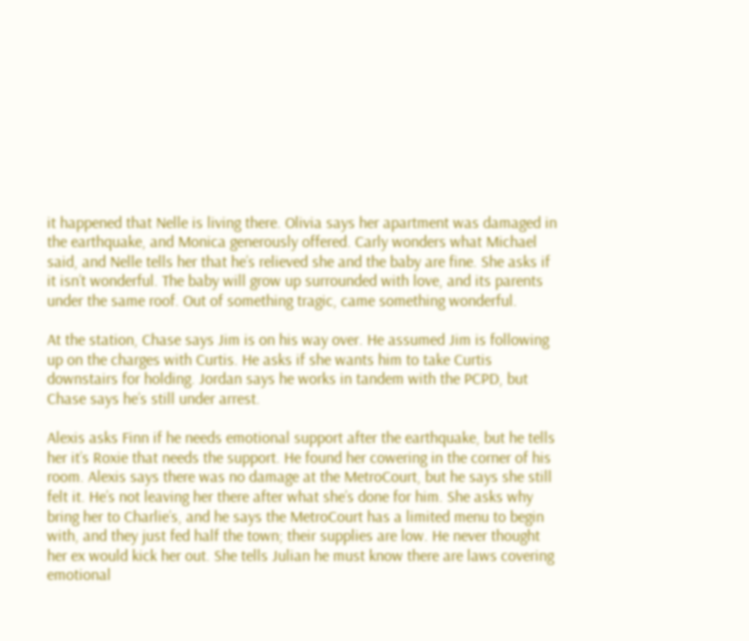it happened that Nelle is living there. Olivia says her apartment was damaged in the earthquake, and Monica generously offered. Carly wonders what Michael said, and Nelle tells her that he’s relieved she and the baby are fine. She asks if it isn’t wonderful. The baby will grow up surrounded with love, and its parents under the same roof. Out of something tragic, came something wonderful.

At the station, Chase says Jim is on his way over. He assumed Jim is following up on the charges with Curtis. He asks if she wants him to take Curtis downstairs for holding. Jordan says he works in tandem with the PCPD, but Chase says he’s still under arrest.

Alexis asks Finn if he needs emotional support after the earthquake, but he tells her it’s Roxie that needs the support. He found her cowering in the corner of his room. Alexis says there was no damage at the MetroCourt, but he says she still felt it. He’s not leaving her there after what she’s done for him. She asks why bring her to Charlie’s, and he says the MetroCourt has a limited menu to begin with, and they just fed half the town; their supplies are low. He never thought her ex would kick her out. She tells Julian he must know there are laws covering emotional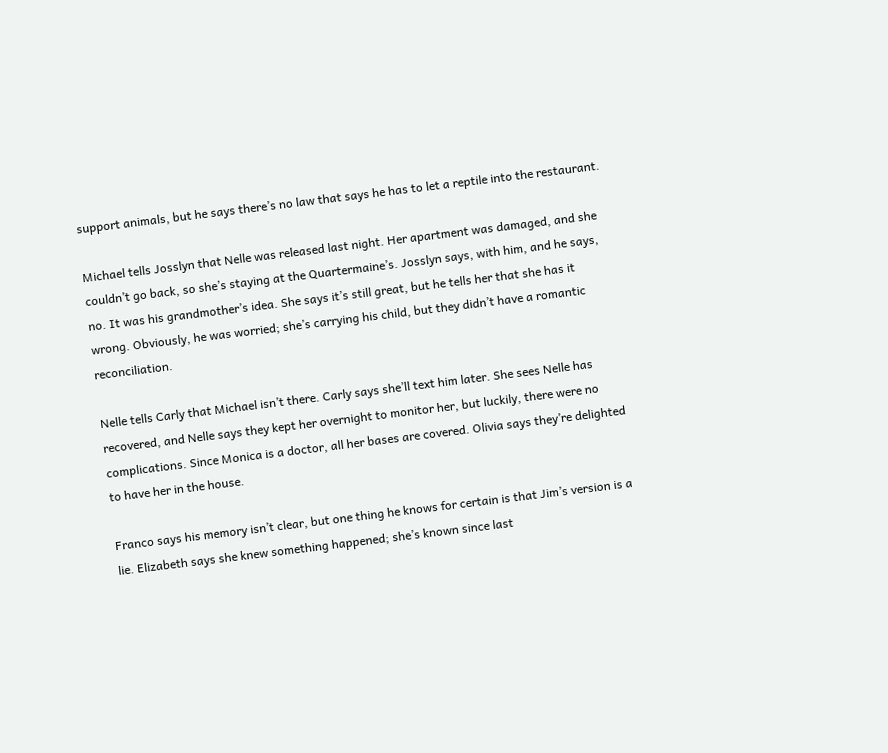support animals, but he says there’s no law that says he has to let a reptile into the restaurant.

Michael tells Josslyn that Nelle was released last night. Her apartment was damaged, and she couldn’t go back, so she’s staying at the Quartermaine’s. Josslyn says, with him, and he says, no. It was his grandmother’s idea. She says it’s still great, but he tells her that she has it wrong. Obviously, he was worried; she’s carrying his child, but they didn’t have a romantic reconciliation.

Nelle tells Carly that Michael isn’t there. Carly says she’ll text him later. She sees Nelle has recovered, and Nelle says they kept her overnight to monitor her, but luckily, there were no complications. Since Monica is a doctor, all her bases are covered. Olivia says they’re delighted to have her in the house.

Franco says his memory isn’t clear, but one thing he knows for certain is that Jim’s version is a lie. Elizabeth says she knew something happened; she’s known since last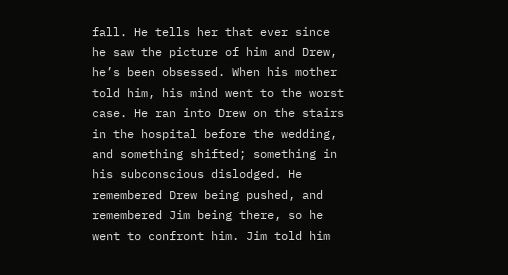fall. He tells her that ever since he saw the picture of him and Drew, he’s been obsessed. When his mother told him, his mind went to the worst case. He ran into Drew on the stairs in the hospital before the wedding, and something shifted; something in his subconscious dislodged. He remembered Drew being pushed, and remembered Jim being there, so he went to confront him. Jim told him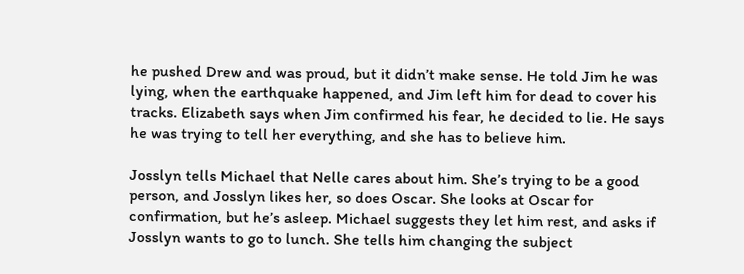he pushed Drew and was proud, but it didn’t make sense. He told Jim he was lying, when the earthquake happened, and Jim left him for dead to cover his tracks. Elizabeth says when Jim confirmed his fear, he decided to lie. He says he was trying to tell her everything, and she has to believe him.

Josslyn tells Michael that Nelle cares about him. She’s trying to be a good person, and Josslyn likes her, so does Oscar. She looks at Oscar for confirmation, but he’s asleep. Michael suggests they let him rest, and asks if Josslyn wants to go to lunch. She tells him changing the subject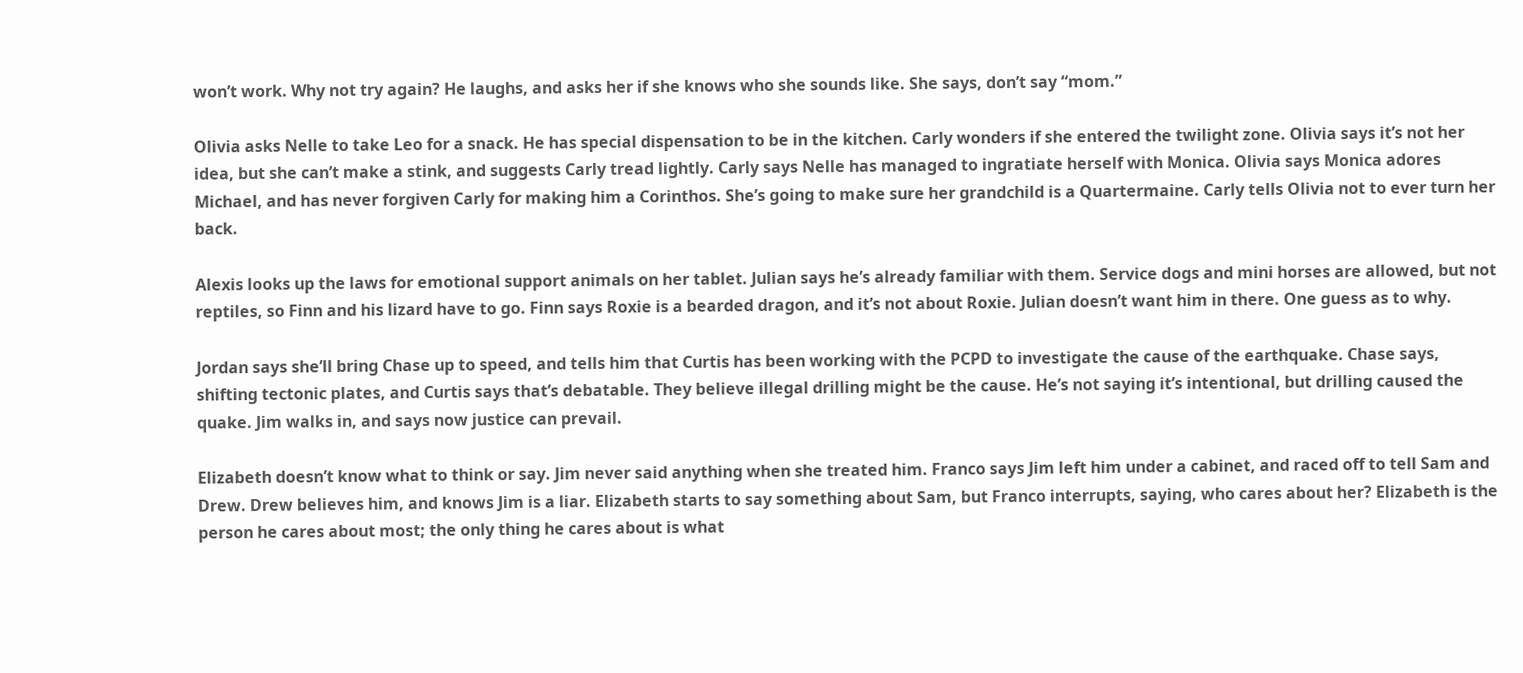won’t work. Why not try again? He laughs, and asks her if she knows who she sounds like. She says, don’t say “mom.”

Olivia asks Nelle to take Leo for a snack. He has special dispensation to be in the kitchen. Carly wonders if she entered the twilight zone. Olivia says it’s not her idea, but she can’t make a stink, and suggests Carly tread lightly. Carly says Nelle has managed to ingratiate herself with Monica. Olivia says Monica adores Michael, and has never forgiven Carly for making him a Corinthos. She’s going to make sure her grandchild is a Quartermaine. Carly tells Olivia not to ever turn her back.

Alexis looks up the laws for emotional support animals on her tablet. Julian says he’s already familiar with them. Service dogs and mini horses are allowed, but not reptiles, so Finn and his lizard have to go. Finn says Roxie is a bearded dragon, and it’s not about Roxie. Julian doesn’t want him in there. One guess as to why.

Jordan says she’ll bring Chase up to speed, and tells him that Curtis has been working with the PCPD to investigate the cause of the earthquake. Chase says, shifting tectonic plates, and Curtis says that’s debatable. They believe illegal drilling might be the cause. He’s not saying it’s intentional, but drilling caused the quake. Jim walks in, and says now justice can prevail.

Elizabeth doesn’t know what to think or say. Jim never said anything when she treated him. Franco says Jim left him under a cabinet, and raced off to tell Sam and Drew. Drew believes him, and knows Jim is a liar. Elizabeth starts to say something about Sam, but Franco interrupts, saying, who cares about her? Elizabeth is the person he cares about most; the only thing he cares about is what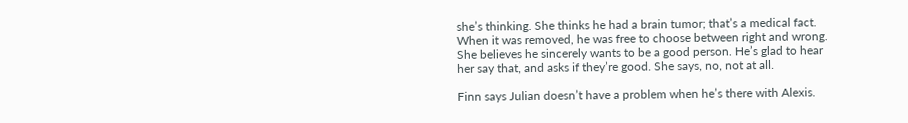she’s thinking. She thinks he had a brain tumor; that’s a medical fact. When it was removed, he was free to choose between right and wrong. She believes he sincerely wants to be a good person. He’s glad to hear her say that, and asks if they’re good. She says, no, not at all.

Finn says Julian doesn’t have a problem when he’s there with Alexis.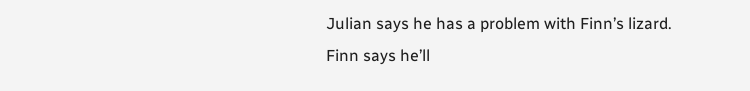Julian says he has a problem with Finn’s lizard. Finn says he’ll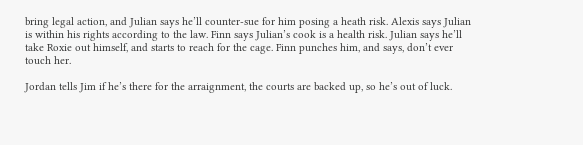bring legal action, and Julian says he’ll counter-sue for him posing a heath risk. Alexis says Julian is within his rights according to the law. Finn says Julian’s cook is a health risk. Julian says he’ll take Roxie out himself, and starts to reach for the cage. Finn punches him, and says, don’t ever touch her.

Jordan tells Jim if he’s there for the arraignment, the courts are backed up, so he’s out of luck.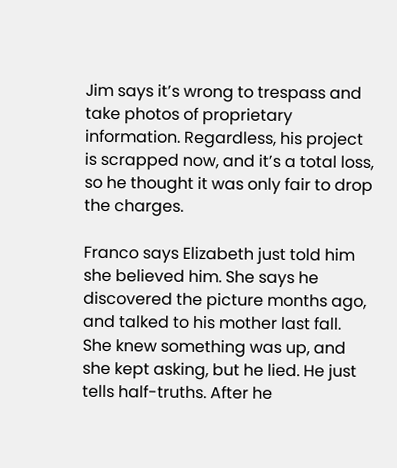Jim says it’s wrong to trespass and take photos of proprietary information. Regardless, his project is scrapped now, and it’s a total loss, so he thought it was only fair to drop the charges.

Franco says Elizabeth just told him she believed him. She says he discovered the picture months ago, and talked to his mother last fall. She knew something was up, and she kept asking, but he lied. He just tells half-truths. After he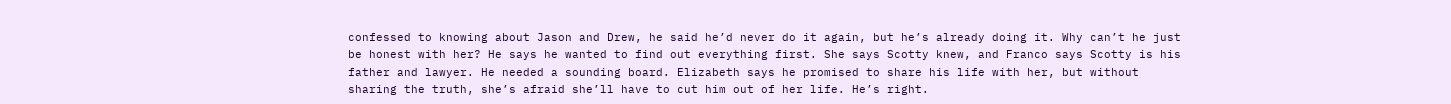confessed to knowing about Jason and Drew, he said he’d never do it again, but he’s already doing it. Why can’t he just be honest with her? He says he wanted to find out everything first. She says Scotty knew, and Franco says Scotty is his father and lawyer. He needed a sounding board. Elizabeth says he promised to share his life with her, but without sharing the truth, she’s afraid she’ll have to cut him out of her life. He’s right.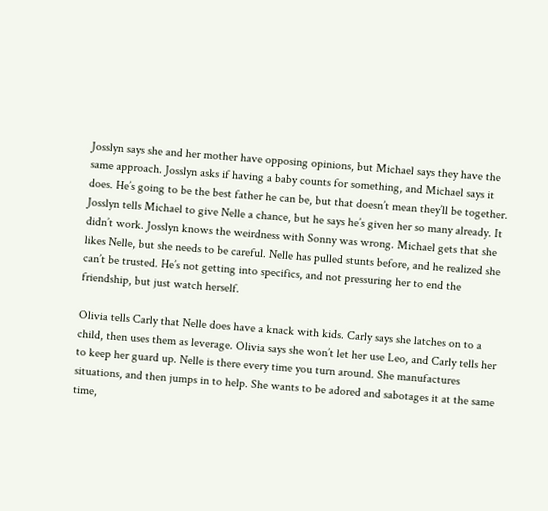Josslyn says she and her mother have opposing opinions, but Michael says they have the same approach. Josslyn asks if having a baby counts for something, and Michael says it does. He’s going to be the best father he can be, but that doesn’t mean they’ll be together. Josslyn tells Michael to give Nelle a chance, but he says he’s given her so many already. It didn’t work. Josslyn knows the weirdness with Sonny was wrong. Michael gets that she likes Nelle, but she needs to be careful. Nelle has pulled stunts before, and he realized she can’t be trusted. He’s not getting into specifics, and not pressuring her to end the friendship, but just watch herself.

Olivia tells Carly that Nelle does have a knack with kids. Carly says she latches on to a child, then uses them as leverage. Olivia says she won’t let her use Leo, and Carly tells her to keep her guard up. Nelle is there every time you turn around. She manufactures situations, and then jumps in to help. She wants to be adored and sabotages it at the same time,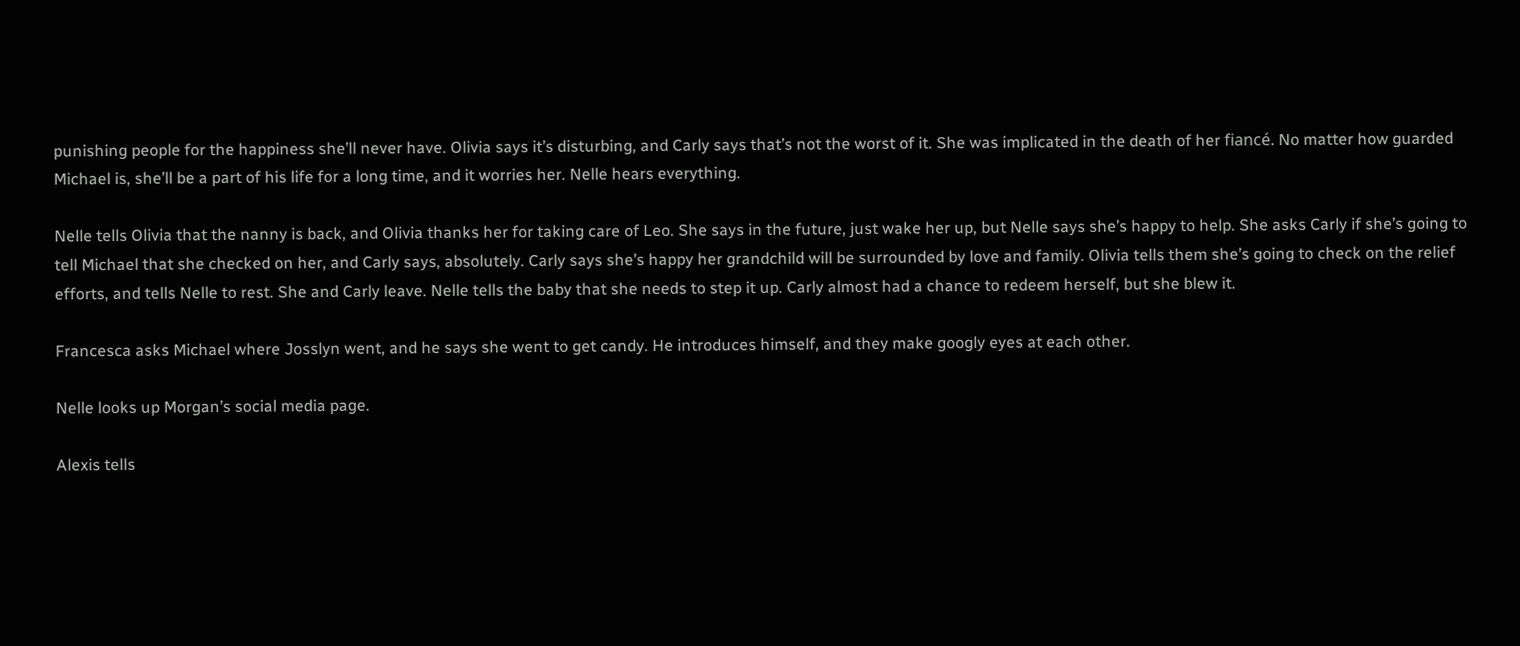punishing people for the happiness she’ll never have. Olivia says it’s disturbing, and Carly says that’s not the worst of it. She was implicated in the death of her fiancé. No matter how guarded Michael is, she’ll be a part of his life for a long time, and it worries her. Nelle hears everything.

Nelle tells Olivia that the nanny is back, and Olivia thanks her for taking care of Leo. She says in the future, just wake her up, but Nelle says she’s happy to help. She asks Carly if she’s going to tell Michael that she checked on her, and Carly says, absolutely. Carly says she’s happy her grandchild will be surrounded by love and family. Olivia tells them she’s going to check on the relief efforts, and tells Nelle to rest. She and Carly leave. Nelle tells the baby that she needs to step it up. Carly almost had a chance to redeem herself, but she blew it.

Francesca asks Michael where Josslyn went, and he says she went to get candy. He introduces himself, and they make googly eyes at each other.

Nelle looks up Morgan’s social media page.

Alexis tells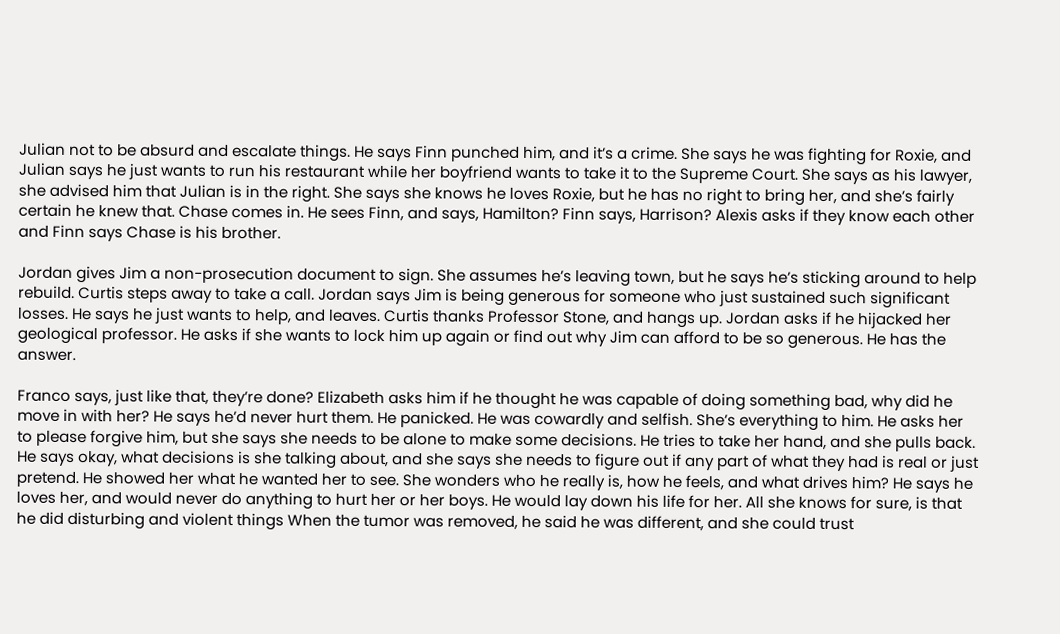Julian not to be absurd and escalate things. He says Finn punched him, and it’s a crime. She says he was fighting for Roxie, and Julian says he just wants to run his restaurant while her boyfriend wants to take it to the Supreme Court. She says as his lawyer, she advised him that Julian is in the right. She says she knows he loves Roxie, but he has no right to bring her, and she’s fairly certain he knew that. Chase comes in. He sees Finn, and says, Hamilton? Finn says, Harrison? Alexis asks if they know each other and Finn says Chase is his brother.

Jordan gives Jim a non-prosecution document to sign. She assumes he’s leaving town, but he says he’s sticking around to help rebuild. Curtis steps away to take a call. Jordan says Jim is being generous for someone who just sustained such significant losses. He says he just wants to help, and leaves. Curtis thanks Professor Stone, and hangs up. Jordan asks if he hijacked her geological professor. He asks if she wants to lock him up again or find out why Jim can afford to be so generous. He has the answer.

Franco says, just like that, they’re done? Elizabeth asks him if he thought he was capable of doing something bad, why did he move in with her? He says he’d never hurt them. He panicked. He was cowardly and selfish. She’s everything to him. He asks her to please forgive him, but she says she needs to be alone to make some decisions. He tries to take her hand, and she pulls back. He says okay, what decisions is she talking about, and she says she needs to figure out if any part of what they had is real or just pretend. He showed her what he wanted her to see. She wonders who he really is, how he feels, and what drives him? He says he loves her, and would never do anything to hurt her or her boys. He would lay down his life for her. All she knows for sure, is that he did disturbing and violent things When the tumor was removed, he said he was different, and she could trust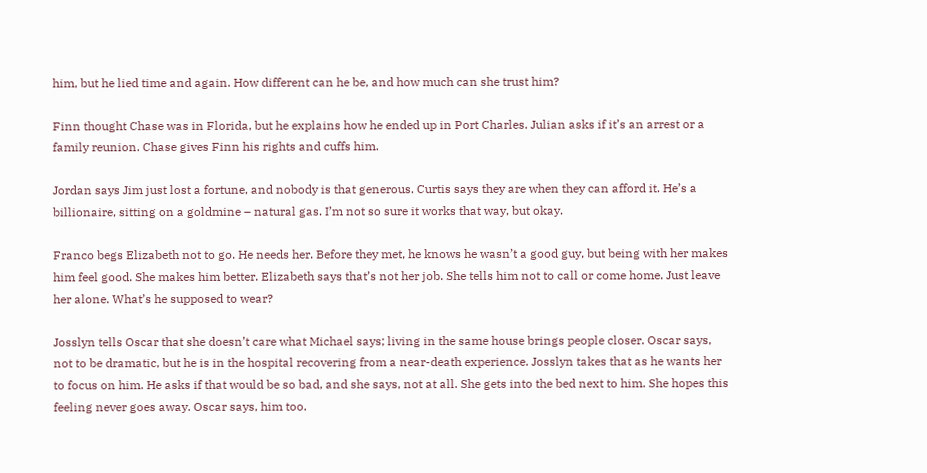him, but he lied time and again. How different can he be, and how much can she trust him?

Finn thought Chase was in Florida, but he explains how he ended up in Port Charles. Julian asks if it’s an arrest or a family reunion. Chase gives Finn his rights and cuffs him.

Jordan says Jim just lost a fortune, and nobody is that generous. Curtis says they are when they can afford it. He’s a billionaire, sitting on a goldmine – natural gas. I’m not so sure it works that way, but okay.

Franco begs Elizabeth not to go. He needs her. Before they met, he knows he wasn’t a good guy, but being with her makes him feel good. She makes him better. Elizabeth says that’s not her job. She tells him not to call or come home. Just leave her alone. What’s he supposed to wear?

Josslyn tells Oscar that she doesn’t care what Michael says; living in the same house brings people closer. Oscar says, not to be dramatic, but he is in the hospital recovering from a near-death experience. Josslyn takes that as he wants her to focus on him. He asks if that would be so bad, and she says, not at all. She gets into the bed next to him. She hopes this feeling never goes away. Oscar says, him too.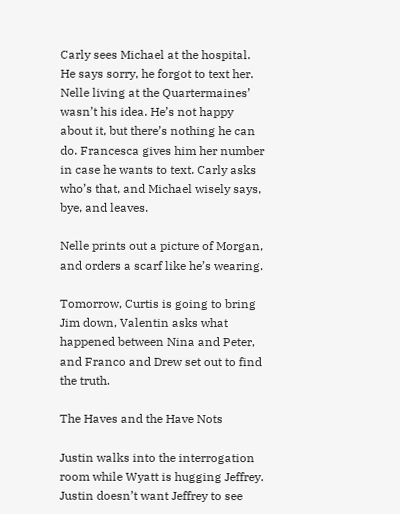Carly sees Michael at the hospital. He says sorry, he forgot to text her. Nelle living at the Quartermaines’ wasn’t his idea. He’s not happy about it, but there’s nothing he can do. Francesca gives him her number in case he wants to text. Carly asks who’s that, and Michael wisely says, bye, and leaves.

Nelle prints out a picture of Morgan, and orders a scarf like he’s wearing.

Tomorrow, Curtis is going to bring Jim down, Valentin asks what happened between Nina and Peter, and Franco and Drew set out to find the truth.

The Haves and the Have Nots

Justin walks into the interrogation room while Wyatt is hugging Jeffrey. Justin doesn’t want Jeffrey to see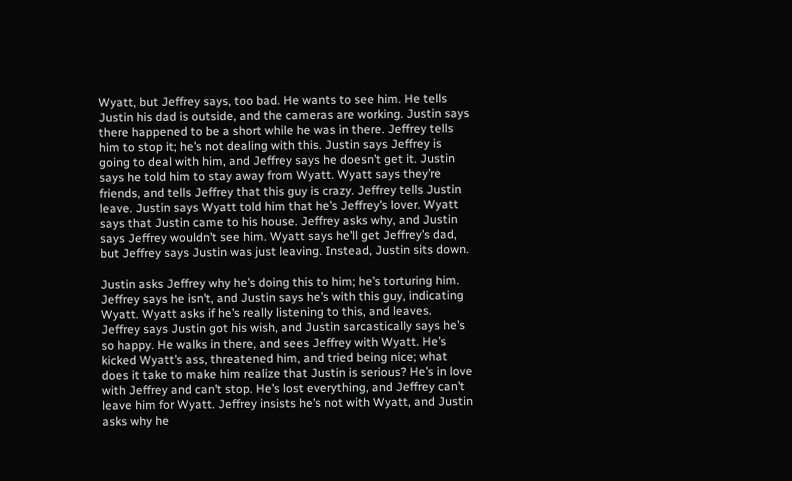Wyatt, but Jeffrey says, too bad. He wants to see him. He tells Justin his dad is outside, and the cameras are working. Justin says there happened to be a short while he was in there. Jeffrey tells him to stop it; he’s not dealing with this. Justin says Jeffrey is going to deal with him, and Jeffrey says he doesn’t get it. Justin says he told him to stay away from Wyatt. Wyatt says they’re friends, and tells Jeffrey that this guy is crazy. Jeffrey tells Justin leave. Justin says Wyatt told him that he’s Jeffrey’s lover. Wyatt says that Justin came to his house. Jeffrey asks why, and Justin says Jeffrey wouldn’t see him. Wyatt says he’ll get Jeffrey’s dad, but Jeffrey says Justin was just leaving. Instead, Justin sits down.

Justin asks Jeffrey why he’s doing this to him; he’s torturing him. Jeffrey says he isn’t, and Justin says he’s with this guy, indicating Wyatt. Wyatt asks if he’s really listening to this, and leaves. Jeffrey says Justin got his wish, and Justin sarcastically says he’s so happy. He walks in there, and sees Jeffrey with Wyatt. He’s kicked Wyatt’s ass, threatened him, and tried being nice; what does it take to make him realize that Justin is serious? He’s in love with Jeffrey and can’t stop. He’s lost everything, and Jeffrey can’t leave him for Wyatt. Jeffrey insists he’s not with Wyatt, and Justin asks why he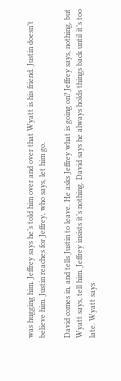was hugging him. Jeffrey says he’s told him over and over that Wyatt is his friend. Justin doesn’t believe him. Justin reaches for Jeffrey, who says, let him go.

David comes in, and tells Justin to leave. He asks Jeffrey what is going on? Jeffrey says, nothing, but Wyatt says, tell him. Jeffrey insists it’s nothing. David says he always holds things back until it’s too late. Wyatt says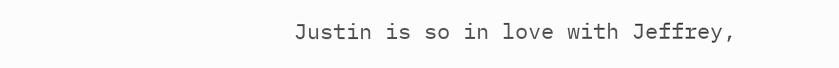Justin is so in love with Jeffrey,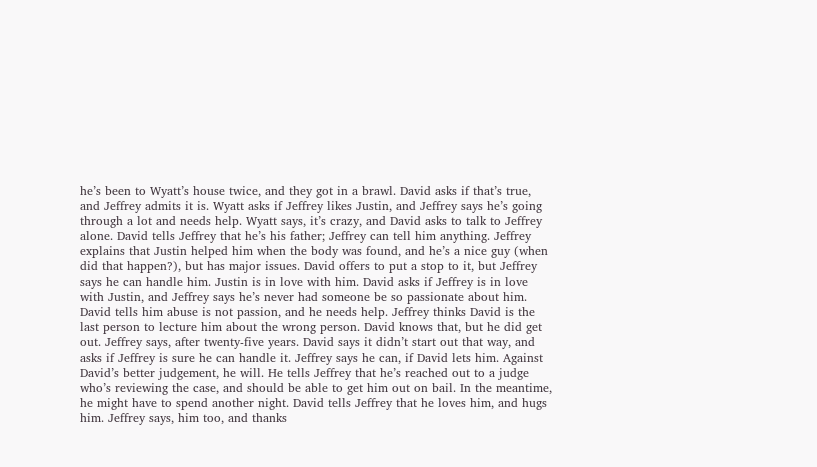he’s been to Wyatt’s house twice, and they got in a brawl. David asks if that’s true, and Jeffrey admits it is. Wyatt asks if Jeffrey likes Justin, and Jeffrey says he’s going through a lot and needs help. Wyatt says, it’s crazy, and David asks to talk to Jeffrey alone. David tells Jeffrey that he’s his father; Jeffrey can tell him anything. Jeffrey explains that Justin helped him when the body was found, and he’s a nice guy (when did that happen?), but has major issues. David offers to put a stop to it, but Jeffrey says he can handle him. Justin is in love with him. David asks if Jeffrey is in love with Justin, and Jeffrey says he’s never had someone be so passionate about him. David tells him abuse is not passion, and he needs help. Jeffrey thinks David is the last person to lecture him about the wrong person. David knows that, but he did get out. Jeffrey says, after twenty-five years. David says it didn’t start out that way, and asks if Jeffrey is sure he can handle it. Jeffrey says he can, if David lets him. Against David’s better judgement, he will. He tells Jeffrey that he’s reached out to a judge who’s reviewing the case, and should be able to get him out on bail. In the meantime, he might have to spend another night. David tells Jeffrey that he loves him, and hugs him. Jeffrey says, him too, and thanks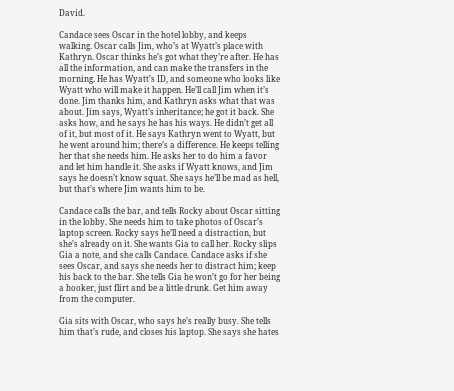David.

Candace sees Oscar in the hotel lobby, and keeps walking. Oscar calls Jim, who’s at Wyatt’s place with Kathryn. Oscar thinks he’s got what they’re after. He has all the information, and can make the transfers in the morning. He has Wyatt’s ID, and someone who looks like Wyatt who will make it happen. He’ll call Jim when it’s done. Jim thanks him, and Kathryn asks what that was about. Jim says, Wyatt’s inheritance; he got it back. She asks how, and he says he has his ways. He didn’t get all of it, but most of it. He says Kathryn went to Wyatt, but he went around him; there’s a difference. He keeps telling her that she needs him. He asks her to do him a favor and let him handle it. She asks if Wyatt knows, and Jim says he doesn’t know squat. She says he’ll be mad as hell, but that’s where Jim wants him to be.

Candace calls the bar, and tells Rocky about Oscar sitting in the lobby. She needs him to take photos of Oscar’s laptop screen. Rocky says he’ll need a distraction, but she’s already on it. She wants Gia to call her. Rocky slips Gia a note, and she calls Candace. Candace asks if she sees Oscar, and says she needs her to distract him; keep his back to the bar. She tells Gia he won’t go for her being a hooker, just flirt and be a little drunk. Get him away from the computer.

Gia sits with Oscar, who says he’s really busy. She tells him that’s rude, and closes his laptop. She says she hates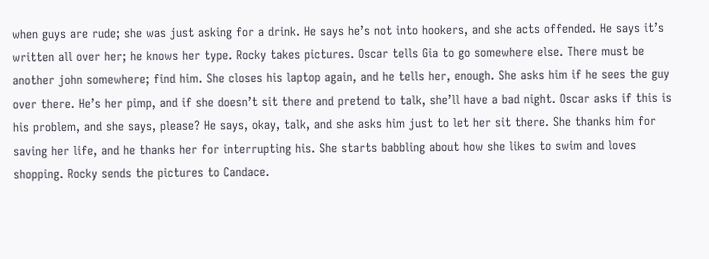when guys are rude; she was just asking for a drink. He says he’s not into hookers, and she acts offended. He says it’s written all over her; he knows her type. Rocky takes pictures. Oscar tells Gia to go somewhere else. There must be another john somewhere; find him. She closes his laptop again, and he tells her, enough. She asks him if he sees the guy over there. He’s her pimp, and if she doesn’t sit there and pretend to talk, she’ll have a bad night. Oscar asks if this is his problem, and she says, please? He says, okay, talk, and she asks him just to let her sit there. She thanks him for saving her life, and he thanks her for interrupting his. She starts babbling about how she likes to swim and loves shopping. Rocky sends the pictures to Candace.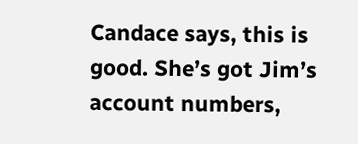Candace says, this is good. She’s got Jim’s account numbers,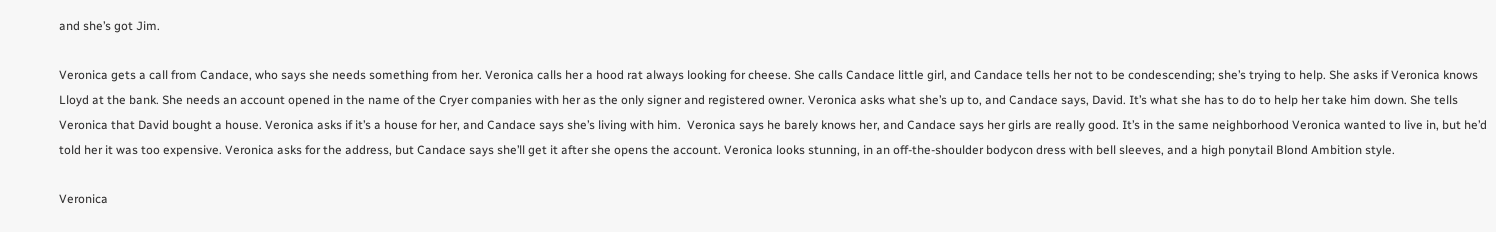and she’s got Jim.

Veronica gets a call from Candace, who says she needs something from her. Veronica calls her a hood rat always looking for cheese. She calls Candace little girl, and Candace tells her not to be condescending; she’s trying to help. She asks if Veronica knows Lloyd at the bank. She needs an account opened in the name of the Cryer companies with her as the only signer and registered owner. Veronica asks what she’s up to, and Candace says, David. It’s what she has to do to help her take him down. She tells Veronica that David bought a house. Veronica asks if it’s a house for her, and Candace says she’s living with him.  Veronica says he barely knows her, and Candace says her girls are really good. It’s in the same neighborhood Veronica wanted to live in, but he’d told her it was too expensive. Veronica asks for the address, but Candace says she’ll get it after she opens the account. Veronica looks stunning, in an off-the-shoulder bodycon dress with bell sleeves, and a high ponytail Blond Ambition style.

Veronica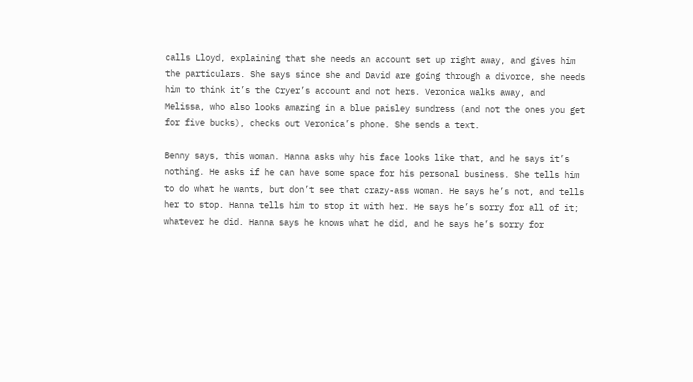calls Lloyd, explaining that she needs an account set up right away, and gives him the particulars. She says since she and David are going through a divorce, she needs him to think it’s the Cryer’s account and not hers. Veronica walks away, and Melissa, who also looks amazing in a blue paisley sundress (and not the ones you get for five bucks), checks out Veronica’s phone. She sends a text.

Benny says, this woman. Hanna asks why his face looks like that, and he says it’s nothing. He asks if he can have some space for his personal business. She tells him to do what he wants, but don’t see that crazy-ass woman. He says he’s not, and tells her to stop. Hanna tells him to stop it with her. He says he’s sorry for all of it; whatever he did. Hanna says he knows what he did, and he says he’s sorry for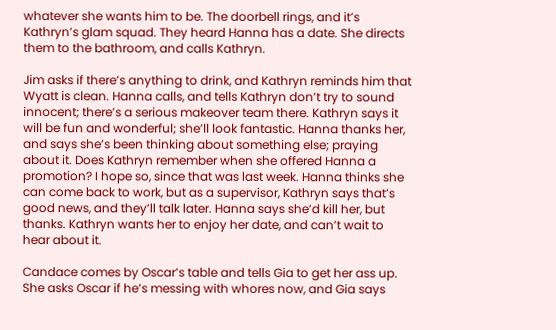whatever she wants him to be. The doorbell rings, and it’s Kathryn’s glam squad. They heard Hanna has a date. She directs them to the bathroom, and calls Kathryn.

Jim asks if there’s anything to drink, and Kathryn reminds him that Wyatt is clean. Hanna calls, and tells Kathryn don’t try to sound innocent; there’s a serious makeover team there. Kathryn says it will be fun and wonderful; she’ll look fantastic. Hanna thanks her, and says she’s been thinking about something else; praying about it. Does Kathryn remember when she offered Hanna a promotion? I hope so, since that was last week. Hanna thinks she can come back to work, but as a supervisor, Kathryn says that’s good news, and they’ll talk later. Hanna says she’d kill her, but thanks. Kathryn wants her to enjoy her date, and can’t wait to hear about it.

Candace comes by Oscar’s table and tells Gia to get her ass up. She asks Oscar if he’s messing with whores now, and Gia says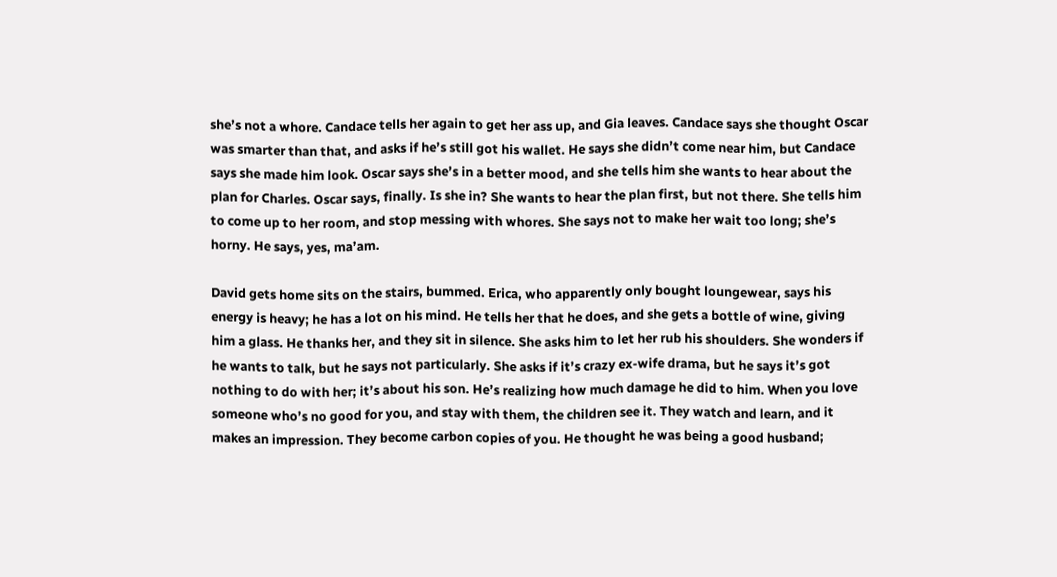she’s not a whore. Candace tells her again to get her ass up, and Gia leaves. Candace says she thought Oscar was smarter than that, and asks if he’s still got his wallet. He says she didn’t come near him, but Candace says she made him look. Oscar says she’s in a better mood, and she tells him she wants to hear about the plan for Charles. Oscar says, finally. Is she in? She wants to hear the plan first, but not there. She tells him to come up to her room, and stop messing with whores. She says not to make her wait too long; she’s horny. He says, yes, ma’am.

David gets home sits on the stairs, bummed. Erica, who apparently only bought loungewear, says his energy is heavy; he has a lot on his mind. He tells her that he does, and she gets a bottle of wine, giving him a glass. He thanks her, and they sit in silence. She asks him to let her rub his shoulders. She wonders if he wants to talk, but he says not particularly. She asks if it’s crazy ex-wife drama, but he says it’s got nothing to do with her; it’s about his son. He’s realizing how much damage he did to him. When you love someone who’s no good for you, and stay with them, the children see it. They watch and learn, and it makes an impression. They become carbon copies of you. He thought he was being a good husband;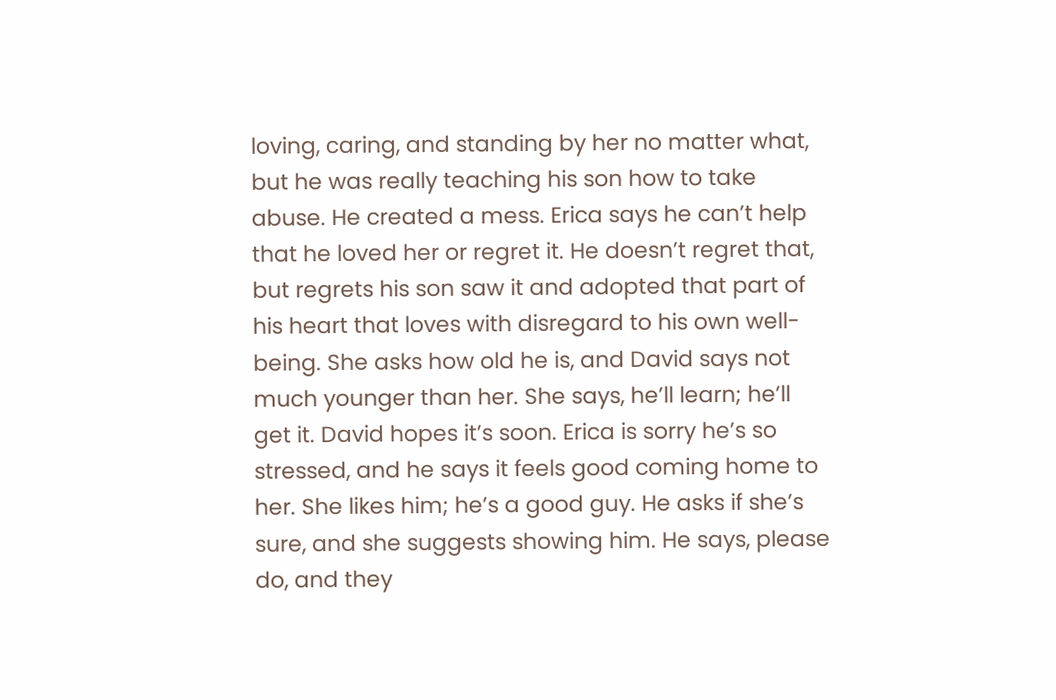loving, caring, and standing by her no matter what, but he was really teaching his son how to take abuse. He created a mess. Erica says he can’t help that he loved her or regret it. He doesn’t regret that, but regrets his son saw it and adopted that part of his heart that loves with disregard to his own well-being. She asks how old he is, and David says not much younger than her. She says, he’ll learn; he’ll get it. David hopes it’s soon. Erica is sorry he’s so stressed, and he says it feels good coming home to her. She likes him; he’s a good guy. He asks if she’s sure, and she suggests showing him. He says, please do, and they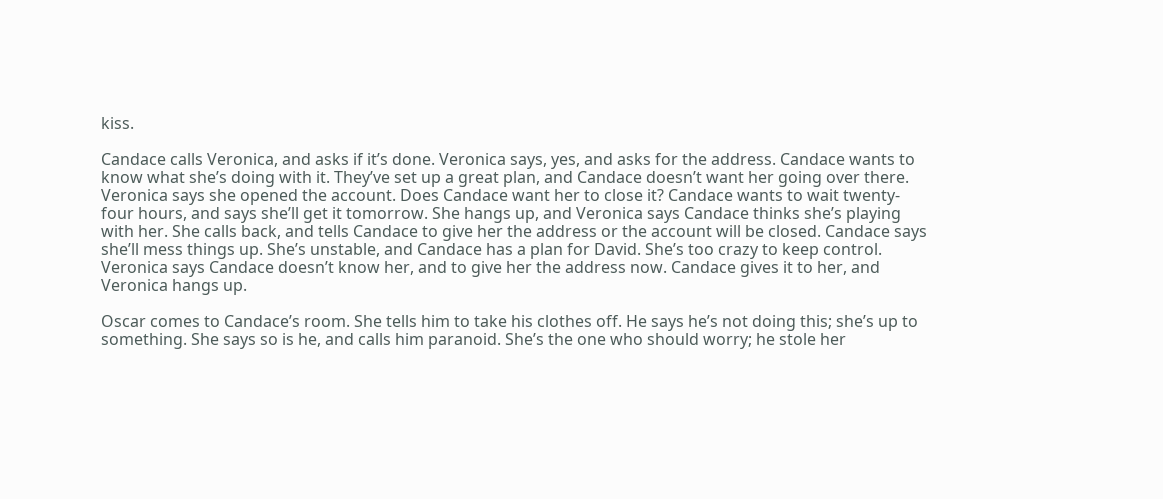kiss.

Candace calls Veronica, and asks if it’s done. Veronica says, yes, and asks for the address. Candace wants to know what she’s doing with it. They’ve set up a great plan, and Candace doesn’t want her going over there. Veronica says she opened the account. Does Candace want her to close it? Candace wants to wait twenty-four hours, and says she’ll get it tomorrow. She hangs up, and Veronica says Candace thinks she’s playing with her. She calls back, and tells Candace to give her the address or the account will be closed. Candace says she’ll mess things up. She’s unstable, and Candace has a plan for David. She’s too crazy to keep control. Veronica says Candace doesn’t know her, and to give her the address now. Candace gives it to her, and Veronica hangs up.

Oscar comes to Candace’s room. She tells him to take his clothes off. He says he’s not doing this; she’s up to something. She says so is he, and calls him paranoid. She’s the one who should worry; he stole her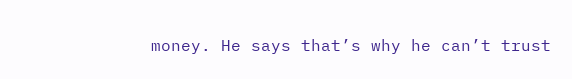money. He says that’s why he can’t trust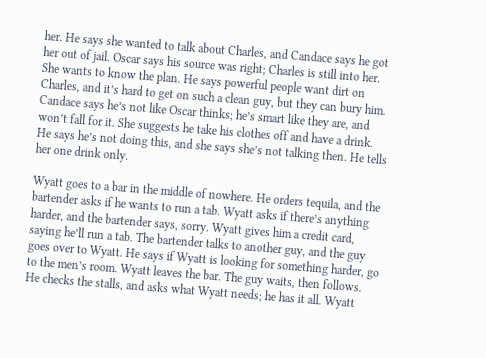her. He says she wanted to talk about Charles, and Candace says he got her out of jail. Oscar says his source was right; Charles is still into her. She wants to know the plan. He says powerful people want dirt on Charles, and it’s hard to get on such a clean guy, but they can bury him. Candace says he’s not like Oscar thinks; he’s smart like they are, and won’t fall for it. She suggests he take his clothes off and have a drink. He says he’s not doing this, and she says she’s not talking then. He tells her one drink only.

Wyatt goes to a bar in the middle of nowhere. He orders tequila, and the bartender asks if he wants to run a tab. Wyatt asks if there’s anything harder, and the bartender says, sorry. Wyatt gives him a credit card, saying he’ll run a tab. The bartender talks to another guy, and the guy goes over to Wyatt. He says if Wyatt is looking for something harder, go to the men’s room. Wyatt leaves the bar. The guy waits, then follows. He checks the stalls, and asks what Wyatt needs; he has it all. Wyatt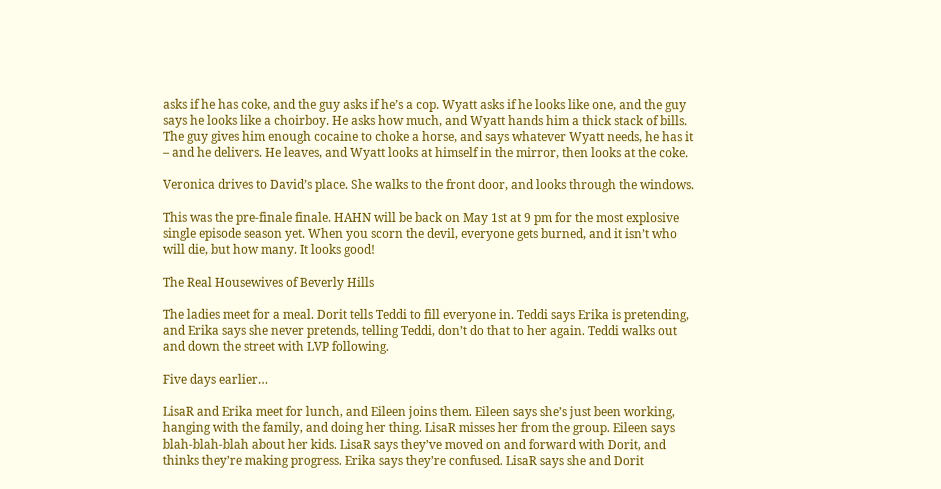asks if he has coke, and the guy asks if he’s a cop. Wyatt asks if he looks like one, and the guy says he looks like a choirboy. He asks how much, and Wyatt hands him a thick stack of bills. The guy gives him enough cocaine to choke a horse, and says whatever Wyatt needs, he has it – and he delivers. He leaves, and Wyatt looks at himself in the mirror, then looks at the coke.

Veronica drives to David’s place. She walks to the front door, and looks through the windows.

This was the pre-finale finale. HAHN will be back on May 1st at 9 pm for the most explosive single episode season yet. When you scorn the devil, everyone gets burned, and it isn’t who will die, but how many. It looks good!

The Real Housewives of Beverly Hills

The ladies meet for a meal. Dorit tells Teddi to fill everyone in. Teddi says Erika is pretending, and Erika says she never pretends, telling Teddi, don’t do that to her again. Teddi walks out and down the street with LVP following.

Five days earlier…

LisaR and Erika meet for lunch, and Eileen joins them. Eileen says she’s just been working, hanging with the family, and doing her thing. LisaR misses her from the group. Eileen says blah-blah-blah about her kids. LisaR says they’ve moved on and forward with Dorit, and thinks they’re making progress. Erika says they’re confused. LisaR says she and Dorit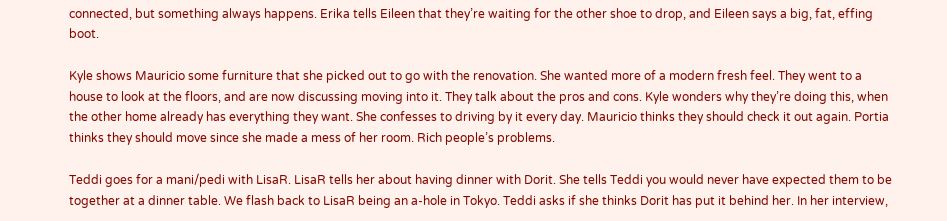connected, but something always happens. Erika tells Eileen that they’re waiting for the other shoe to drop, and Eileen says a big, fat, effing boot.

Kyle shows Mauricio some furniture that she picked out to go with the renovation. She wanted more of a modern fresh feel. They went to a house to look at the floors, and are now discussing moving into it. They talk about the pros and cons. Kyle wonders why they’re doing this, when the other home already has everything they want. She confesses to driving by it every day. Mauricio thinks they should check it out again. Portia thinks they should move since she made a mess of her room. Rich people’s problems.

Teddi goes for a mani/pedi with LisaR. LisaR tells her about having dinner with Dorit. She tells Teddi you would never have expected them to be together at a dinner table. We flash back to LisaR being an a-hole in Tokyo. Teddi asks if she thinks Dorit has put it behind her. In her interview,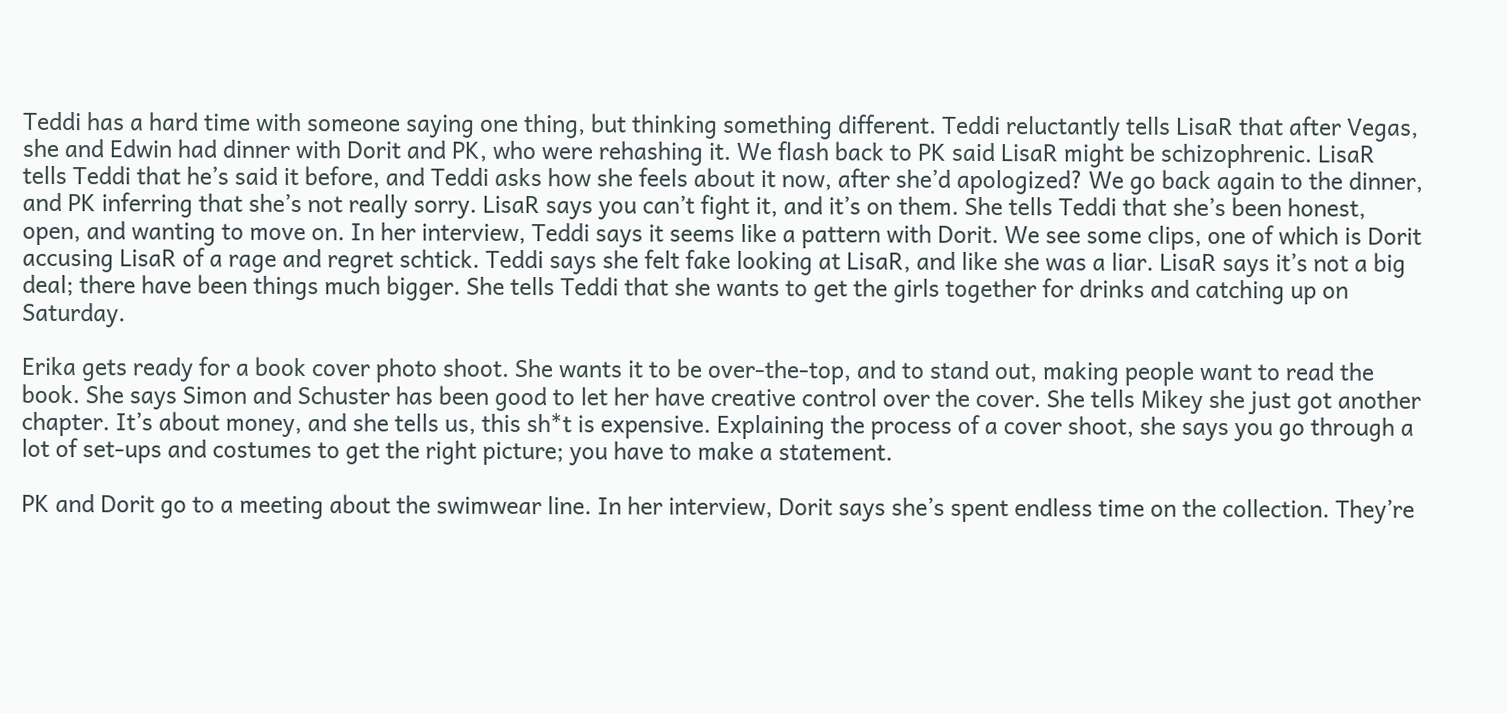Teddi has a hard time with someone saying one thing, but thinking something different. Teddi reluctantly tells LisaR that after Vegas, she and Edwin had dinner with Dorit and PK, who were rehashing it. We flash back to PK said LisaR might be schizophrenic. LisaR tells Teddi that he’s said it before, and Teddi asks how she feels about it now, after she’d apologized? We go back again to the dinner, and PK inferring that she’s not really sorry. LisaR says you can’t fight it, and it’s on them. She tells Teddi that she’s been honest, open, and wanting to move on. In her interview, Teddi says it seems like a pattern with Dorit. We see some clips, one of which is Dorit accusing LisaR of a rage and regret schtick. Teddi says she felt fake looking at LisaR, and like she was a liar. LisaR says it’s not a big deal; there have been things much bigger. She tells Teddi that she wants to get the girls together for drinks and catching up on Saturday.

Erika gets ready for a book cover photo shoot. She wants it to be over-the-top, and to stand out, making people want to read the book. She says Simon and Schuster has been good to let her have creative control over the cover. She tells Mikey she just got another chapter. It’s about money, and she tells us, this sh*t is expensive. Explaining the process of a cover shoot, she says you go through a lot of set-ups and costumes to get the right picture; you have to make a statement.

PK and Dorit go to a meeting about the swimwear line. In her interview, Dorit says she’s spent endless time on the collection. They’re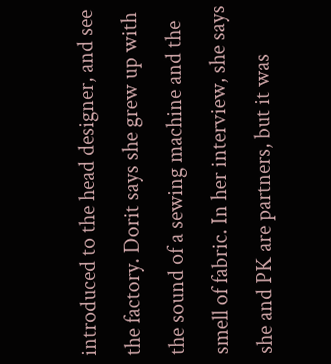introduced to the head designer, and see the factory. Dorit says she grew up with the sound of a sewing machine and the smell of fabric. In her interview, she says she and PK are partners, but it was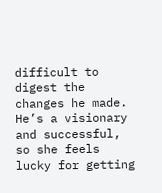difficult to digest the changes he made. He’s a visionary and successful, so she feels lucky for getting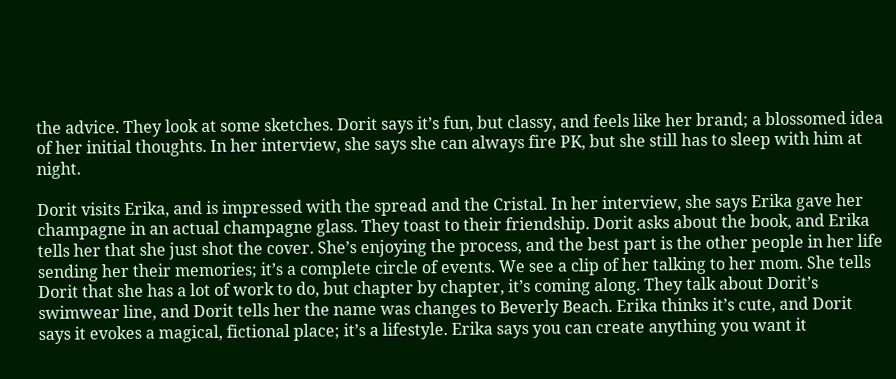the advice. They look at some sketches. Dorit says it’s fun, but classy, and feels like her brand; a blossomed idea of her initial thoughts. In her interview, she says she can always fire PK, but she still has to sleep with him at night.

Dorit visits Erika, and is impressed with the spread and the Cristal. In her interview, she says Erika gave her champagne in an actual champagne glass. They toast to their friendship. Dorit asks about the book, and Erika tells her that she just shot the cover. She’s enjoying the process, and the best part is the other people in her life sending her their memories; it’s a complete circle of events. We see a clip of her talking to her mom. She tells Dorit that she has a lot of work to do, but chapter by chapter, it’s coming along. They talk about Dorit’s swimwear line, and Dorit tells her the name was changes to Beverly Beach. Erika thinks it’s cute, and Dorit says it evokes a magical, fictional place; it’s a lifestyle. Erika says you can create anything you want it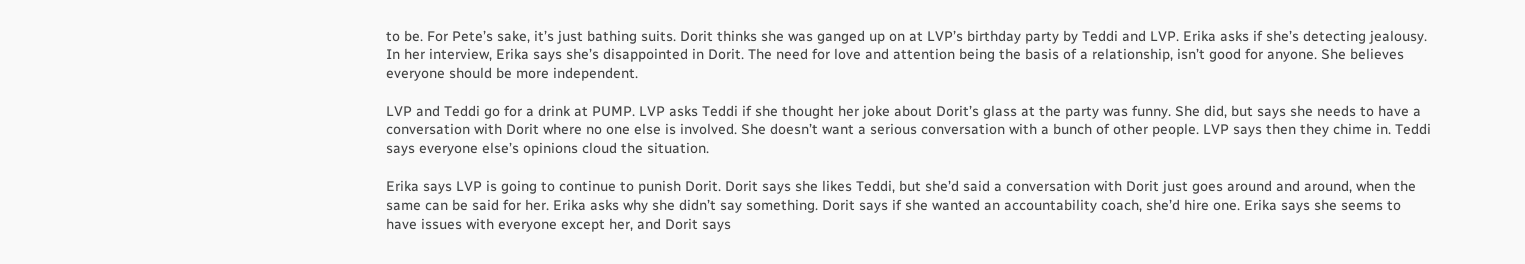to be. For Pete’s sake, it’s just bathing suits. Dorit thinks she was ganged up on at LVP’s birthday party by Teddi and LVP. Erika asks if she’s detecting jealousy. In her interview, Erika says she’s disappointed in Dorit. The need for love and attention being the basis of a relationship, isn’t good for anyone. She believes everyone should be more independent.

LVP and Teddi go for a drink at PUMP. LVP asks Teddi if she thought her joke about Dorit’s glass at the party was funny. She did, but says she needs to have a conversation with Dorit where no one else is involved. She doesn’t want a serious conversation with a bunch of other people. LVP says then they chime in. Teddi says everyone else’s opinions cloud the situation.

Erika says LVP is going to continue to punish Dorit. Dorit says she likes Teddi, but she’d said a conversation with Dorit just goes around and around, when the same can be said for her. Erika asks why she didn’t say something. Dorit says if she wanted an accountability coach, she’d hire one. Erika says she seems to have issues with everyone except her, and Dorit says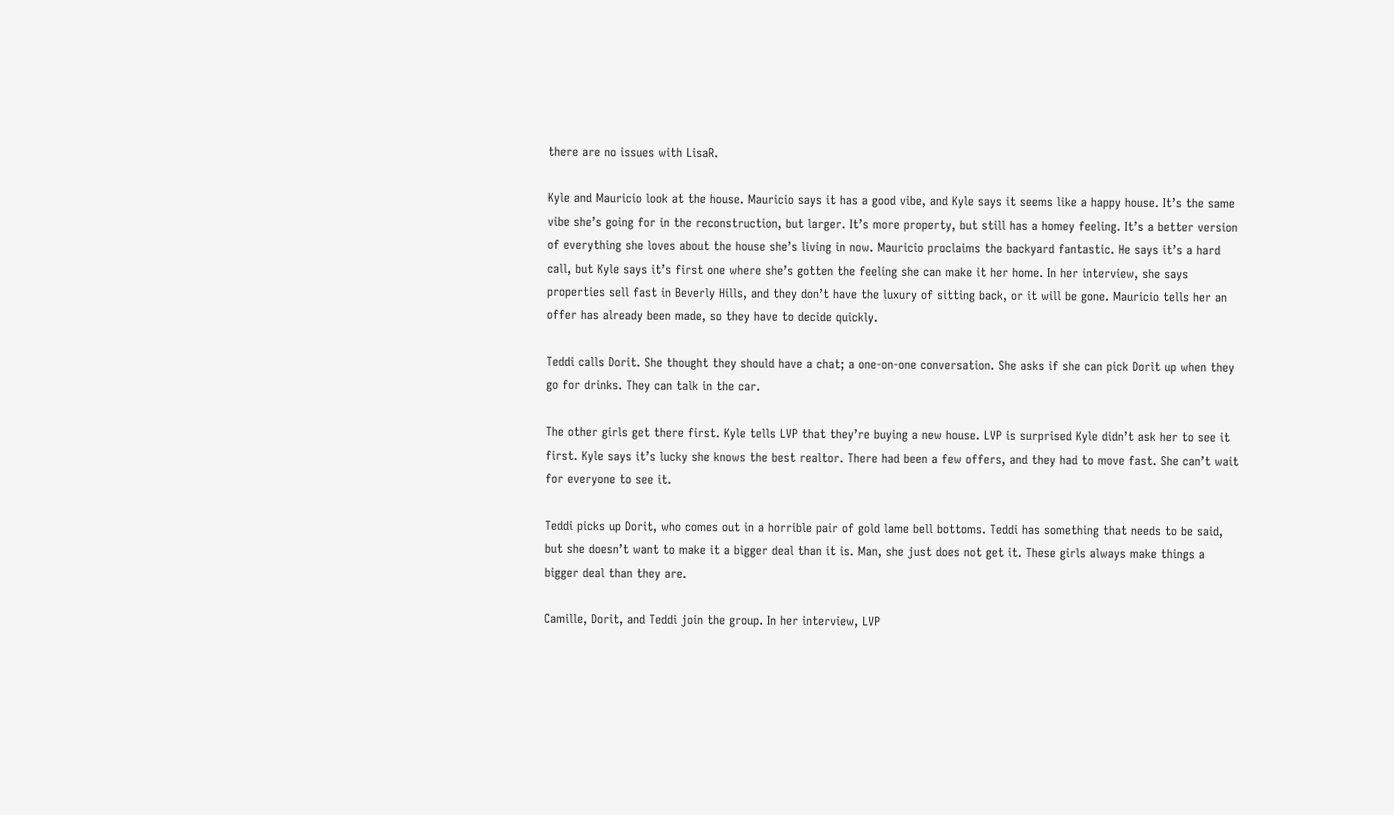there are no issues with LisaR.

Kyle and Mauricio look at the house. Mauricio says it has a good vibe, and Kyle says it seems like a happy house. It’s the same vibe she’s going for in the reconstruction, but larger. It’s more property, but still has a homey feeling. It’s a better version of everything she loves about the house she’s living in now. Mauricio proclaims the backyard fantastic. He says it’s a hard call, but Kyle says it’s first one where she’s gotten the feeling she can make it her home. In her interview, she says properties sell fast in Beverly Hills, and they don’t have the luxury of sitting back, or it will be gone. Mauricio tells her an offer has already been made, so they have to decide quickly.

Teddi calls Dorit. She thought they should have a chat; a one-on-one conversation. She asks if she can pick Dorit up when they go for drinks. They can talk in the car.

The other girls get there first. Kyle tells LVP that they’re buying a new house. LVP is surprised Kyle didn’t ask her to see it first. Kyle says it’s lucky she knows the best realtor. There had been a few offers, and they had to move fast. She can’t wait for everyone to see it.

Teddi picks up Dorit, who comes out in a horrible pair of gold lame bell bottoms. Teddi has something that needs to be said, but she doesn’t want to make it a bigger deal than it is. Man, she just does not get it. These girls always make things a bigger deal than they are.

Camille, Dorit, and Teddi join the group. In her interview, LVP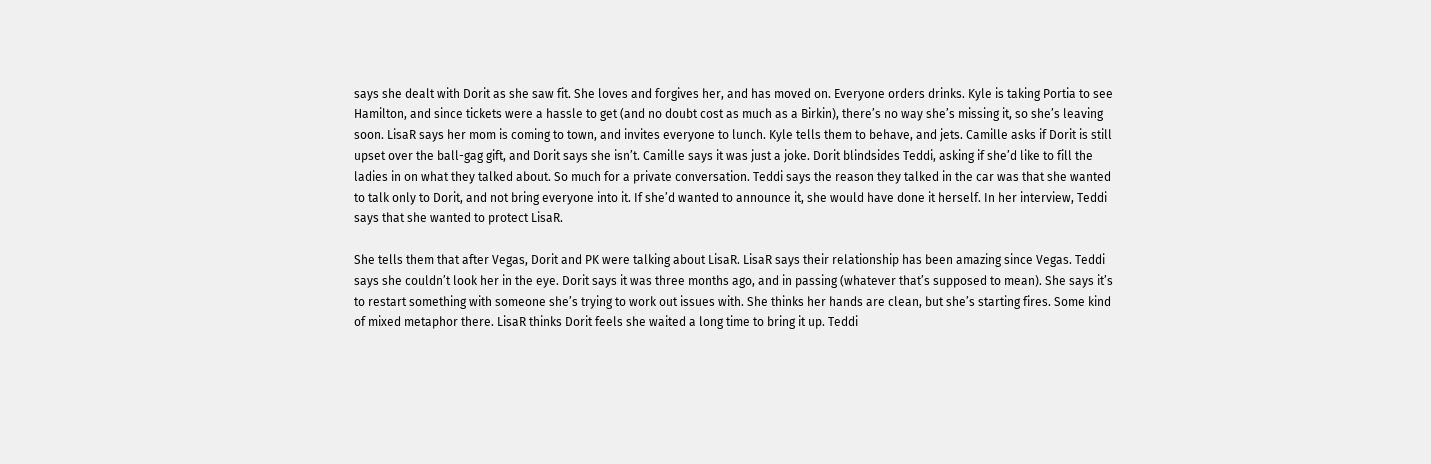says she dealt with Dorit as she saw fit. She loves and forgives her, and has moved on. Everyone orders drinks. Kyle is taking Portia to see Hamilton, and since tickets were a hassle to get (and no doubt cost as much as a Birkin), there’s no way she’s missing it, so she’s leaving soon. LisaR says her mom is coming to town, and invites everyone to lunch. Kyle tells them to behave, and jets. Camille asks if Dorit is still upset over the ball-gag gift, and Dorit says she isn’t. Camille says it was just a joke. Dorit blindsides Teddi, asking if she’d like to fill the ladies in on what they talked about. So much for a private conversation. Teddi says the reason they talked in the car was that she wanted to talk only to Dorit, and not bring everyone into it. If she’d wanted to announce it, she would have done it herself. In her interview, Teddi says that she wanted to protect LisaR.

She tells them that after Vegas, Dorit and PK were talking about LisaR. LisaR says their relationship has been amazing since Vegas. Teddi says she couldn’t look her in the eye. Dorit says it was three months ago, and in passing (whatever that’s supposed to mean). She says it’s to restart something with someone she’s trying to work out issues with. She thinks her hands are clean, but she’s starting fires. Some kind of mixed metaphor there. LisaR thinks Dorit feels she waited a long time to bring it up. Teddi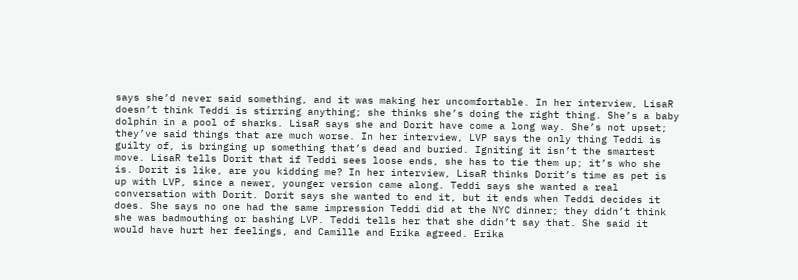says she’d never said something, and it was making her uncomfortable. In her interview, LisaR doesn’t think Teddi is stirring anything; she thinks she’s doing the right thing. She’s a baby dolphin in a pool of sharks. LisaR says she and Dorit have come a long way. She’s not upset; they’ve said things that are much worse. In her interview, LVP says the only thing Teddi is guilty of, is bringing up something that’s dead and buried. Igniting it isn’t the smartest move. LisaR tells Dorit that if Teddi sees loose ends, she has to tie them up; it’s who she is. Dorit is like, are you kidding me? In her interview, LisaR thinks Dorit’s time as pet is up with LVP, since a newer, younger version came along. Teddi says she wanted a real conversation with Dorit. Dorit says she wanted to end it, but it ends when Teddi decides it does. She says no one had the same impression Teddi did at the NYC dinner; they didn’t think she was badmouthing or bashing LVP. Teddi tells her that she didn’t say that. She said it would have hurt her feelings, and Camille and Erika agreed. Erika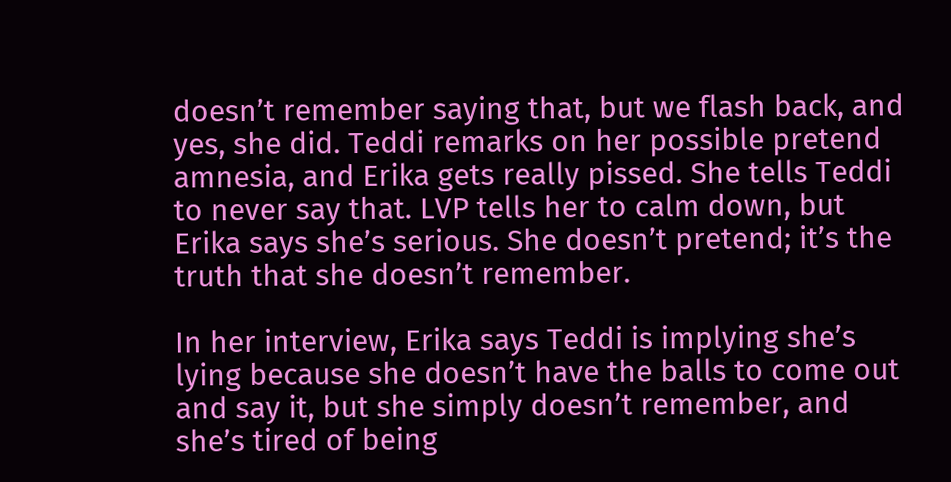doesn’t remember saying that, but we flash back, and yes, she did. Teddi remarks on her possible pretend amnesia, and Erika gets really pissed. She tells Teddi to never say that. LVP tells her to calm down, but Erika says she’s serious. She doesn’t pretend; it’s the truth that she doesn’t remember.

In her interview, Erika says Teddi is implying she’s lying because she doesn’t have the balls to come out and say it, but she simply doesn’t remember, and she’s tired of being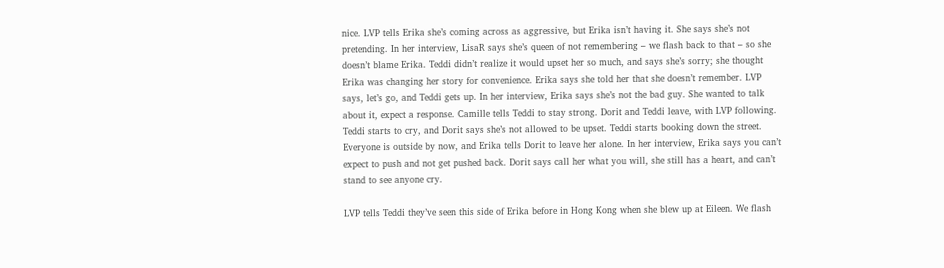nice. LVP tells Erika she’s coming across as aggressive, but Erika isn’t having it. She says she’s not pretending. In her interview, LisaR says she’s queen of not remembering – we flash back to that – so she doesn’t blame Erika. Teddi didn’t realize it would upset her so much, and says she’s sorry; she thought Erika was changing her story for convenience. Erika says she told her that she doesn’t remember. LVP says, let’s go, and Teddi gets up. In her interview, Erika says she’s not the bad guy. She wanted to talk about it, expect a response. Camille tells Teddi to stay strong. Dorit and Teddi leave, with LVP following. Teddi starts to cry, and Dorit says she’s not allowed to be upset. Teddi starts booking down the street. Everyone is outside by now, and Erika tells Dorit to leave her alone. In her interview, Erika says you can’t expect to push and not get pushed back. Dorit says call her what you will, she still has a heart, and can’t stand to see anyone cry.

LVP tells Teddi they’ve seen this side of Erika before in Hong Kong when she blew up at Eileen. We flash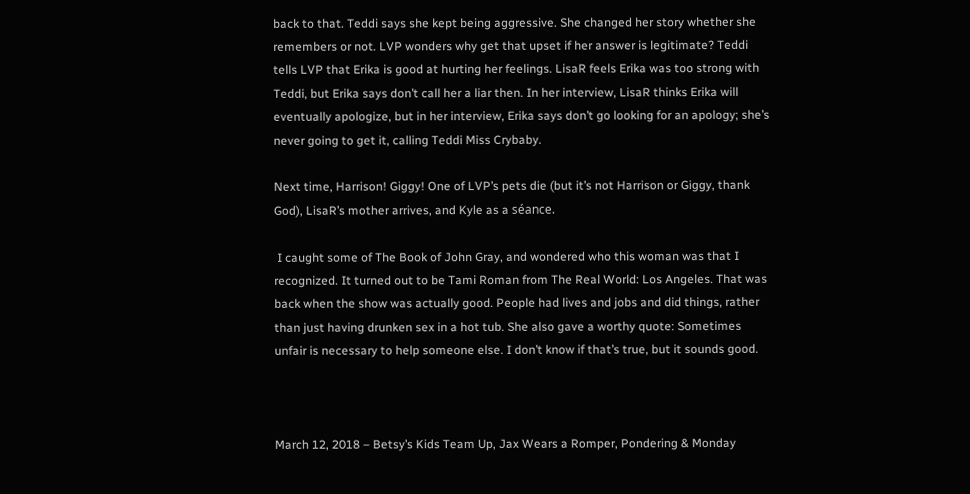back to that. Teddi says she kept being aggressive. She changed her story whether she remembers or not. LVP wonders why get that upset if her answer is legitimate? Teddi tells LVP that Erika is good at hurting her feelings. LisaR feels Erika was too strong with Teddi, but Erika says don’t call her a liar then. In her interview, LisaR thinks Erika will eventually apologize, but in her interview, Erika says don’t go looking for an apology; she’s never going to get it, calling Teddi Miss Crybaby.

Next time, Harrison! Giggy! One of LVP’s pets die (but it’s not Harrison or Giggy, thank God), LisaR’s mother arrives, and Kyle as a séance.

 I caught some of The Book of John Gray, and wondered who this woman was that I recognized. It turned out to be Tami Roman from The Real World: Los Angeles. That was back when the show was actually good. People had lives and jobs and did things, rather than just having drunken sex in a hot tub. She also gave a worthy quote: Sometimes unfair is necessary to help someone else. I don’t know if that’s true, but it sounds good.



March 12, 2018 – Betsy’s Kids Team Up, Jax Wears a Romper, Pondering & Monday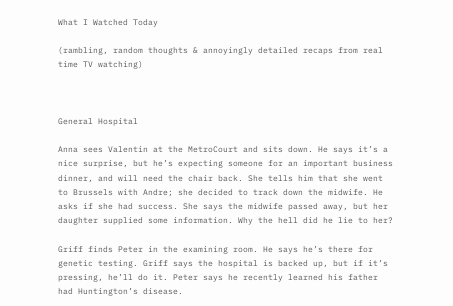What I Watched Today

(rambling, random thoughts & annoyingly detailed recaps from real time TV watching)



General Hospital

Anna sees Valentin at the MetroCourt and sits down. He says it’s a nice surprise, but he’s expecting someone for an important business dinner, and will need the chair back. She tells him that she went to Brussels with Andre; she decided to track down the midwife. He asks if she had success. She says the midwife passed away, but her daughter supplied some information. Why the hell did he lie to her?

Griff finds Peter in the examining room. He says he’s there for genetic testing. Griff says the hospital is backed up, but if it’s pressing, he’ll do it. Peter says he recently learned his father had Huntington’s disease.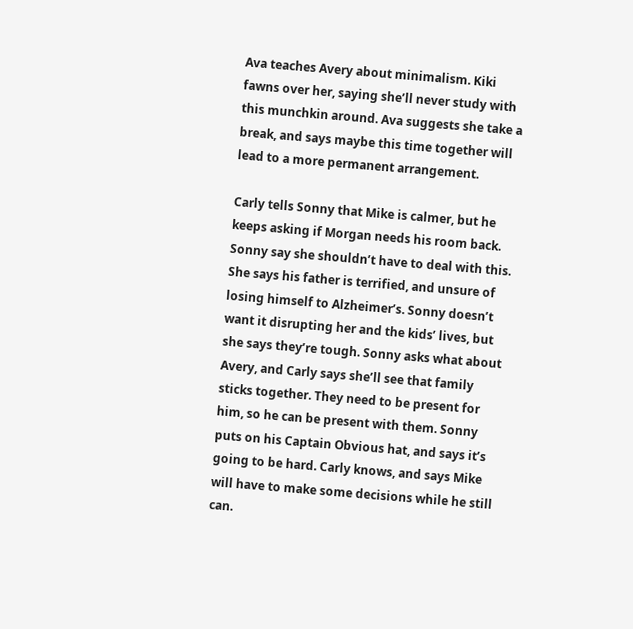Ava teaches Avery about minimalism. Kiki fawns over her, saying she’ll never study with this munchkin around. Ava suggests she take a break, and says maybe this time together will lead to a more permanent arrangement.

Carly tells Sonny that Mike is calmer, but he keeps asking if Morgan needs his room back. Sonny say she shouldn’t have to deal with this. She says his father is terrified, and unsure of losing himself to Alzheimer’s. Sonny doesn’t want it disrupting her and the kids’ lives, but she says they’re tough. Sonny asks what about Avery, and Carly says she’ll see that family sticks together. They need to be present for him, so he can be present with them. Sonny puts on his Captain Obvious hat, and says it’s going to be hard. Carly knows, and says Mike will have to make some decisions while he still can.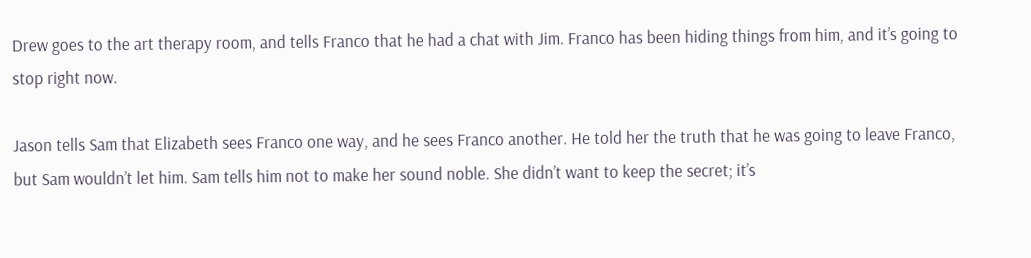Drew goes to the art therapy room, and tells Franco that he had a chat with Jim. Franco has been hiding things from him, and it’s going to stop right now.

Jason tells Sam that Elizabeth sees Franco one way, and he sees Franco another. He told her the truth that he was going to leave Franco, but Sam wouldn’t let him. Sam tells him not to make her sound noble. She didn’t want to keep the secret; it’s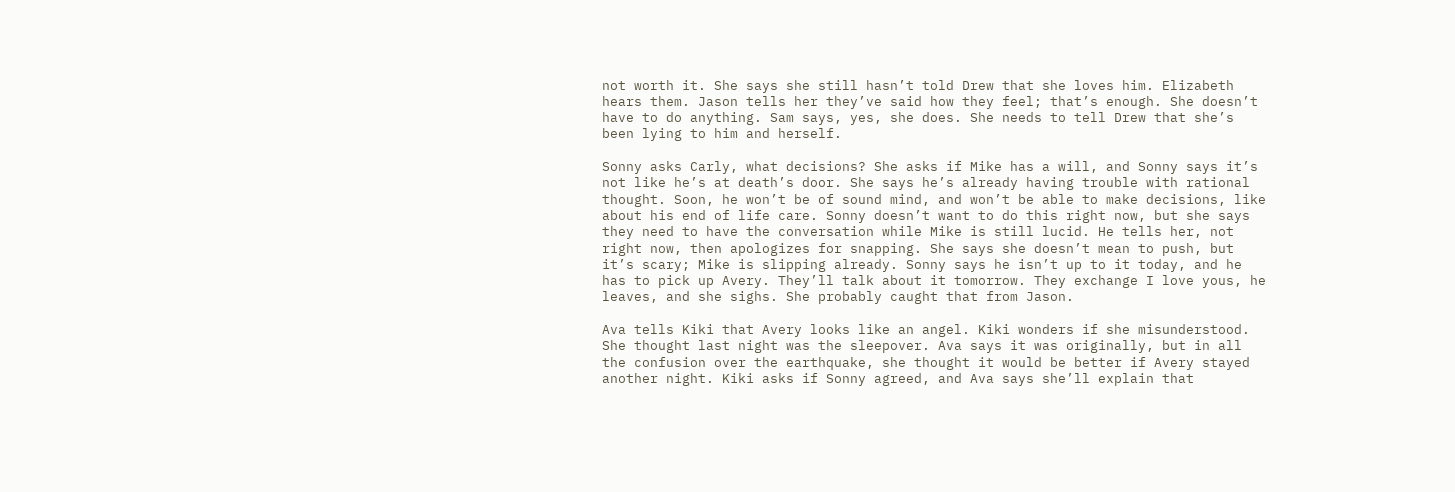not worth it. She says she still hasn’t told Drew that she loves him. Elizabeth hears them. Jason tells her they’ve said how they feel; that’s enough. She doesn’t have to do anything. Sam says, yes, she does. She needs to tell Drew that she’s been lying to him and herself.

Sonny asks Carly, what decisions? She asks if Mike has a will, and Sonny says it’s not like he’s at death’s door. She says he’s already having trouble with rational thought. Soon, he won’t be of sound mind, and won’t be able to make decisions, like about his end of life care. Sonny doesn’t want to do this right now, but she says they need to have the conversation while Mike is still lucid. He tells her, not right now, then apologizes for snapping. She says she doesn’t mean to push, but it’s scary; Mike is slipping already. Sonny says he isn’t up to it today, and he has to pick up Avery. They’ll talk about it tomorrow. They exchange I love yous, he leaves, and she sighs. She probably caught that from Jason.

Ava tells Kiki that Avery looks like an angel. Kiki wonders if she misunderstood. She thought last night was the sleepover. Ava says it was originally, but in all the confusion over the earthquake, she thought it would be better if Avery stayed another night. Kiki asks if Sonny agreed, and Ava says she’ll explain that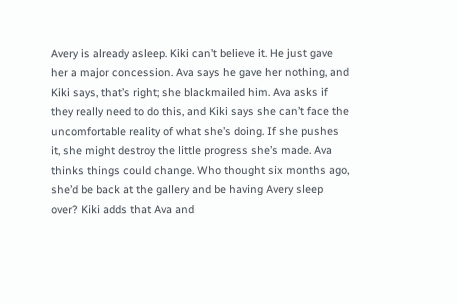Avery is already asleep. Kiki can’t believe it. He just gave her a major concession. Ava says he gave her nothing, and Kiki says, that’s right; she blackmailed him. Ava asks if they really need to do this, and Kiki says she can’t face the uncomfortable reality of what she’s doing. If she pushes it, she might destroy the little progress she’s made. Ava thinks things could change. Who thought six months ago, she’d be back at the gallery and be having Avery sleep over? Kiki adds that Ava and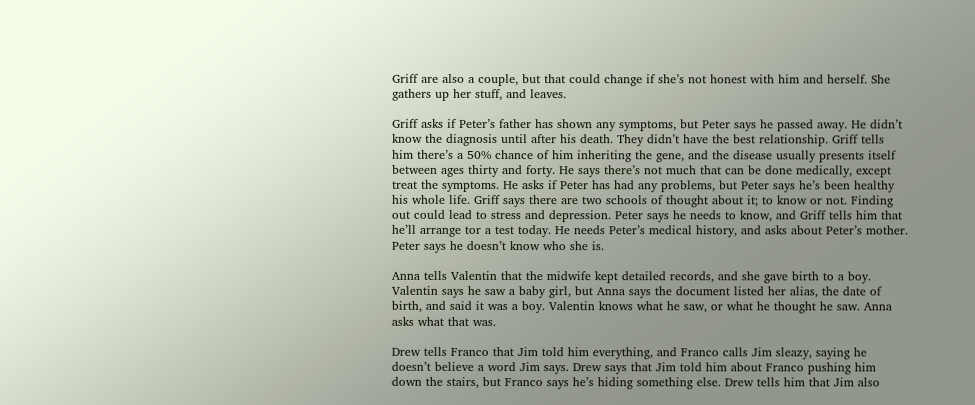Griff are also a couple, but that could change if she’s not honest with him and herself. She gathers up her stuff, and leaves.

Griff asks if Peter’s father has shown any symptoms, but Peter says he passed away. He didn’t know the diagnosis until after his death. They didn’t have the best relationship. Griff tells him there’s a 50% chance of him inheriting the gene, and the disease usually presents itself between ages thirty and forty. He says there’s not much that can be done medically, except treat the symptoms. He asks if Peter has had any problems, but Peter says he’s been healthy his whole life. Griff says there are two schools of thought about it; to know or not. Finding out could lead to stress and depression. Peter says he needs to know, and Griff tells him that he’ll arrange tor a test today. He needs Peter’s medical history, and asks about Peter’s mother. Peter says he doesn’t know who she is.

Anna tells Valentin that the midwife kept detailed records, and she gave birth to a boy. Valentin says he saw a baby girl, but Anna says the document listed her alias, the date of birth, and said it was a boy. Valentin knows what he saw, or what he thought he saw. Anna asks what that was.

Drew tells Franco that Jim told him everything, and Franco calls Jim sleazy, saying he doesn’t believe a word Jim says. Drew says that Jim told him about Franco pushing him down the stairs, but Franco says he’s hiding something else. Drew tells him that Jim also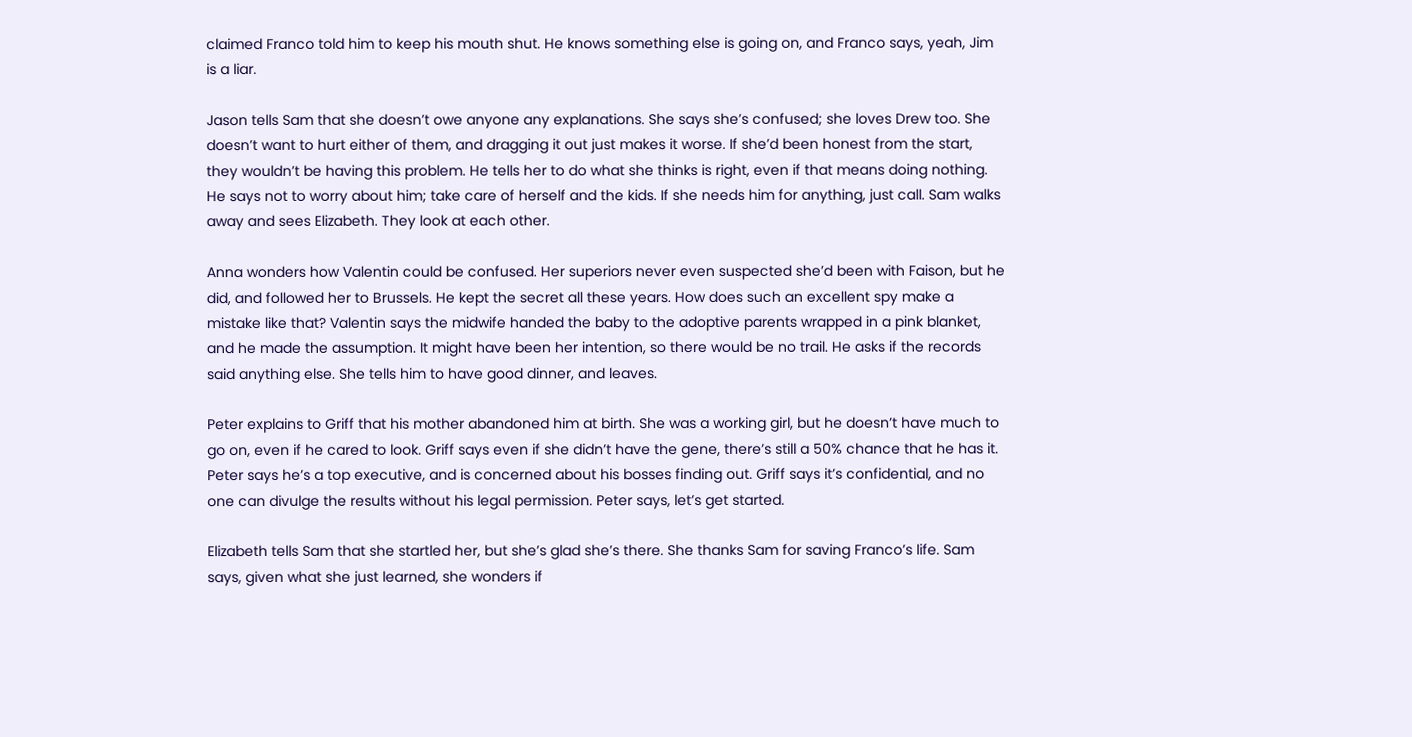claimed Franco told him to keep his mouth shut. He knows something else is going on, and Franco says, yeah, Jim is a liar.

Jason tells Sam that she doesn’t owe anyone any explanations. She says she’s confused; she loves Drew too. She doesn’t want to hurt either of them, and dragging it out just makes it worse. If she’d been honest from the start, they wouldn’t be having this problem. He tells her to do what she thinks is right, even if that means doing nothing. He says not to worry about him; take care of herself and the kids. If she needs him for anything, just call. Sam walks away and sees Elizabeth. They look at each other.

Anna wonders how Valentin could be confused. Her superiors never even suspected she’d been with Faison, but he did, and followed her to Brussels. He kept the secret all these years. How does such an excellent spy make a mistake like that? Valentin says the midwife handed the baby to the adoptive parents wrapped in a pink blanket, and he made the assumption. It might have been her intention, so there would be no trail. He asks if the records said anything else. She tells him to have good dinner, and leaves.

Peter explains to Griff that his mother abandoned him at birth. She was a working girl, but he doesn’t have much to go on, even if he cared to look. Griff says even if she didn’t have the gene, there’s still a 50% chance that he has it. Peter says he’s a top executive, and is concerned about his bosses finding out. Griff says it’s confidential, and no one can divulge the results without his legal permission. Peter says, let’s get started.

Elizabeth tells Sam that she startled her, but she’s glad she’s there. She thanks Sam for saving Franco’s life. Sam says, given what she just learned, she wonders if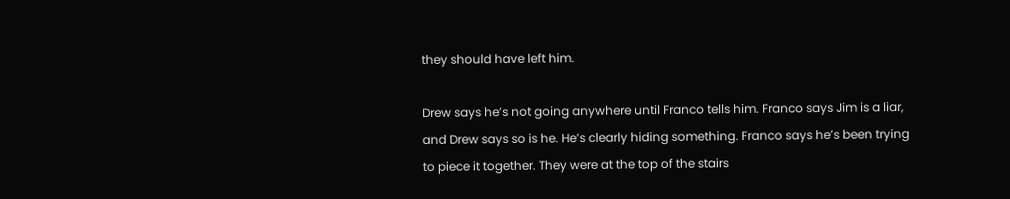they should have left him.

Drew says he’s not going anywhere until Franco tells him. Franco says Jim is a liar, and Drew says so is he. He’s clearly hiding something. Franco says he’s been trying to piece it together. They were at the top of the stairs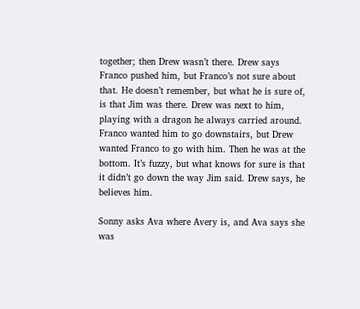together; then Drew wasn’t there. Drew says Franco pushed him, but Franco’s not sure about that. He doesn’t remember, but what he is sure of, is that Jim was there. Drew was next to him, playing with a dragon he always carried around. Franco wanted him to go downstairs, but Drew wanted Franco to go with him. Then he was at the bottom. It’s fuzzy, but what knows for sure is that it didn’t go down the way Jim said. Drew says, he believes him.

Sonny asks Ava where Avery is, and Ava says she was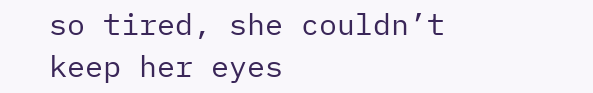so tired, she couldn’t keep her eyes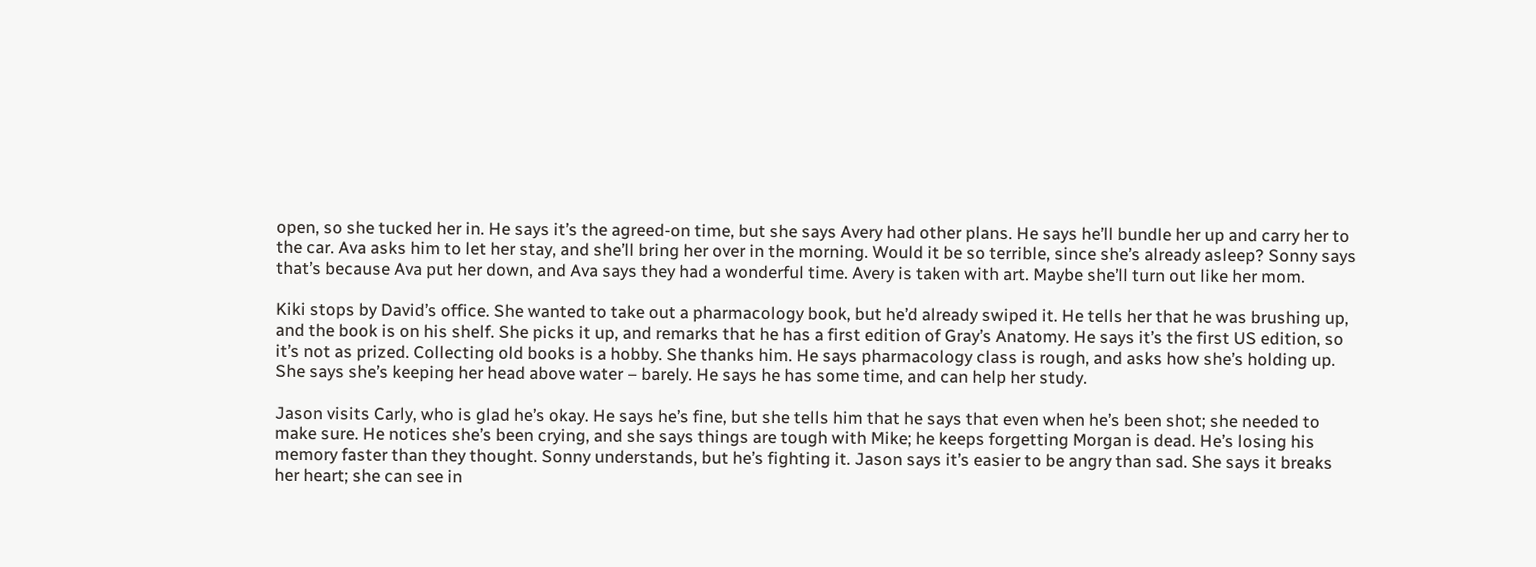open, so she tucked her in. He says it’s the agreed-on time, but she says Avery had other plans. He says he’ll bundle her up and carry her to the car. Ava asks him to let her stay, and she’ll bring her over in the morning. Would it be so terrible, since she’s already asleep? Sonny says that’s because Ava put her down, and Ava says they had a wonderful time. Avery is taken with art. Maybe she’ll turn out like her mom.

Kiki stops by David’s office. She wanted to take out a pharmacology book, but he’d already swiped it. He tells her that he was brushing up, and the book is on his shelf. She picks it up, and remarks that he has a first edition of Gray’s Anatomy. He says it’s the first US edition, so it’s not as prized. Collecting old books is a hobby. She thanks him. He says pharmacology class is rough, and asks how she’s holding up. She says she’s keeping her head above water – barely. He says he has some time, and can help her study.

Jason visits Carly, who is glad he’s okay. He says he’s fine, but she tells him that he says that even when he’s been shot; she needed to make sure. He notices she’s been crying, and she says things are tough with Mike; he keeps forgetting Morgan is dead. He’s losing his memory faster than they thought. Sonny understands, but he’s fighting it. Jason says it’s easier to be angry than sad. She says it breaks her heart; she can see in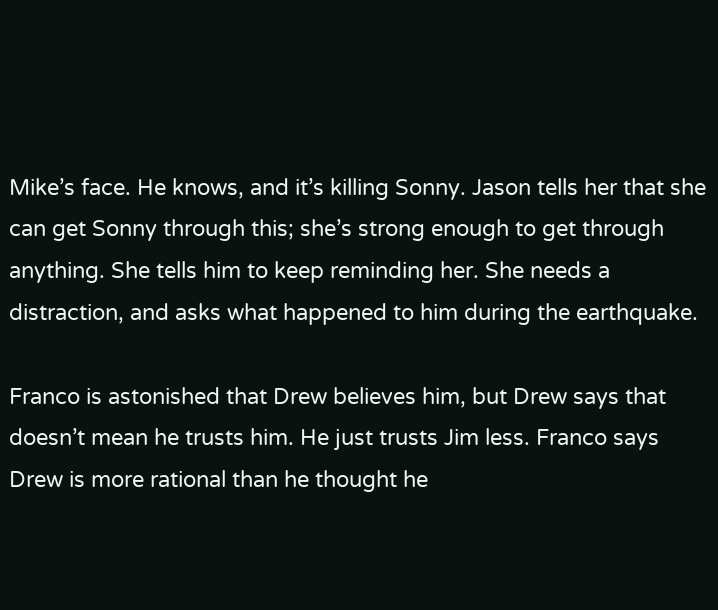Mike’s face. He knows, and it’s killing Sonny. Jason tells her that she can get Sonny through this; she’s strong enough to get through anything. She tells him to keep reminding her. She needs a distraction, and asks what happened to him during the earthquake.

Franco is astonished that Drew believes him, but Drew says that doesn’t mean he trusts him. He just trusts Jim less. Franco says Drew is more rational than he thought he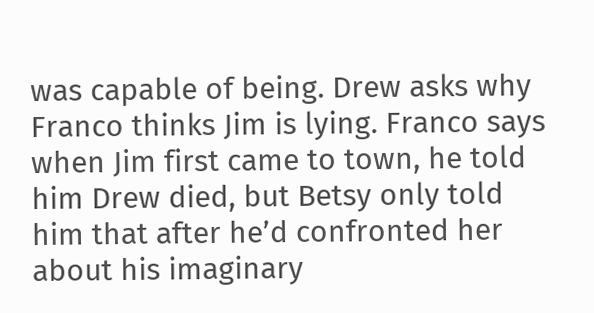was capable of being. Drew asks why Franco thinks Jim is lying. Franco says when Jim first came to town, he told him Drew died, but Betsy only told him that after he’d confronted her about his imaginary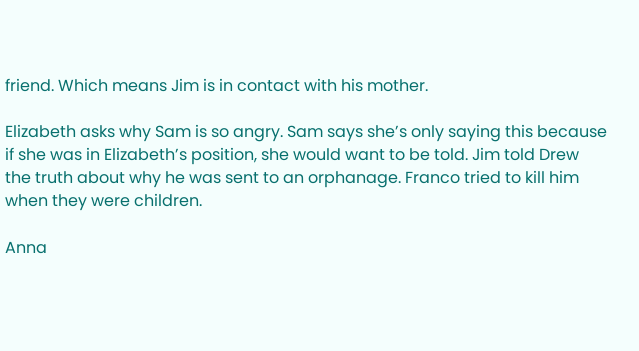friend. Which means Jim is in contact with his mother.

Elizabeth asks why Sam is so angry. Sam says she’s only saying this because if she was in Elizabeth’s position, she would want to be told. Jim told Drew the truth about why he was sent to an orphanage. Franco tried to kill him when they were children.

Anna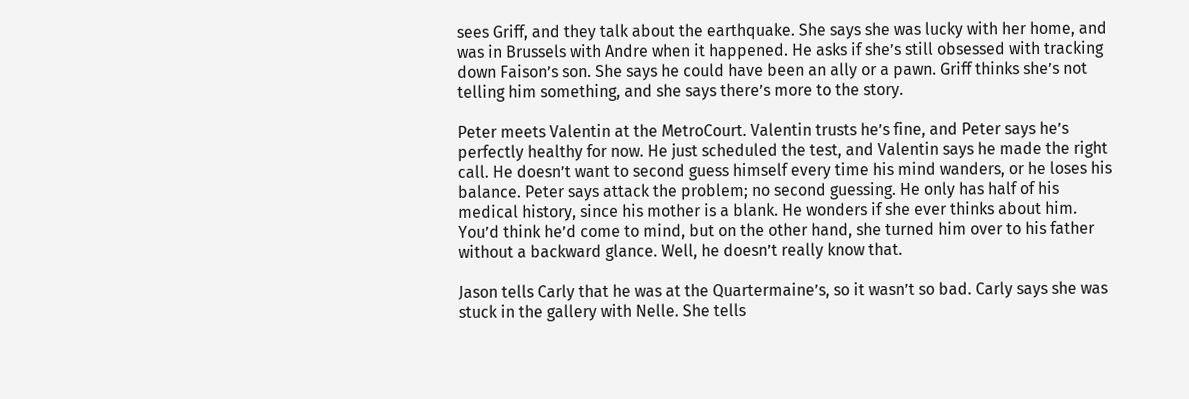sees Griff, and they talk about the earthquake. She says she was lucky with her home, and was in Brussels with Andre when it happened. He asks if she’s still obsessed with tracking down Faison’s son. She says he could have been an ally or a pawn. Griff thinks she’s not telling him something, and she says there’s more to the story.

Peter meets Valentin at the MetroCourt. Valentin trusts he’s fine, and Peter says he’s perfectly healthy for now. He just scheduled the test, and Valentin says he made the right call. He doesn’t want to second guess himself every time his mind wanders, or he loses his balance. Peter says attack the problem; no second guessing. He only has half of his medical history, since his mother is a blank. He wonders if she ever thinks about him. You’d think he’d come to mind, but on the other hand, she turned him over to his father without a backward glance. Well, he doesn’t really know that.

Jason tells Carly that he was at the Quartermaine’s, so it wasn’t so bad. Carly says she was stuck in the gallery with Nelle. She tells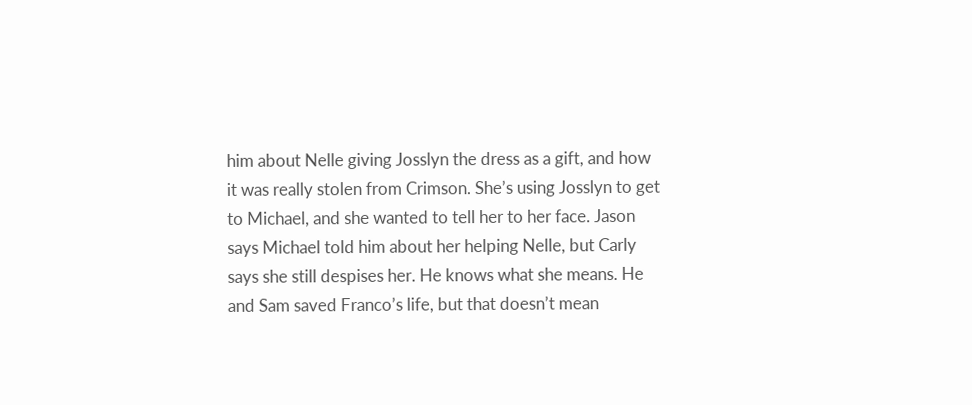him about Nelle giving Josslyn the dress as a gift, and how it was really stolen from Crimson. She’s using Josslyn to get to Michael, and she wanted to tell her to her face. Jason says Michael told him about her helping Nelle, but Carly says she still despises her. He knows what she means. He and Sam saved Franco’s life, but that doesn’t mean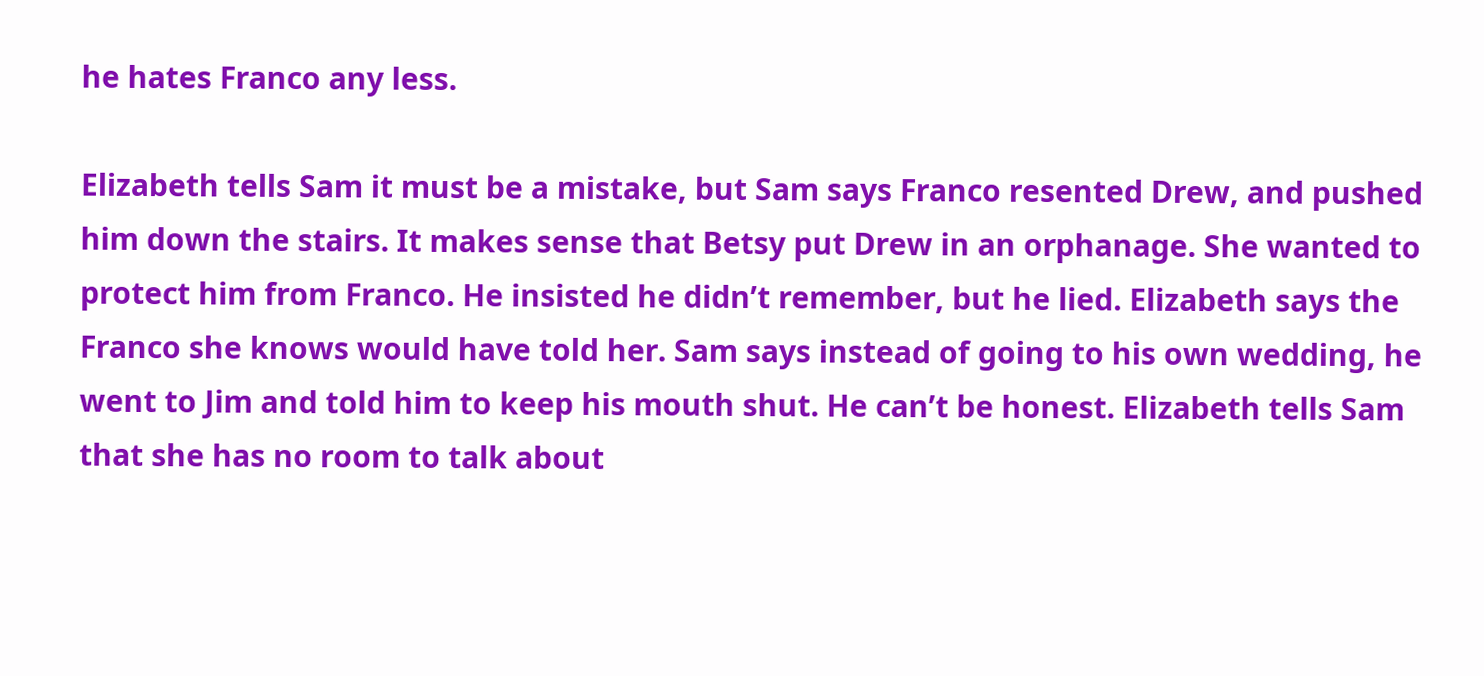he hates Franco any less.

Elizabeth tells Sam it must be a mistake, but Sam says Franco resented Drew, and pushed him down the stairs. It makes sense that Betsy put Drew in an orphanage. She wanted to protect him from Franco. He insisted he didn’t remember, but he lied. Elizabeth says the Franco she knows would have told her. Sam says instead of going to his own wedding, he went to Jim and told him to keep his mouth shut. He can’t be honest. Elizabeth tells Sam that she has no room to talk about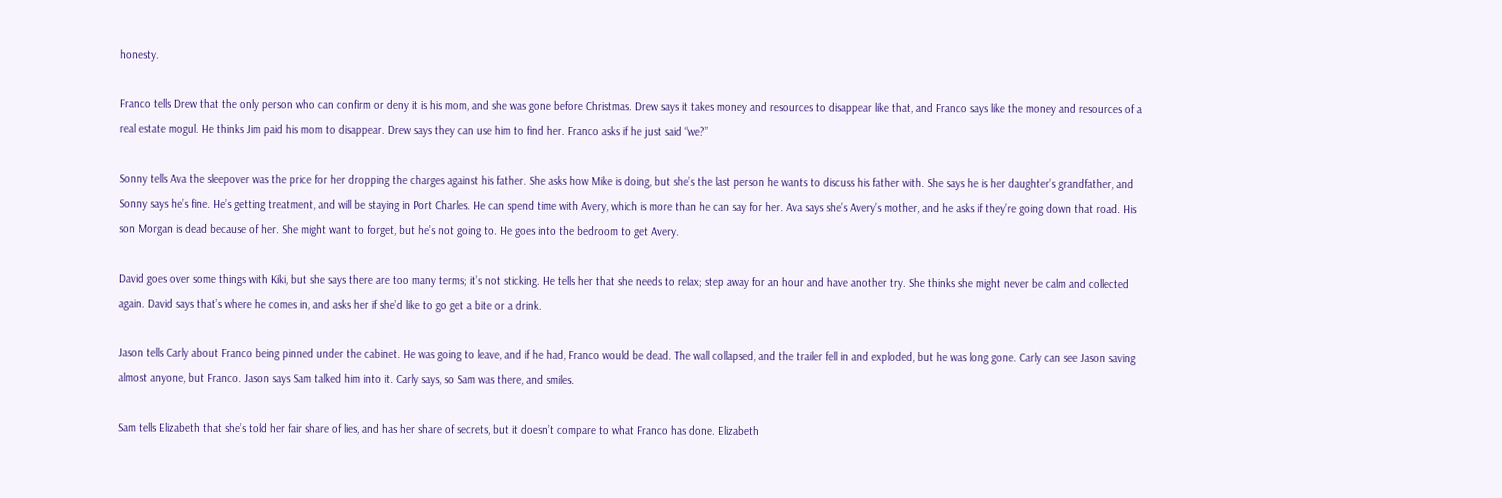honesty.

Franco tells Drew that the only person who can confirm or deny it is his mom, and she was gone before Christmas. Drew says it takes money and resources to disappear like that, and Franco says like the money and resources of a real estate mogul. He thinks Jim paid his mom to disappear. Drew says they can use him to find her. Franco asks if he just said “we?”

Sonny tells Ava the sleepover was the price for her dropping the charges against his father. She asks how Mike is doing, but she’s the last person he wants to discuss his father with. She says he is her daughter’s grandfather, and Sonny says he’s fine. He’s getting treatment, and will be staying in Port Charles. He can spend time with Avery, which is more than he can say for her. Ava says she’s Avery’s mother, and he asks if they’re going down that road. His son Morgan is dead because of her. She might want to forget, but he’s not going to. He goes into the bedroom to get Avery.

David goes over some things with Kiki, but she says there are too many terms; it’s not sticking. He tells her that she needs to relax; step away for an hour and have another try. She thinks she might never be calm and collected again. David says that’s where he comes in, and asks her if she’d like to go get a bite or a drink.

Jason tells Carly about Franco being pinned under the cabinet. He was going to leave, and if he had, Franco would be dead. The wall collapsed, and the trailer fell in and exploded, but he was long gone. Carly can see Jason saving almost anyone, but Franco. Jason says Sam talked him into it. Carly says, so Sam was there, and smiles.

Sam tells Elizabeth that she’s told her fair share of lies, and has her share of secrets, but it doesn’t compare to what Franco has done. Elizabeth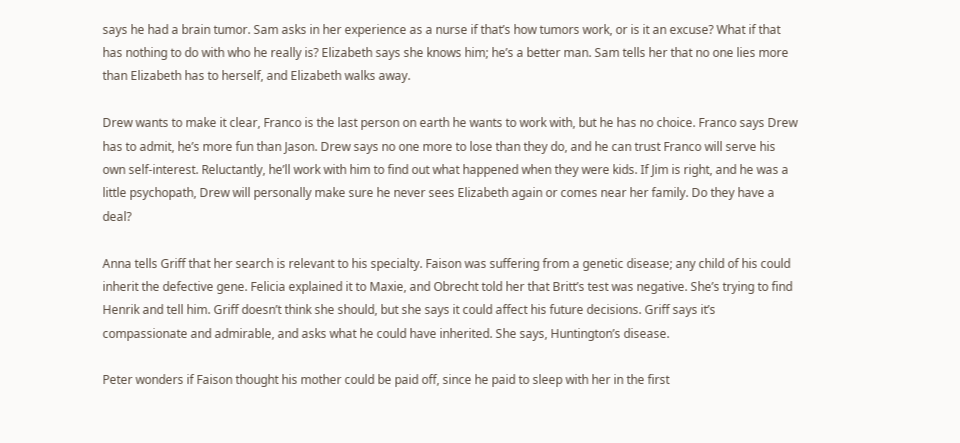says he had a brain tumor. Sam asks in her experience as a nurse if that’s how tumors work, or is it an excuse? What if that has nothing to do with who he really is? Elizabeth says she knows him; he’s a better man. Sam tells her that no one lies more than Elizabeth has to herself, and Elizabeth walks away.

Drew wants to make it clear, Franco is the last person on earth he wants to work with, but he has no choice. Franco says Drew has to admit, he’s more fun than Jason. Drew says no one more to lose than they do, and he can trust Franco will serve his own self-interest. Reluctantly, he’ll work with him to find out what happened when they were kids. If Jim is right, and he was a little psychopath, Drew will personally make sure he never sees Elizabeth again or comes near her family. Do they have a deal?

Anna tells Griff that her search is relevant to his specialty. Faison was suffering from a genetic disease; any child of his could inherit the defective gene. Felicia explained it to Maxie, and Obrecht told her that Britt’s test was negative. She’s trying to find Henrik and tell him. Griff doesn’t think she should, but she says it could affect his future decisions. Griff says it’s compassionate and admirable, and asks what he could have inherited. She says, Huntington’s disease.

Peter wonders if Faison thought his mother could be paid off, since he paid to sleep with her in the first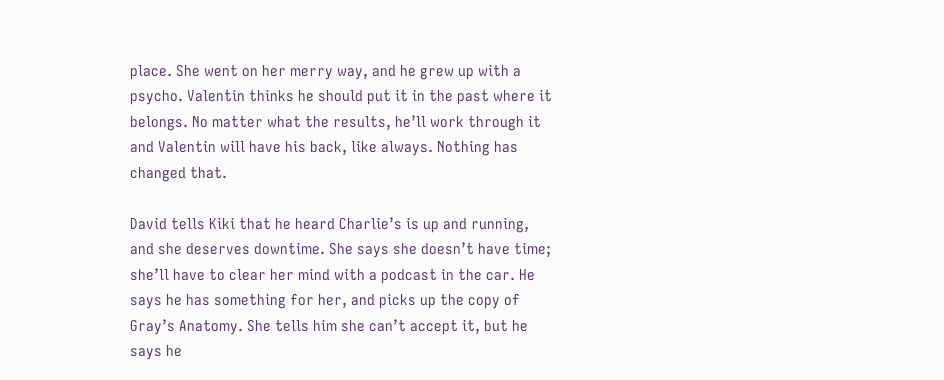place. She went on her merry way, and he grew up with a psycho. Valentin thinks he should put it in the past where it belongs. No matter what the results, he’ll work through it and Valentin will have his back, like always. Nothing has changed that.

David tells Kiki that he heard Charlie’s is up and running, and she deserves downtime. She says she doesn’t have time; she’ll have to clear her mind with a podcast in the car. He says he has something for her, and picks up the copy of Gray’s Anatomy. She tells him she can’t accept it, but he says he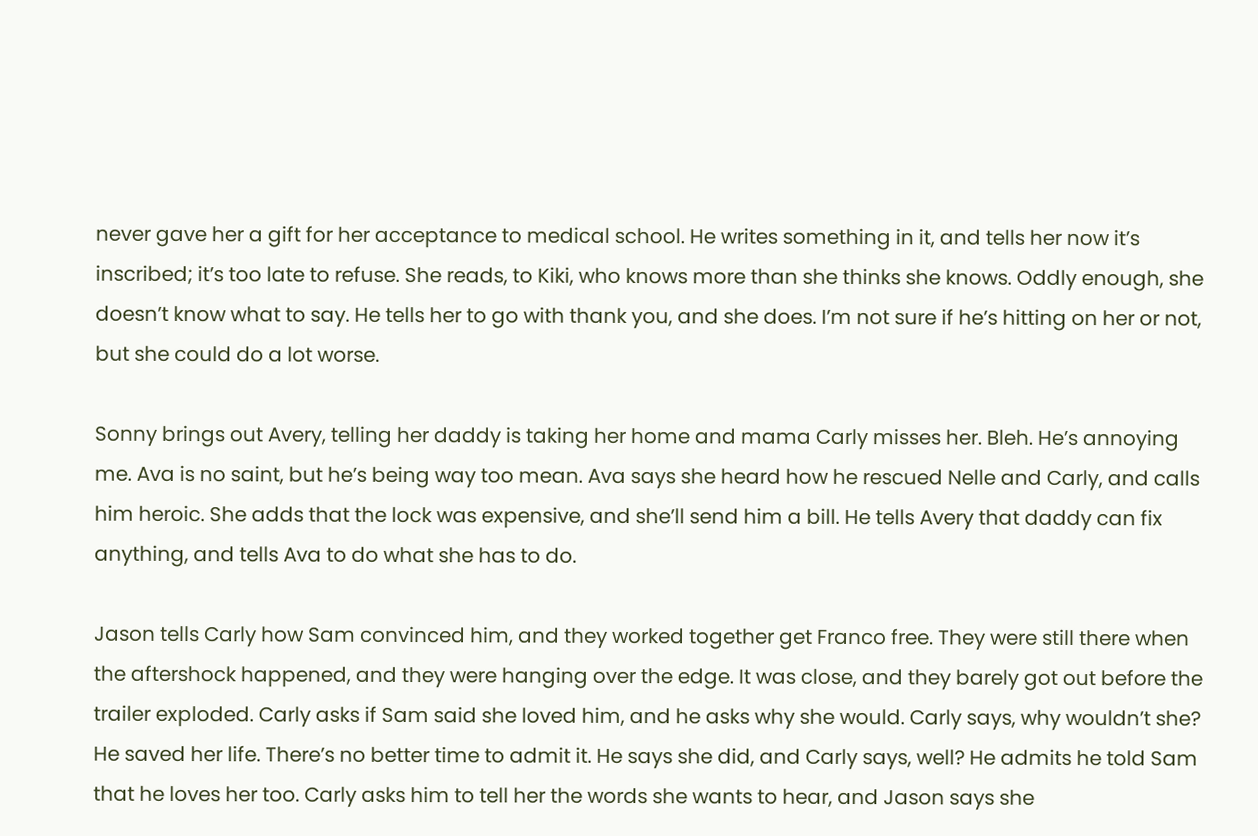never gave her a gift for her acceptance to medical school. He writes something in it, and tells her now it’s inscribed; it’s too late to refuse. She reads, to Kiki, who knows more than she thinks she knows. Oddly enough, she doesn’t know what to say. He tells her to go with thank you, and she does. I’m not sure if he’s hitting on her or not, but she could do a lot worse.

Sonny brings out Avery, telling her daddy is taking her home and mama Carly misses her. Bleh. He’s annoying me. Ava is no saint, but he’s being way too mean. Ava says she heard how he rescued Nelle and Carly, and calls him heroic. She adds that the lock was expensive, and she’ll send him a bill. He tells Avery that daddy can fix anything, and tells Ava to do what she has to do.

Jason tells Carly how Sam convinced him, and they worked together get Franco free. They were still there when the aftershock happened, and they were hanging over the edge. It was close, and they barely got out before the trailer exploded. Carly asks if Sam said she loved him, and he asks why she would. Carly says, why wouldn’t she? He saved her life. There’s no better time to admit it. He says she did, and Carly says, well? He admits he told Sam that he loves her too. Carly asks him to tell her the words she wants to hear, and Jason says she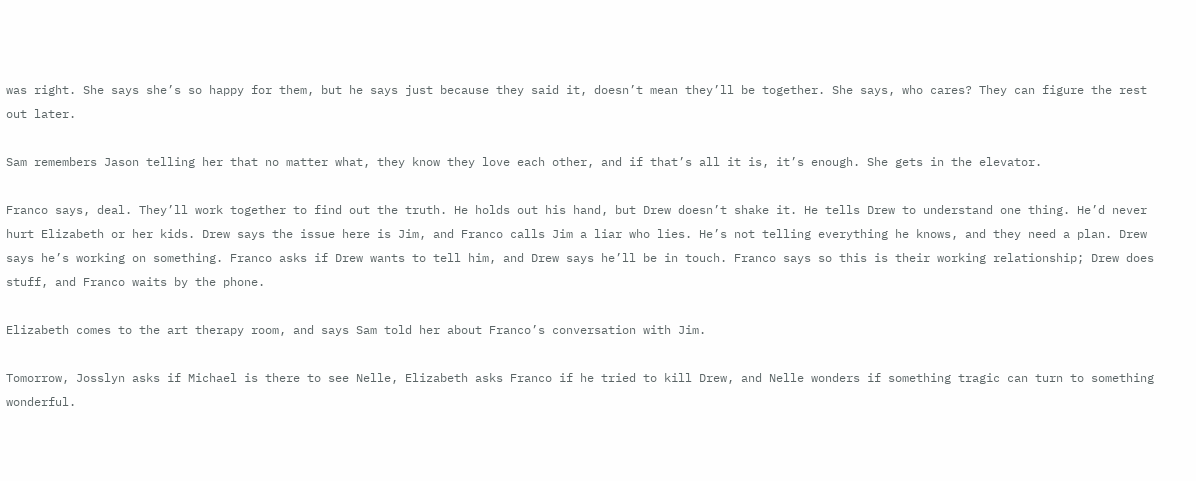was right. She says she’s so happy for them, but he says just because they said it, doesn’t mean they’ll be together. She says, who cares? They can figure the rest out later.

Sam remembers Jason telling her that no matter what, they know they love each other, and if that’s all it is, it’s enough. She gets in the elevator.

Franco says, deal. They’ll work together to find out the truth. He holds out his hand, but Drew doesn’t shake it. He tells Drew to understand one thing. He’d never hurt Elizabeth or her kids. Drew says the issue here is Jim, and Franco calls Jim a liar who lies. He’s not telling everything he knows, and they need a plan. Drew says he’s working on something. Franco asks if Drew wants to tell him, and Drew says he’ll be in touch. Franco says so this is their working relationship; Drew does stuff, and Franco waits by the phone.

Elizabeth comes to the art therapy room, and says Sam told her about Franco’s conversation with Jim.

Tomorrow, Josslyn asks if Michael is there to see Nelle, Elizabeth asks Franco if he tried to kill Drew, and Nelle wonders if something tragic can turn to something wonderful.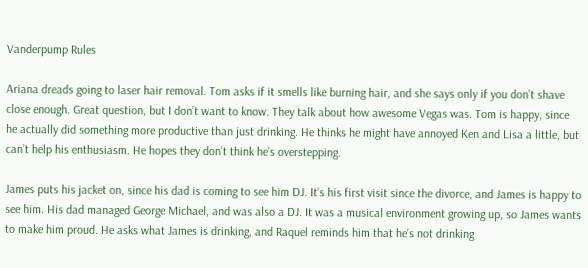Vanderpump Rules

Ariana dreads going to laser hair removal. Tom asks if it smells like burning hair, and she says only if you don’t shave close enough. Great question, but I don’t want to know. They talk about how awesome Vegas was. Tom is happy, since he actually did something more productive than just drinking. He thinks he might have annoyed Ken and Lisa a little, but can’t help his enthusiasm. He hopes they don’t think he’s overstepping.

James puts his jacket on, since his dad is coming to see him DJ. It’s his first visit since the divorce, and James is happy to see him. His dad managed George Michael, and was also a DJ. It was a musical environment growing up, so James wants to make him proud. He asks what James is drinking, and Raquel reminds him that he’s not drinking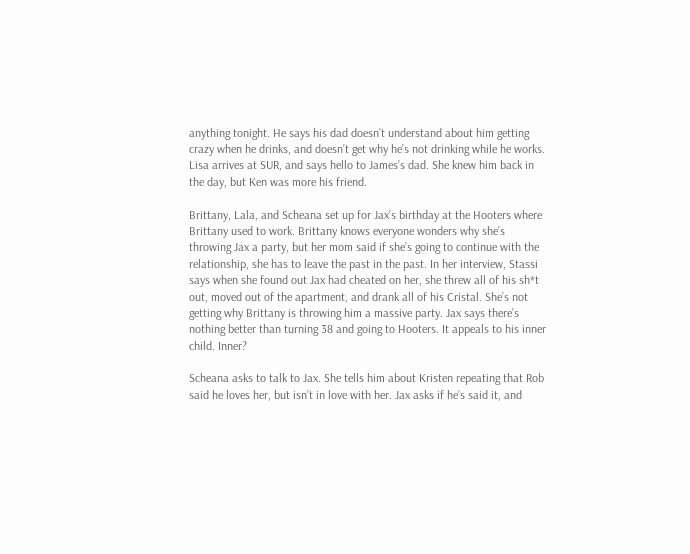anything tonight. He says his dad doesn’t understand about him getting crazy when he drinks, and doesn’t get why he’s not drinking while he works. Lisa arrives at SUR, and says hello to James’s dad. She knew him back in the day, but Ken was more his friend.

Brittany, Lala, and Scheana set up for Jax’s birthday at the Hooters where Brittany used to work. Brittany knows everyone wonders why she’s throwing Jax a party, but her mom said if she’s going to continue with the relationship, she has to leave the past in the past. In her interview, Stassi says when she found out Jax had cheated on her, she threw all of his sh*t out, moved out of the apartment, and drank all of his Cristal. She’s not getting why Brittany is throwing him a massive party. Jax says there’s nothing better than turning 38 and going to Hooters. It appeals to his inner child. Inner?

Scheana asks to talk to Jax. She tells him about Kristen repeating that Rob said he loves her, but isn’t in love with her. Jax asks if he’s said it, and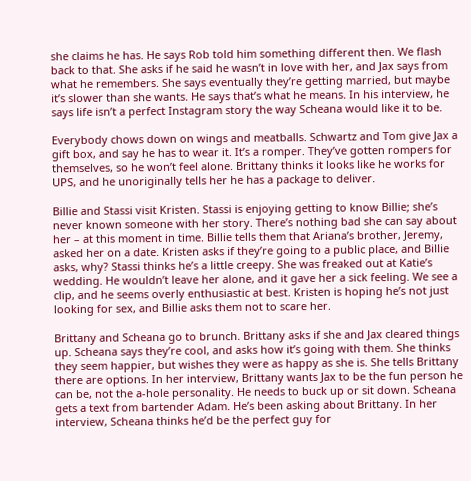she claims he has. He says Rob told him something different then. We flash back to that. She asks if he said he wasn’t in love with her, and Jax says from what he remembers. She says eventually they’re getting married, but maybe it’s slower than she wants. He says that’s what he means. In his interview, he says life isn’t a perfect Instagram story the way Scheana would like it to be.

Everybody chows down on wings and meatballs. Schwartz and Tom give Jax a gift box, and say he has to wear it. It’s a romper. They’ve gotten rompers for themselves, so he won’t feel alone. Brittany thinks it looks like he works for UPS, and he unoriginally tells her he has a package to deliver.

Billie and Stassi visit Kristen. Stassi is enjoying getting to know Billie; she’s never known someone with her story. There’s nothing bad she can say about her – at this moment in time. Billie tells them that Ariana’s brother, Jeremy, asked her on a date. Kristen asks if they’re going to a public place, and Billie asks, why? Stassi thinks he’s a little creepy. She was freaked out at Katie’s wedding. He wouldn’t leave her alone, and it gave her a sick feeling. We see a clip, and he seems overly enthusiastic at best. Kristen is hoping he’s not just looking for sex, and Billie asks them not to scare her.

Brittany and Scheana go to brunch. Brittany asks if she and Jax cleared things up. Scheana says they’re cool, and asks how it’s going with them. She thinks they seem happier, but wishes they were as happy as she is. She tells Brittany there are options. In her interview, Brittany wants Jax to be the fun person he can be, not the a-hole personality. He needs to buck up or sit down. Scheana gets a text from bartender Adam. He’s been asking about Brittany. In her interview, Scheana thinks he’d be the perfect guy for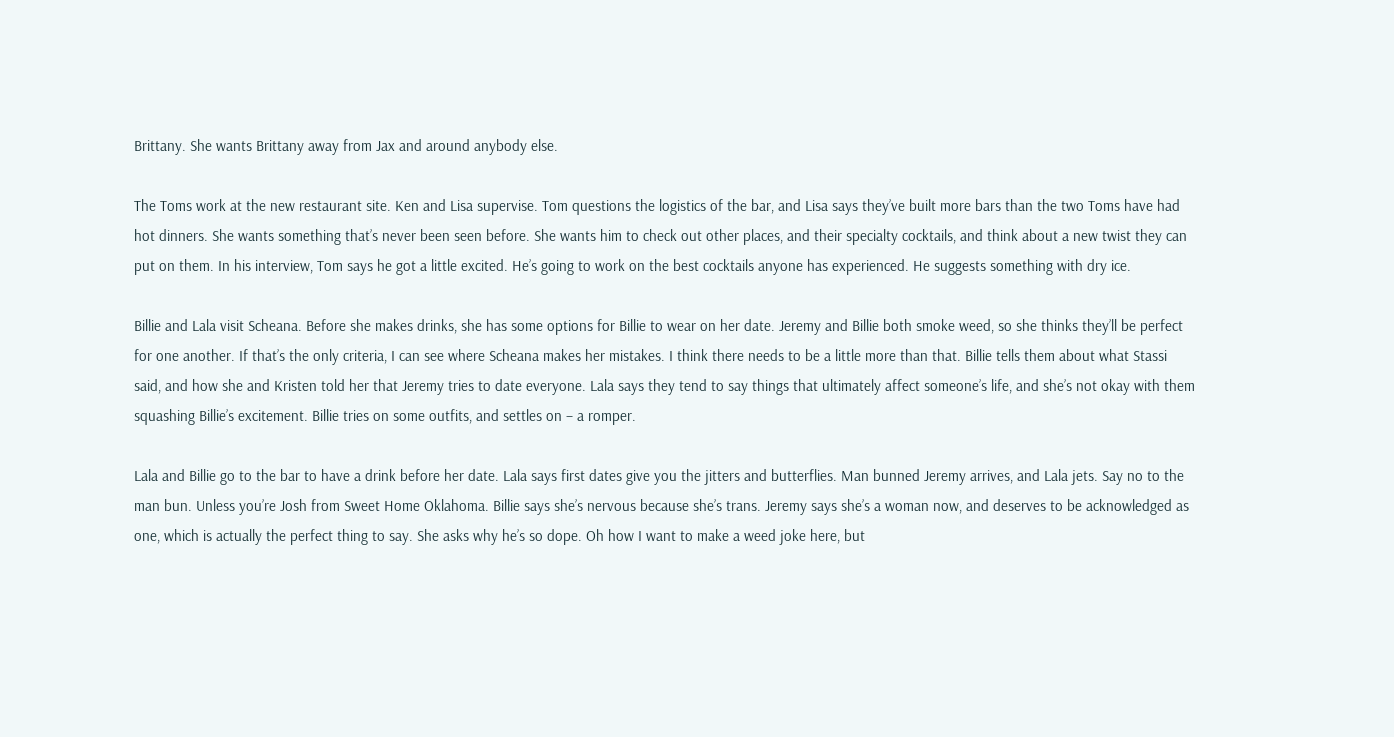Brittany. She wants Brittany away from Jax and around anybody else.

The Toms work at the new restaurant site. Ken and Lisa supervise. Tom questions the logistics of the bar, and Lisa says they’ve built more bars than the two Toms have had hot dinners. She wants something that’s never been seen before. She wants him to check out other places, and their specialty cocktails, and think about a new twist they can put on them. In his interview, Tom says he got a little excited. He’s going to work on the best cocktails anyone has experienced. He suggests something with dry ice.

Billie and Lala visit Scheana. Before she makes drinks, she has some options for Billie to wear on her date. Jeremy and Billie both smoke weed, so she thinks they’ll be perfect for one another. If that’s the only criteria, I can see where Scheana makes her mistakes. I think there needs to be a little more than that. Billie tells them about what Stassi said, and how she and Kristen told her that Jeremy tries to date everyone. Lala says they tend to say things that ultimately affect someone’s life, and she’s not okay with them squashing Billie’s excitement. Billie tries on some outfits, and settles on – a romper.

Lala and Billie go to the bar to have a drink before her date. Lala says first dates give you the jitters and butterflies. Man bunned Jeremy arrives, and Lala jets. Say no to the man bun. Unless you’re Josh from Sweet Home Oklahoma. Billie says she’s nervous because she’s trans. Jeremy says she’s a woman now, and deserves to be acknowledged as one, which is actually the perfect thing to say. She asks why he’s so dope. Oh how I want to make a weed joke here, but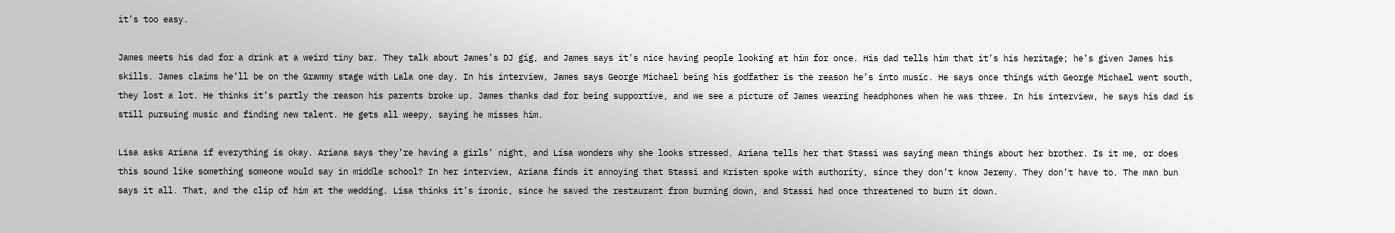it’s too easy.

James meets his dad for a drink at a weird tiny bar. They talk about James’s DJ gig, and James says it’s nice having people looking at him for once. His dad tells him that it’s his heritage; he’s given James his skills. James claims he’ll be on the Grammy stage with Lala one day. In his interview, James says George Michael being his godfather is the reason he’s into music. He says once things with George Michael went south, they lost a lot. He thinks it’s partly the reason his parents broke up. James thanks dad for being supportive, and we see a picture of James wearing headphones when he was three. In his interview, he says his dad is still pursuing music and finding new talent. He gets all weepy, saying he misses him.

Lisa asks Ariana if everything is okay. Ariana says they’re having a girls’ night, and Lisa wonders why she looks stressed. Ariana tells her that Stassi was saying mean things about her brother. Is it me, or does this sound like something someone would say in middle school? In her interview, Ariana finds it annoying that Stassi and Kristen spoke with authority, since they don’t know Jeremy. They don’t have to. The man bun says it all. That, and the clip of him at the wedding. Lisa thinks it’s ironic, since he saved the restaurant from burning down, and Stassi had once threatened to burn it down.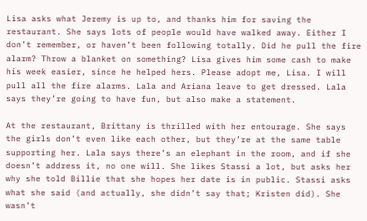Lisa asks what Jeremy is up to, and thanks him for saving the restaurant. She says lots of people would have walked away. Either I don’t remember, or haven’t been following totally. Did he pull the fire alarm? Throw a blanket on something? Lisa gives him some cash to make his week easier, since he helped hers. Please adopt me, Lisa. I will pull all the fire alarms. Lala and Ariana leave to get dressed. Lala says they’re going to have fun, but also make a statement.

At the restaurant, Brittany is thrilled with her entourage. She says the girls don’t even like each other, but they’re at the same table supporting her. Lala says there’s an elephant in the room, and if she doesn’t address it, no one will. She likes Stassi a lot, but asks her why she told Billie that she hopes her date is in public. Stassi asks what she said (and actually, she didn’t say that; Kristen did). She wasn’t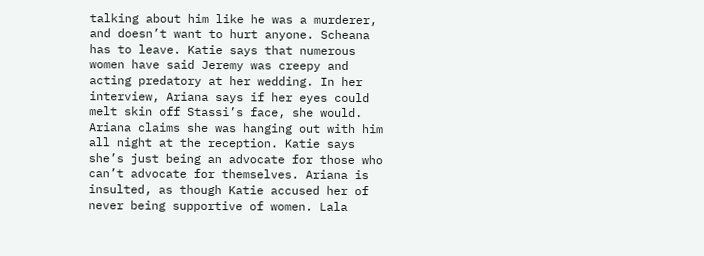talking about him like he was a murderer, and doesn’t want to hurt anyone. Scheana has to leave. Katie says that numerous women have said Jeremy was creepy and acting predatory at her wedding. In her interview, Ariana says if her eyes could melt skin off Stassi’s face, she would. Ariana claims she was hanging out with him all night at the reception. Katie says she’s just being an advocate for those who can’t advocate for themselves. Ariana is insulted, as though Katie accused her of never being supportive of women. Lala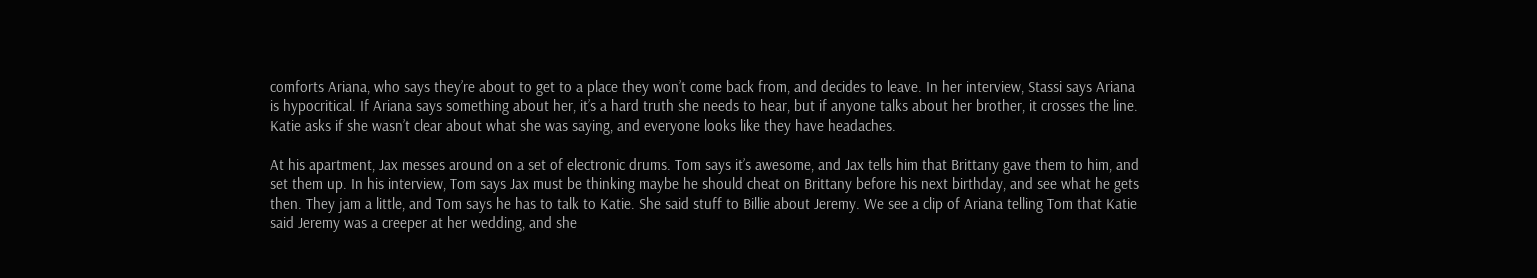comforts Ariana, who says they’re about to get to a place they won’t come back from, and decides to leave. In her interview, Stassi says Ariana is hypocritical. If Ariana says something about her, it’s a hard truth she needs to hear, but if anyone talks about her brother, it crosses the line. Katie asks if she wasn’t clear about what she was saying, and everyone looks like they have headaches.

At his apartment, Jax messes around on a set of electronic drums. Tom says it’s awesome, and Jax tells him that Brittany gave them to him, and set them up. In his interview, Tom says Jax must be thinking maybe he should cheat on Brittany before his next birthday, and see what he gets then. They jam a little, and Tom says he has to talk to Katie. She said stuff to Billie about Jeremy. We see a clip of Ariana telling Tom that Katie said Jeremy was a creeper at her wedding, and she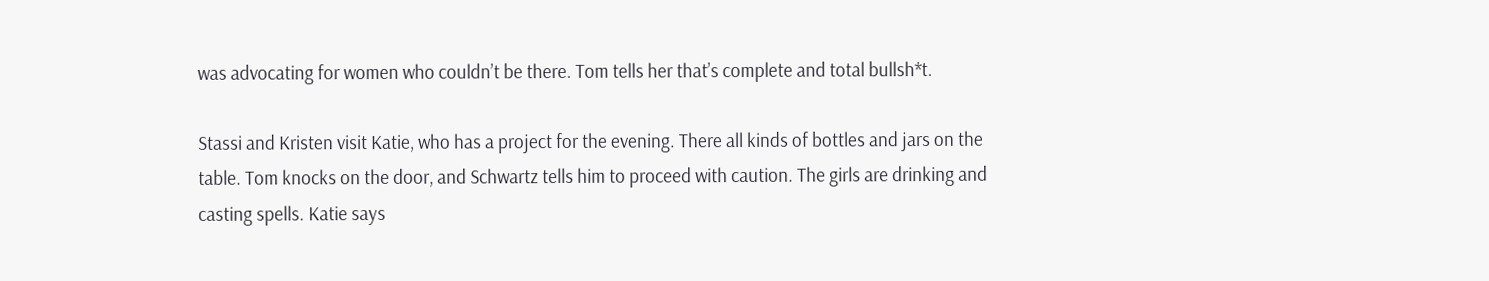was advocating for women who couldn’t be there. Tom tells her that’s complete and total bullsh*t.

Stassi and Kristen visit Katie, who has a project for the evening. There all kinds of bottles and jars on the table. Tom knocks on the door, and Schwartz tells him to proceed with caution. The girls are drinking and casting spells. Katie says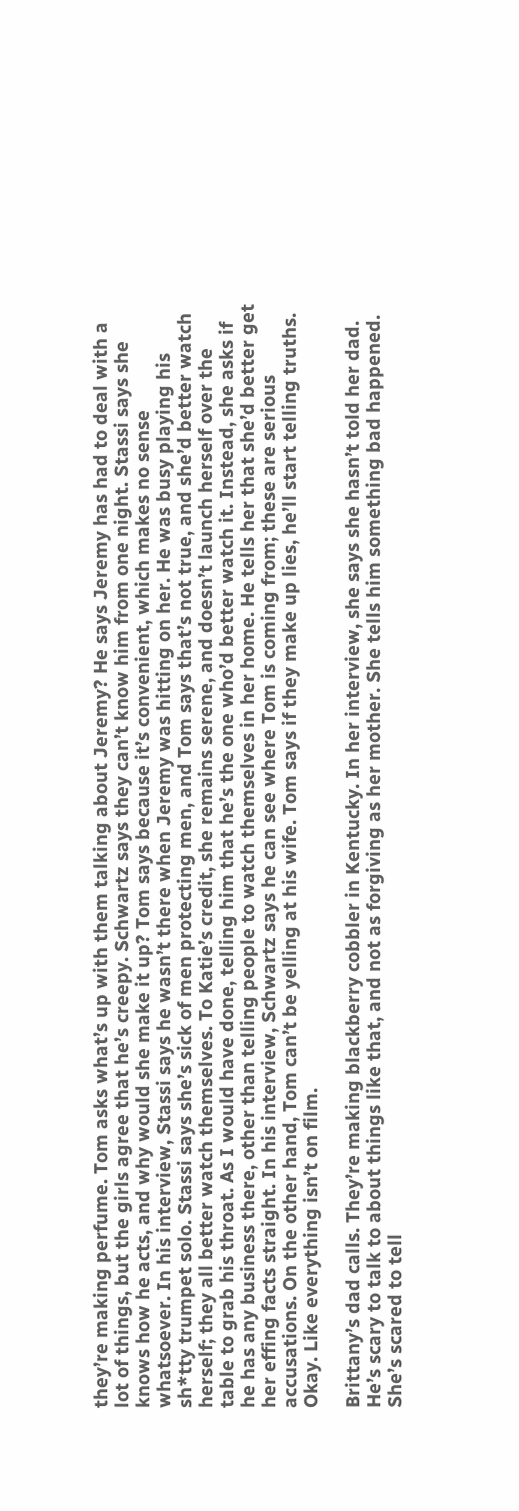they’re making perfume. Tom asks what’s up with them talking about Jeremy? He says Jeremy has had to deal with a lot of things, but the girls agree that he’s creepy. Schwartz says they can’t know him from one night. Stassi says she knows how he acts, and why would she make it up? Tom says because it’s convenient, which makes no sense whatsoever. In his interview, Stassi says he wasn’t there when Jeremy was hitting on her. He was busy playing his sh*tty trumpet solo. Stassi says she’s sick of men protecting men, and Tom says that’s not true, and she’d better watch herself; they all better watch themselves. To Katie’s credit, she remains serene, and doesn’t launch herself over the table to grab his throat. As I would have done, telling him that he’s the one who’d better watch it. Instead, she asks if he has any business there, other than telling people to watch themselves in her home. He tells her that she’d better get her effing facts straight. In his interview, Schwartz says he can see where Tom is coming from; these are serious accusations. On the other hand, Tom can’t be yelling at his wife. Tom says if they make up lies, he’ll start telling truths. Okay. Like everything isn’t on film.

Brittany’s dad calls. They’re making blackberry cobbler in Kentucky. In her interview, she says she hasn’t told her dad. He’s scary to talk to about things like that, and not as forgiving as her mother. She tells him something bad happened. She’s scared to tell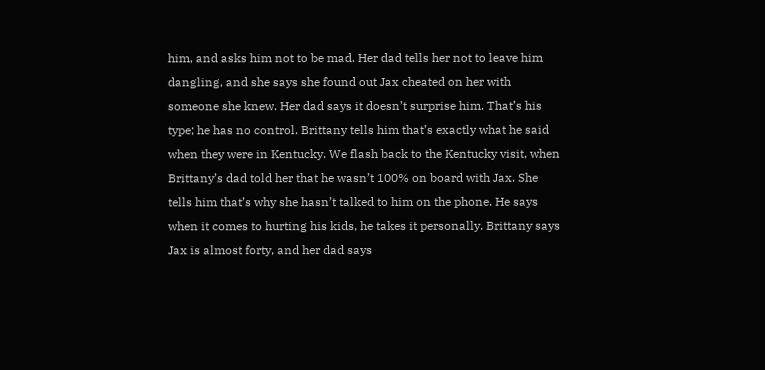him, and asks him not to be mad. Her dad tells her not to leave him dangling, and she says she found out Jax cheated on her with someone she knew. Her dad says it doesn’t surprise him. That’s his type; he has no control. Brittany tells him that’s exactly what he said when they were in Kentucky. We flash back to the Kentucky visit, when Brittany’s dad told her that he wasn’t 100% on board with Jax. She tells him that’s why she hasn’t talked to him on the phone. He says when it comes to hurting his kids, he takes it personally. Brittany says Jax is almost forty, and her dad says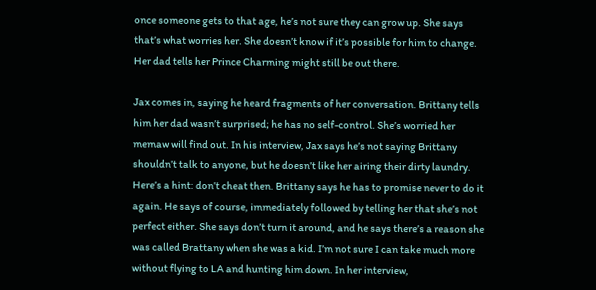once someone gets to that age, he’s not sure they can grow up. She says that’s what worries her. She doesn’t know if it’s possible for him to change. Her dad tells her Prince Charming might still be out there.

Jax comes in, saying he heard fragments of her conversation. Brittany tells him her dad wasn’t surprised; he has no self-control. She’s worried her memaw will find out. In his interview, Jax says he’s not saying Brittany shouldn’t talk to anyone, but he doesn’t like her airing their dirty laundry. Here’s a hint: don’t cheat then. Brittany says he has to promise never to do it again. He says of course, immediately followed by telling her that she’s not perfect either. She says don’t turn it around, and he says there’s a reason she was called Brattany when she was a kid. I’m not sure I can take much more without flying to LA and hunting him down. In her interview,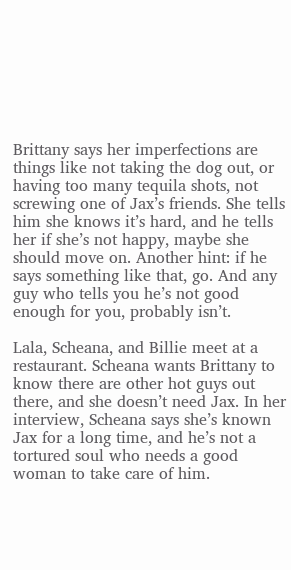Brittany says her imperfections are things like not taking the dog out, or having too many tequila shots, not screwing one of Jax’s friends. She tells him she knows it’s hard, and he tells her if she’s not happy, maybe she should move on. Another hint: if he says something like that, go. And any guy who tells you he’s not good enough for you, probably isn’t.

Lala, Scheana, and Billie meet at a restaurant. Scheana wants Brittany to know there are other hot guys out there, and she doesn’t need Jax. In her interview, Scheana says she’s known Jax for a long time, and he’s not a tortured soul who needs a good woman to take care of him.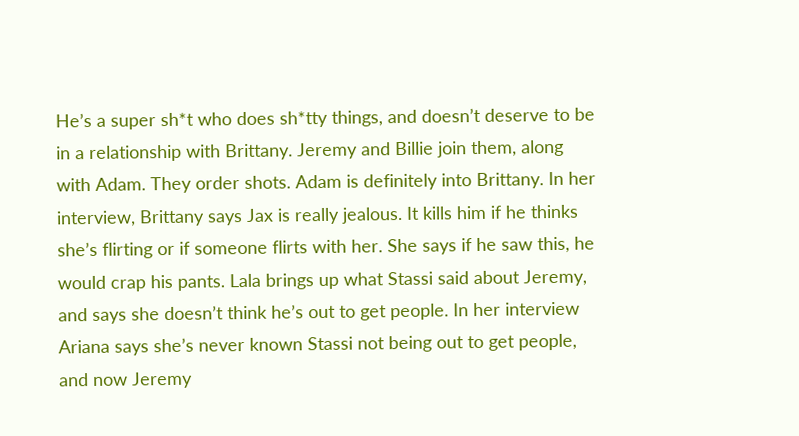He’s a super sh*t who does sh*tty things, and doesn’t deserve to be in a relationship with Brittany. Jeremy and Billie join them, along with Adam. They order shots. Adam is definitely into Brittany. In her interview, Brittany says Jax is really jealous. It kills him if he thinks she’s flirting or if someone flirts with her. She says if he saw this, he would crap his pants. Lala brings up what Stassi said about Jeremy, and says she doesn’t think he’s out to get people. In her interview Ariana says she’s never known Stassi not being out to get people, and now Jeremy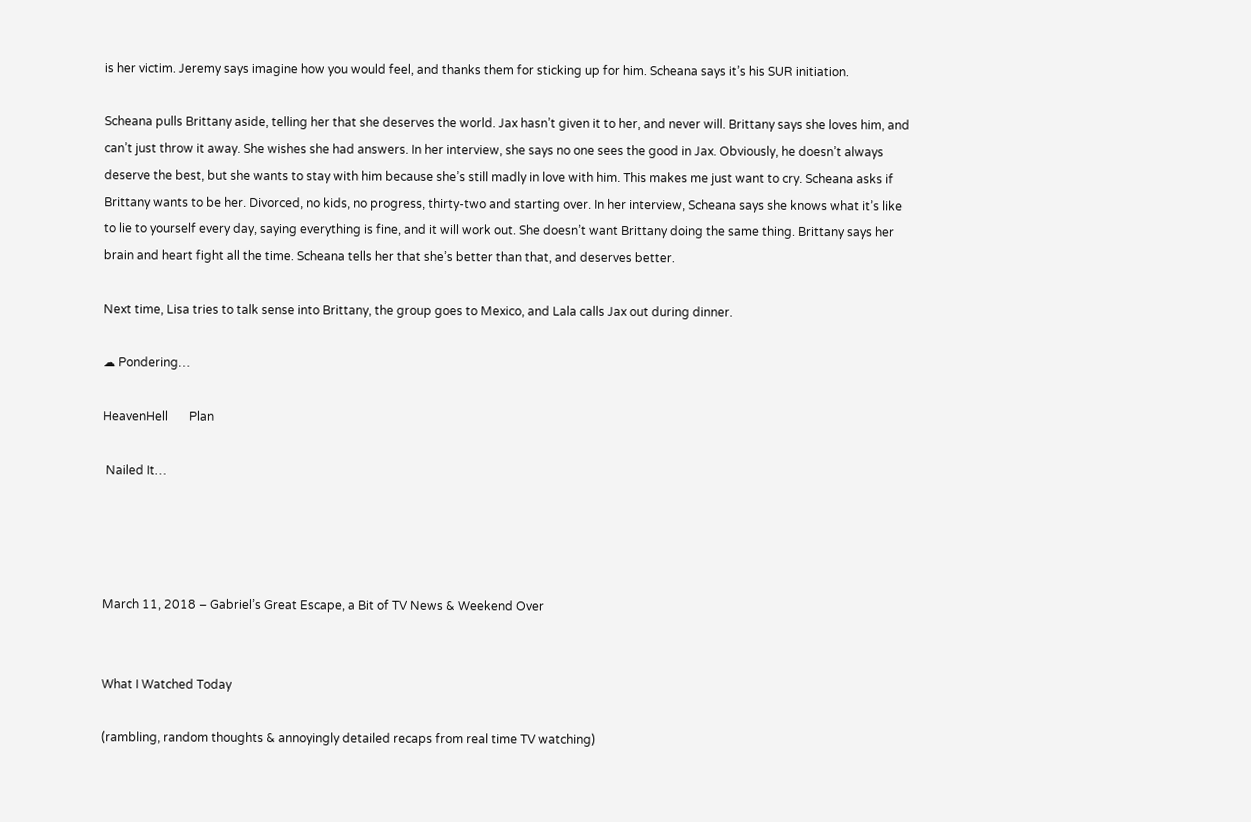is her victim. Jeremy says imagine how you would feel, and thanks them for sticking up for him. Scheana says it’s his SUR initiation.

Scheana pulls Brittany aside, telling her that she deserves the world. Jax hasn’t given it to her, and never will. Brittany says she loves him, and can’t just throw it away. She wishes she had answers. In her interview, she says no one sees the good in Jax. Obviously, he doesn’t always deserve the best, but she wants to stay with him because she’s still madly in love with him. This makes me just want to cry. Scheana asks if Brittany wants to be her. Divorced, no kids, no progress, thirty-two and starting over. In her interview, Scheana says she knows what it’s like to lie to yourself every day, saying everything is fine, and it will work out. She doesn’t want Brittany doing the same thing. Brittany says her brain and heart fight all the time. Scheana tells her that she’s better than that, and deserves better.

Next time, Lisa tries to talk sense into Brittany, the group goes to Mexico, and Lala calls Jax out during dinner.

☁ Pondering…

HeavenHell       Plan

 Nailed It…




March 11, 2018 – Gabriel’s Great Escape, a Bit of TV News & Weekend Over


What I Watched Today

(rambling, random thoughts & annoyingly detailed recaps from real time TV watching)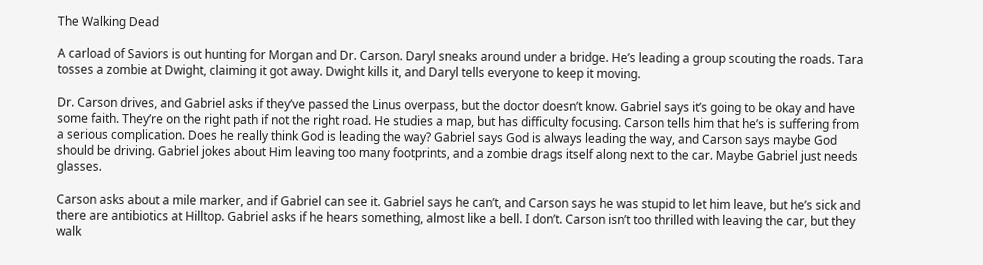The Walking Dead

A carload of Saviors is out hunting for Morgan and Dr. Carson. Daryl sneaks around under a bridge. He’s leading a group scouting the roads. Tara tosses a zombie at Dwight, claiming it got away. Dwight kills it, and Daryl tells everyone to keep it moving.

Dr. Carson drives, and Gabriel asks if they’ve passed the Linus overpass, but the doctor doesn’t know. Gabriel says it’s going to be okay and have some faith. They’re on the right path if not the right road. He studies a map, but has difficulty focusing. Carson tells him that he’s is suffering from a serious complication. Does he really think God is leading the way? Gabriel says God is always leading the way, and Carson says maybe God should be driving. Gabriel jokes about Him leaving too many footprints, and a zombie drags itself along next to the car. Maybe Gabriel just needs glasses.

Carson asks about a mile marker, and if Gabriel can see it. Gabriel says he can’t, and Carson says he was stupid to let him leave, but he’s sick and there are antibiotics at Hilltop. Gabriel asks if he hears something, almost like a bell. I don’t. Carson isn’t too thrilled with leaving the car, but they walk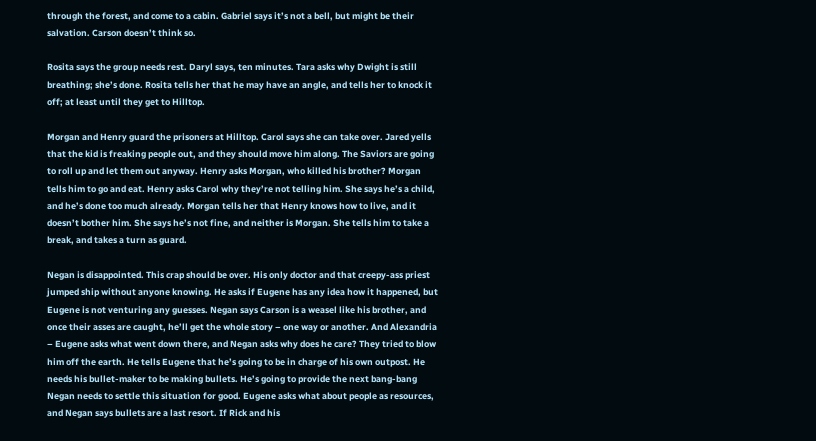through the forest, and come to a cabin. Gabriel says it’s not a bell, but might be their salvation. Carson doesn’t think so.

Rosita says the group needs rest. Daryl says, ten minutes. Tara asks why Dwight is still breathing; she’s done. Rosita tells her that he may have an angle, and tells her to knock it off; at least until they get to Hilltop.

Morgan and Henry guard the prisoners at Hilltop. Carol says she can take over. Jared yells that the kid is freaking people out, and they should move him along. The Saviors are going to roll up and let them out anyway. Henry asks Morgan, who killed his brother? Morgan tells him to go and eat. Henry asks Carol why they’re not telling him. She says he’s a child, and he’s done too much already. Morgan tells her that Henry knows how to live, and it doesn’t bother him. She says he’s not fine, and neither is Morgan. She tells him to take a break, and takes a turn as guard.

Negan is disappointed. This crap should be over. His only doctor and that creepy-ass priest jumped ship without anyone knowing. He asks if Eugene has any idea how it happened, but Eugene is not venturing any guesses. Negan says Carson is a weasel like his brother, and once their asses are caught, he’ll get the whole story – one way or another. And Alexandria – Eugene asks what went down there, and Negan asks why does he care? They tried to blow him off the earth. He tells Eugene that he’s going to be in charge of his own outpost. He needs his bullet-maker to be making bullets. He’s going to provide the next bang-bang Negan needs to settle this situation for good. Eugene asks what about people as resources, and Negan says bullets are a last resort. If Rick and his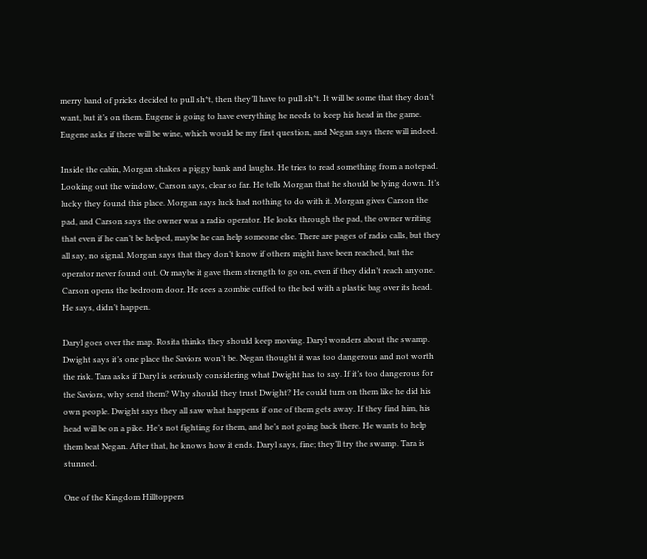merry band of pricks decided to pull sh*t, then they’ll have to pull sh*t. It will be some that they don’t want, but it’s on them. Eugene is going to have everything he needs to keep his head in the game. Eugene asks if there will be wine, which would be my first question, and Negan says there will indeed.

Inside the cabin, Morgan shakes a piggy bank and laughs. He tries to read something from a notepad. Looking out the window, Carson says, clear so far. He tells Morgan that he should be lying down. It’s lucky they found this place. Morgan says luck had nothing to do with it. Morgan gives Carson the pad, and Carson says the owner was a radio operator. He looks through the pad, the owner writing that even if he can’t be helped, maybe he can help someone else. There are pages of radio calls, but they all say, no signal. Morgan says that they don’t know if others might have been reached, but the operator never found out. Or maybe it gave them strength to go on, even if they didn’t reach anyone. Carson opens the bedroom door. He sees a zombie cuffed to the bed with a plastic bag over its head. He says, didn’t happen.

Daryl goes over the map. Rosita thinks they should keep moving. Daryl wonders about the swamp. Dwight says it’s one place the Saviors won’t be. Negan thought it was too dangerous and not worth the risk. Tara asks if Daryl is seriously considering what Dwight has to say. If it’s too dangerous for the Saviors, why send them? Why should they trust Dwight? He could turn on them like he did his own people. Dwight says they all saw what happens if one of them gets away. If they find him, his head will be on a pike. He’s not fighting for them, and he’s not going back there. He wants to help them beat Negan. After that, he knows how it ends. Daryl says, fine; they’ll try the swamp. Tara is stunned.

One of the Kingdom Hilltoppers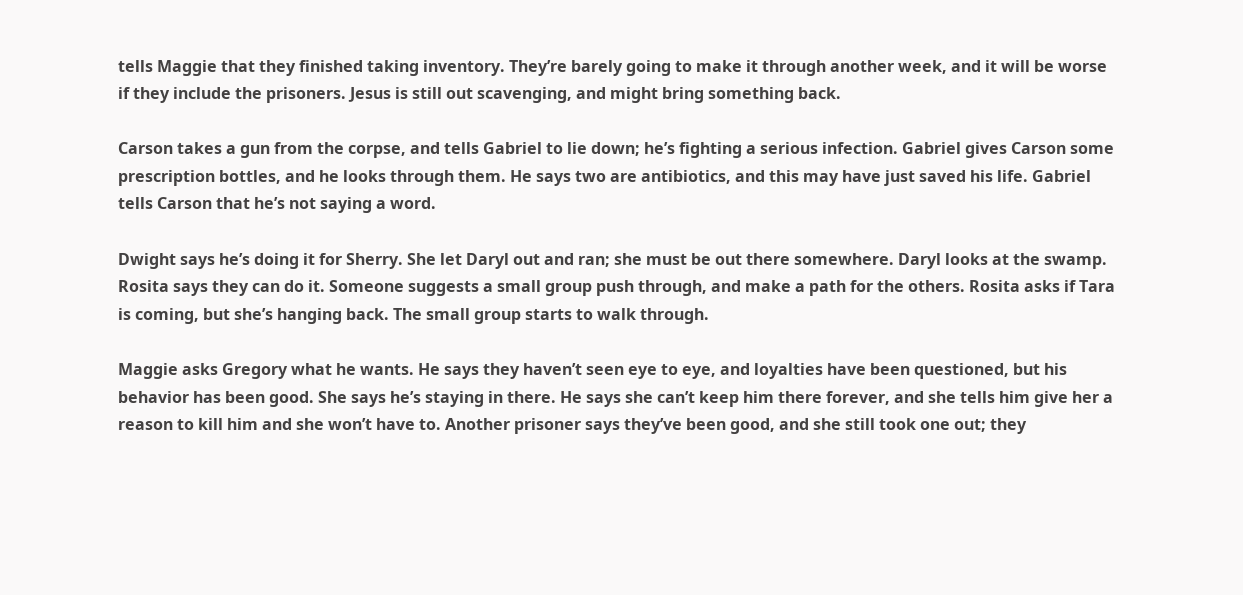tells Maggie that they finished taking inventory. They’re barely going to make it through another week, and it will be worse if they include the prisoners. Jesus is still out scavenging, and might bring something back.

Carson takes a gun from the corpse, and tells Gabriel to lie down; he’s fighting a serious infection. Gabriel gives Carson some prescription bottles, and he looks through them. He says two are antibiotics, and this may have just saved his life. Gabriel tells Carson that he’s not saying a word.

Dwight says he’s doing it for Sherry. She let Daryl out and ran; she must be out there somewhere. Daryl looks at the swamp. Rosita says they can do it. Someone suggests a small group push through, and make a path for the others. Rosita asks if Tara is coming, but she’s hanging back. The small group starts to walk through.

Maggie asks Gregory what he wants. He says they haven’t seen eye to eye, and loyalties have been questioned, but his behavior has been good. She says he’s staying in there. He says she can’t keep him there forever, and she tells him give her a reason to kill him and she won’t have to. Another prisoner says they’ve been good, and she still took one out; they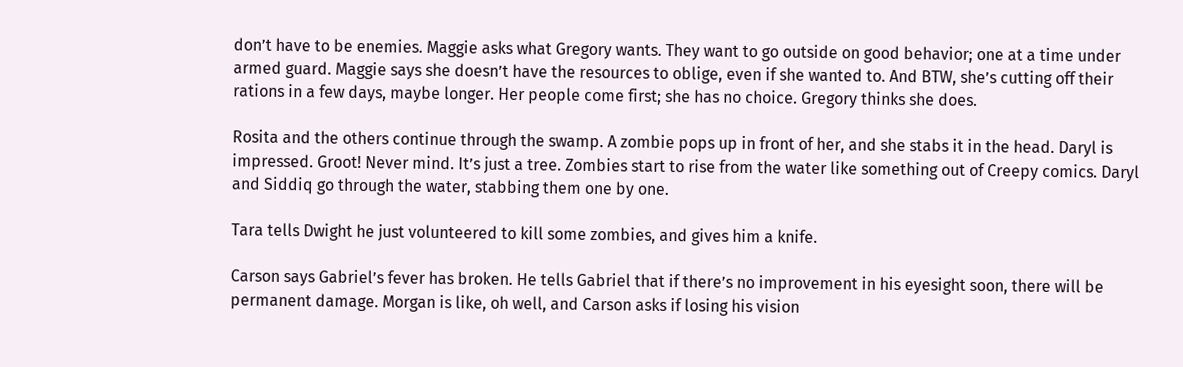don’t have to be enemies. Maggie asks what Gregory wants. They want to go outside on good behavior; one at a time under armed guard. Maggie says she doesn’t have the resources to oblige, even if she wanted to. And BTW, she’s cutting off their rations in a few days, maybe longer. Her people come first; she has no choice. Gregory thinks she does.

Rosita and the others continue through the swamp. A zombie pops up in front of her, and she stabs it in the head. Daryl is impressed. Groot! Never mind. It’s just a tree. Zombies start to rise from the water like something out of Creepy comics. Daryl and Siddiq go through the water, stabbing them one by one.

Tara tells Dwight he just volunteered to kill some zombies, and gives him a knife.

Carson says Gabriel’s fever has broken. He tells Gabriel that if there’s no improvement in his eyesight soon, there will be permanent damage. Morgan is like, oh well, and Carson asks if losing his vision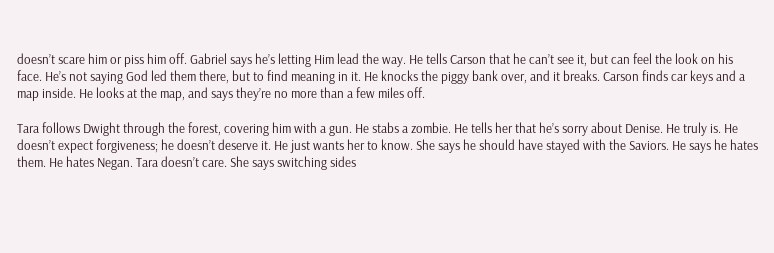doesn’t scare him or piss him off. Gabriel says he’s letting Him lead the way. He tells Carson that he can’t see it, but can feel the look on his face. He’s not saying God led them there, but to find meaning in it. He knocks the piggy bank over, and it breaks. Carson finds car keys and a map inside. He looks at the map, and says they’re no more than a few miles off.

Tara follows Dwight through the forest, covering him with a gun. He stabs a zombie. He tells her that he’s sorry about Denise. He truly is. He doesn’t expect forgiveness; he doesn’t deserve it. He just wants her to know. She says he should have stayed with the Saviors. He says he hates them. He hates Negan. Tara doesn’t care. She says switching sides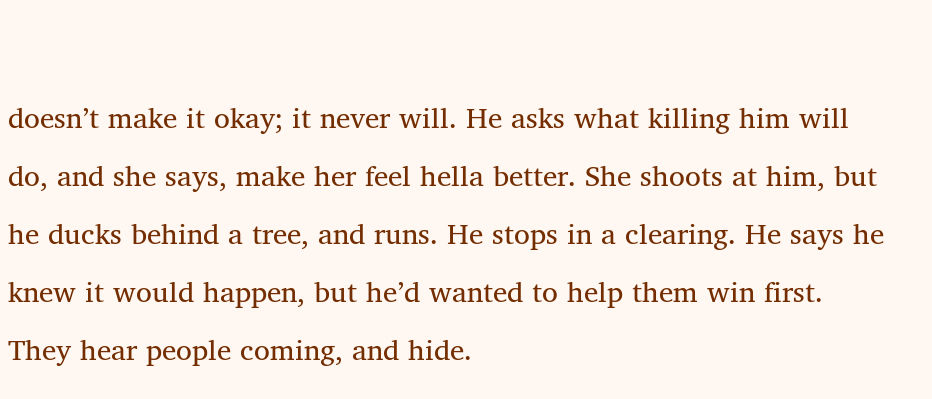doesn’t make it okay; it never will. He asks what killing him will do, and she says, make her feel hella better. She shoots at him, but he ducks behind a tree, and runs. He stops in a clearing. He says he knew it would happen, but he’d wanted to help them win first. They hear people coming, and hide.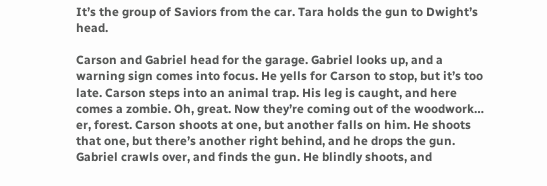It’s the group of Saviors from the car. Tara holds the gun to Dwight’s head.

Carson and Gabriel head for the garage. Gabriel looks up, and a warning sign comes into focus. He yells for Carson to stop, but it’s too late. Carson steps into an animal trap. His leg is caught, and here comes a zombie. Oh, great. Now they’re coming out of the woodwork… er, forest. Carson shoots at one, but another falls on him. He shoots that one, but there’s another right behind, and he drops the gun. Gabriel crawls over, and finds the gun. He blindly shoots, and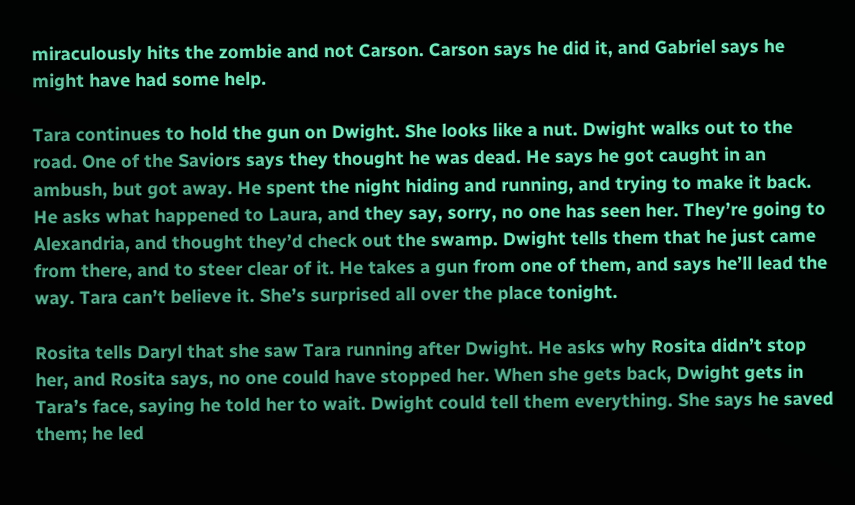miraculously hits the zombie and not Carson. Carson says he did it, and Gabriel says he might have had some help.

Tara continues to hold the gun on Dwight. She looks like a nut. Dwight walks out to the road. One of the Saviors says they thought he was dead. He says he got caught in an ambush, but got away. He spent the night hiding and running, and trying to make it back. He asks what happened to Laura, and they say, sorry, no one has seen her. They’re going to Alexandria, and thought they’d check out the swamp. Dwight tells them that he just came from there, and to steer clear of it. He takes a gun from one of them, and says he’ll lead the way. Tara can’t believe it. She’s surprised all over the place tonight.

Rosita tells Daryl that she saw Tara running after Dwight. He asks why Rosita didn’t stop her, and Rosita says, no one could have stopped her. When she gets back, Dwight gets in Tara’s face, saying he told her to wait. Dwight could tell them everything. She says he saved them; he led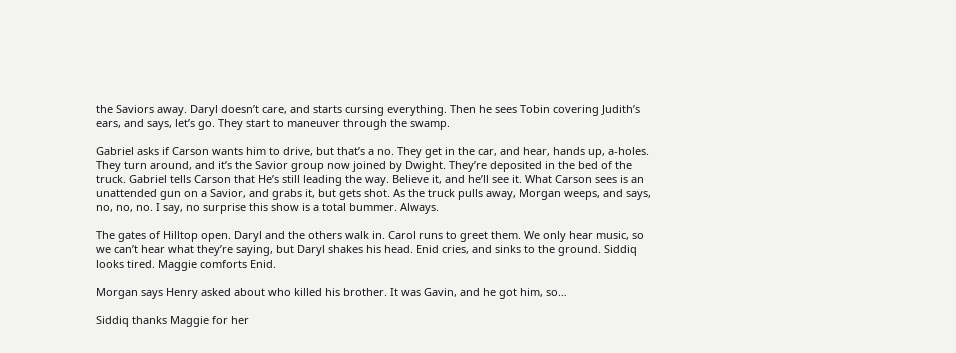the Saviors away. Daryl doesn’t care, and starts cursing everything. Then he sees Tobin covering Judith’s ears, and says, let’s go. They start to maneuver through the swamp.

Gabriel asks if Carson wants him to drive, but that’s a no. They get in the car, and hear, hands up, a-holes. They turn around, and it’s the Savior group now joined by Dwight. They’re deposited in the bed of the truck. Gabriel tells Carson that He’s still leading the way. Believe it, and he’ll see it. What Carson sees is an unattended gun on a Savior, and grabs it, but gets shot. As the truck pulls away, Morgan weeps, and says, no, no, no. I say, no surprise this show is a total bummer. Always.

The gates of Hilltop open. Daryl and the others walk in. Carol runs to greet them. We only hear music, so we can’t hear what they’re saying, but Daryl shakes his head. Enid cries, and sinks to the ground. Siddiq looks tired. Maggie comforts Enid.

Morgan says Henry asked about who killed his brother. It was Gavin, and he got him, so…

Siddiq thanks Maggie for her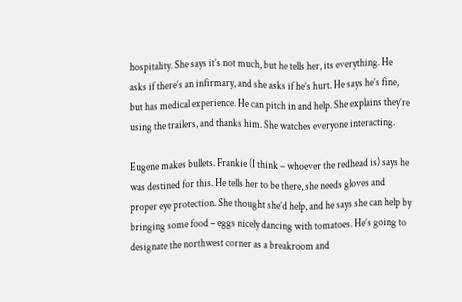hospitality. She says it’s not much, but he tells her, its everything. He asks if there’s an infirmary, and she asks if he’s hurt. He says he’s fine, but has medical experience. He can pitch in and help. She explains they’re using the trailers, and thanks him. She watches everyone interacting.

Eugene makes bullets. Frankie (I think – whoever the redhead is) says he was destined for this. He tells her to be there, she needs gloves and proper eye protection. She thought she’d help, and he says she can help by bringing some food – eggs nicely dancing with tomatoes. He’s going to designate the northwest corner as a breakroom and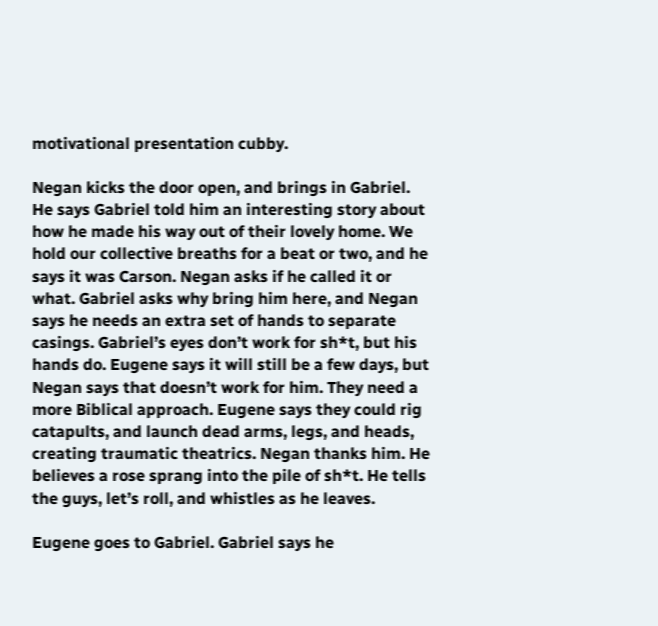motivational presentation cubby.

Negan kicks the door open, and brings in Gabriel. He says Gabriel told him an interesting story about how he made his way out of their lovely home. We hold our collective breaths for a beat or two, and he says it was Carson. Negan asks if he called it or what. Gabriel asks why bring him here, and Negan says he needs an extra set of hands to separate casings. Gabriel’s eyes don’t work for sh*t, but his hands do. Eugene says it will still be a few days, but Negan says that doesn’t work for him. They need a more Biblical approach. Eugene says they could rig catapults, and launch dead arms, legs, and heads, creating traumatic theatrics. Negan thanks him. He believes a rose sprang into the pile of sh*t. He tells the guys, let’s roll, and whistles as he leaves.

Eugene goes to Gabriel. Gabriel says he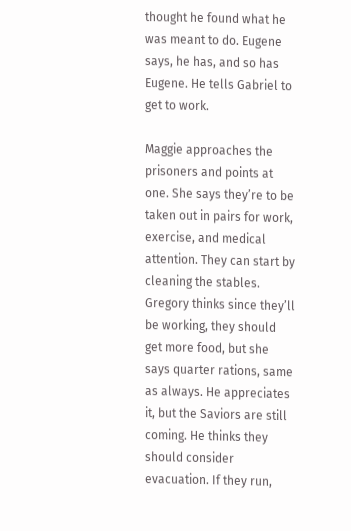thought he found what he was meant to do. Eugene says, he has, and so has Eugene. He tells Gabriel to get to work.

Maggie approaches the prisoners and points at one. She says they’re to be taken out in pairs for work, exercise, and medical attention. They can start by cleaning the stables. Gregory thinks since they’ll be working, they should get more food, but she says quarter rations, same as always. He appreciates it, but the Saviors are still coming. He thinks they should consider evacuation. If they run,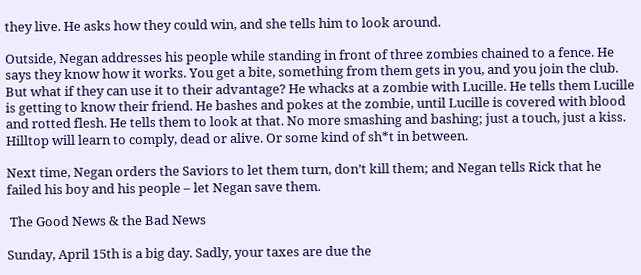they live. He asks how they could win, and she tells him to look around.

Outside, Negan addresses his people while standing in front of three zombies chained to a fence. He says they know how it works. You get a bite, something from them gets in you, and you join the club. But what if they can use it to their advantage? He whacks at a zombie with Lucille. He tells them Lucille is getting to know their friend. He bashes and pokes at the zombie, until Lucille is covered with blood and rotted flesh. He tells them to look at that. No more smashing and bashing; just a touch, just a kiss. Hilltop will learn to comply, dead or alive. Or some kind of sh*t in between.

Next time, Negan orders the Saviors to let them turn, don’t kill them; and Negan tells Rick that he failed his boy and his people – let Negan save them.

 The Good News & the Bad News

Sunday, April 15th is a big day. Sadly, your taxes are due the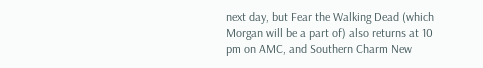next day, but Fear the Walking Dead (which Morgan will be a part of) also returns at 10 pm on AMC, and Southern Charm New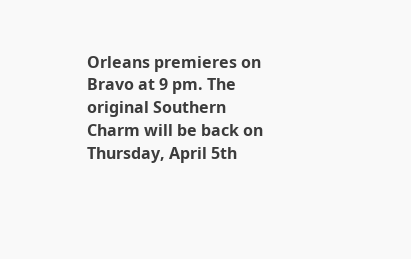Orleans premieres on Bravo at 9 pm. The original Southern Charm will be back on Thursday, April 5th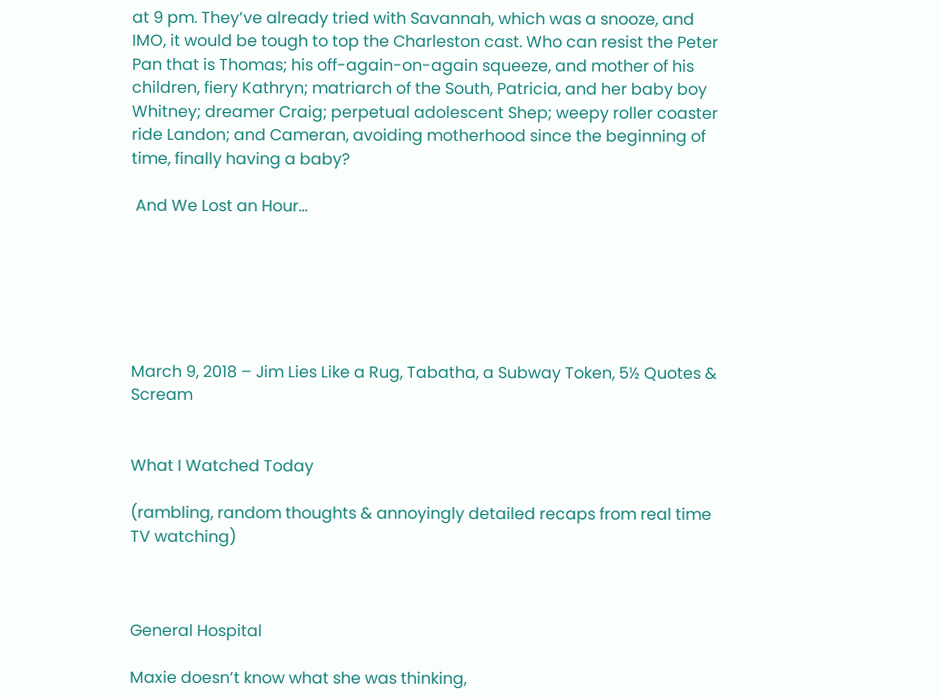at 9 pm. They’ve already tried with Savannah, which was a snooze, and IMO, it would be tough to top the Charleston cast. Who can resist the Peter Pan that is Thomas; his off-again-on-again squeeze, and mother of his children, fiery Kathryn; matriarch of the South, Patricia, and her baby boy Whitney; dreamer Craig; perpetual adolescent Shep; weepy roller coaster ride Landon; and Cameran, avoiding motherhood since the beginning of time, finally having a baby?

 And We Lost an Hour…






March 9, 2018 – Jim Lies Like a Rug, Tabatha, a Subway Token, 5½ Quotes & Scream


What I Watched Today

(rambling, random thoughts & annoyingly detailed recaps from real time TV watching)



General Hospital

Maxie doesn’t know what she was thinking,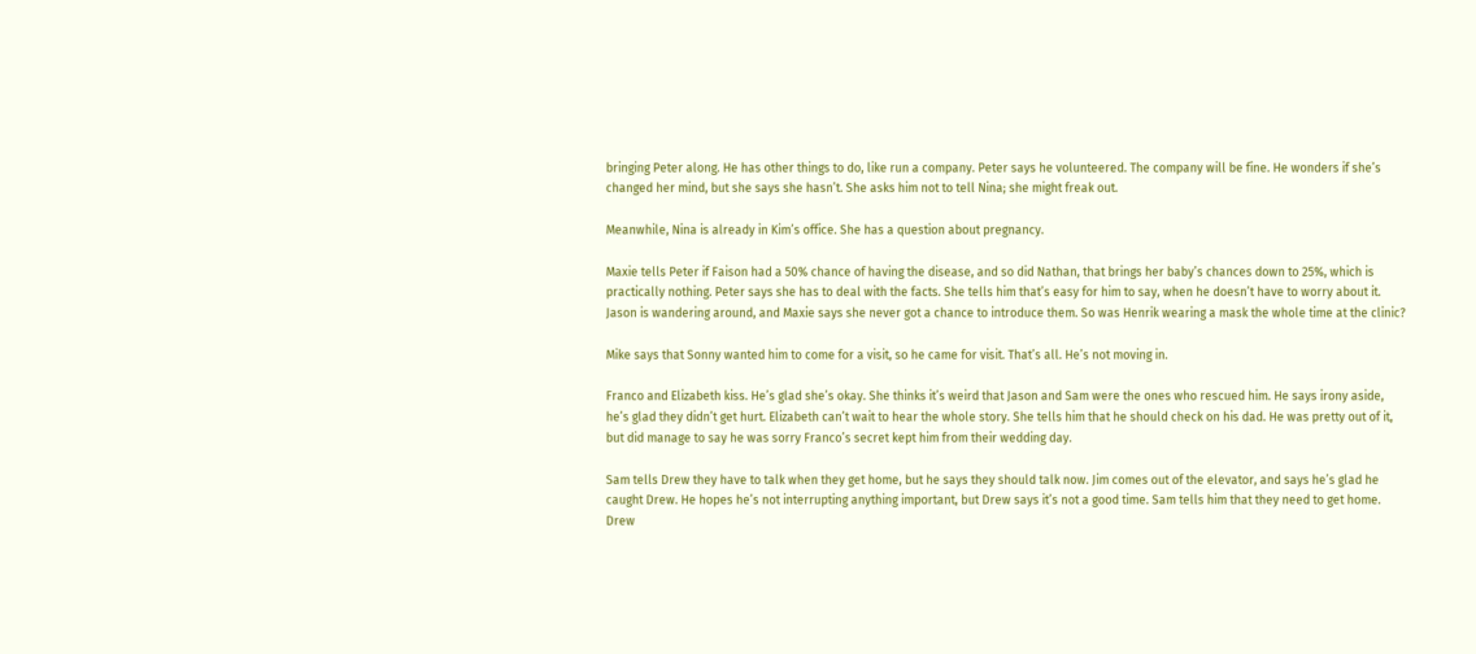bringing Peter along. He has other things to do, like run a company. Peter says he volunteered. The company will be fine. He wonders if she’s changed her mind, but she says she hasn’t. She asks him not to tell Nina; she might freak out.

Meanwhile, Nina is already in Kim’s office. She has a question about pregnancy.

Maxie tells Peter if Faison had a 50% chance of having the disease, and so did Nathan, that brings her baby’s chances down to 25%, which is practically nothing. Peter says she has to deal with the facts. She tells him that’s easy for him to say, when he doesn’t have to worry about it. Jason is wandering around, and Maxie says she never got a chance to introduce them. So was Henrik wearing a mask the whole time at the clinic?

Mike says that Sonny wanted him to come for a visit, so he came for visit. That’s all. He’s not moving in.

Franco and Elizabeth kiss. He’s glad she’s okay. She thinks it’s weird that Jason and Sam were the ones who rescued him. He says irony aside, he’s glad they didn’t get hurt. Elizabeth can’t wait to hear the whole story. She tells him that he should check on his dad. He was pretty out of it, but did manage to say he was sorry Franco’s secret kept him from their wedding day.

Sam tells Drew they have to talk when they get home, but he says they should talk now. Jim comes out of the elevator, and says he’s glad he caught Drew. He hopes he’s not interrupting anything important, but Drew says it’s not a good time. Sam tells him that they need to get home. Drew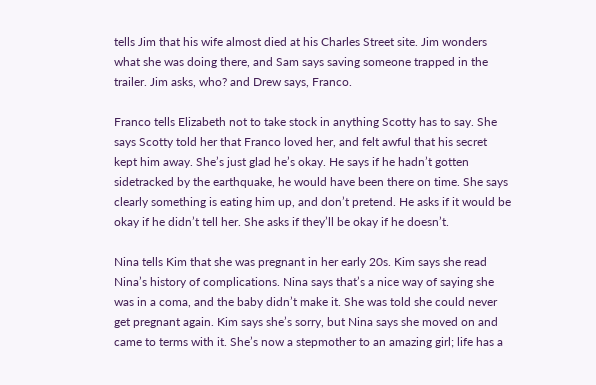tells Jim that his wife almost died at his Charles Street site. Jim wonders what she was doing there, and Sam says saving someone trapped in the trailer. Jim asks, who? and Drew says, Franco.

Franco tells Elizabeth not to take stock in anything Scotty has to say. She says Scotty told her that Franco loved her, and felt awful that his secret kept him away. She’s just glad he’s okay. He says if he hadn’t gotten sidetracked by the earthquake, he would have been there on time. She says clearly something is eating him up, and don’t pretend. He asks if it would be okay if he didn’t tell her. She asks if they’ll be okay if he doesn’t.

Nina tells Kim that she was pregnant in her early 20s. Kim says she read Nina’s history of complications. Nina says that’s a nice way of saying she was in a coma, and the baby didn’t make it. She was told she could never get pregnant again. Kim says she’s sorry, but Nina says she moved on and came to terms with it. She’s now a stepmother to an amazing girl; life has a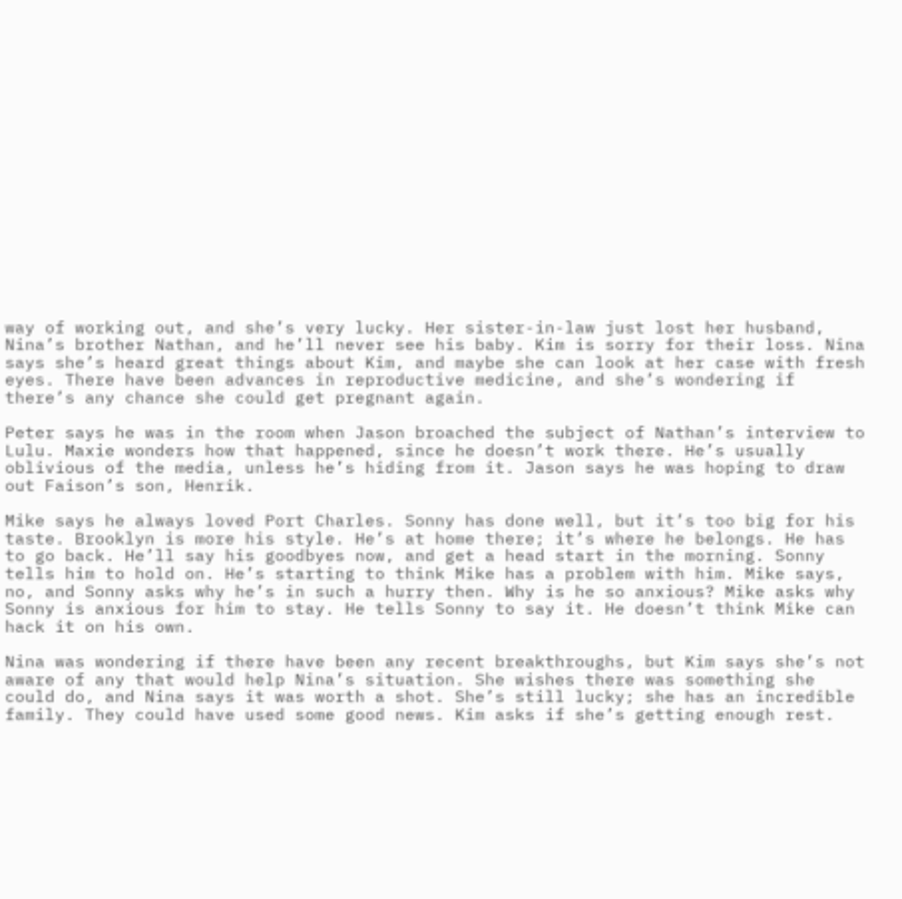way of working out, and she’s very lucky. Her sister-in-law just lost her husband, Nina’s brother Nathan, and he’ll never see his baby. Kim is sorry for their loss. Nina says she’s heard great things about Kim, and maybe she can look at her case with fresh eyes. There have been advances in reproductive medicine, and she’s wondering if there’s any chance she could get pregnant again.

Peter says he was in the room when Jason broached the subject of Nathan’s interview to Lulu. Maxie wonders how that happened, since he doesn’t work there. He’s usually oblivious of the media, unless he’s hiding from it. Jason says he was hoping to draw out Faison’s son, Henrik.

Mike says he always loved Port Charles. Sonny has done well, but it’s too big for his taste. Brooklyn is more his style. He’s at home there; it’s where he belongs. He has to go back. He’ll say his goodbyes now, and get a head start in the morning. Sonny tells him to hold on. He’s starting to think Mike has a problem with him. Mike says, no, and Sonny asks why he’s in such a hurry then. Why is he so anxious? Mike asks why Sonny is anxious for him to stay. He tells Sonny to say it. He doesn’t think Mike can hack it on his own.

Nina was wondering if there have been any recent breakthroughs, but Kim says she’s not aware of any that would help Nina’s situation. She wishes there was something she could do, and Nina says it was worth a shot. She’s still lucky; she has an incredible family. They could have used some good news. Kim asks if she’s getting enough rest.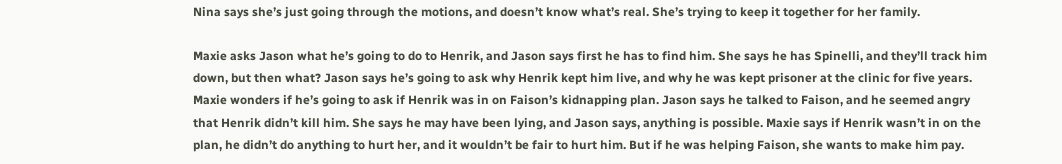Nina says she’s just going through the motions, and doesn’t know what’s real. She’s trying to keep it together for her family.

Maxie asks Jason what he’s going to do to Henrik, and Jason says first he has to find him. She says he has Spinelli, and they’ll track him down, but then what? Jason says he’s going to ask why Henrik kept him live, and why he was kept prisoner at the clinic for five years. Maxie wonders if he’s going to ask if Henrik was in on Faison’s kidnapping plan. Jason says he talked to Faison, and he seemed angry that Henrik didn’t kill him. She says he may have been lying, and Jason says, anything is possible. Maxie says if Henrik wasn’t in on the plan, he didn’t do anything to hurt her, and it wouldn’t be fair to hurt him. But if he was helping Faison, she wants to make him pay.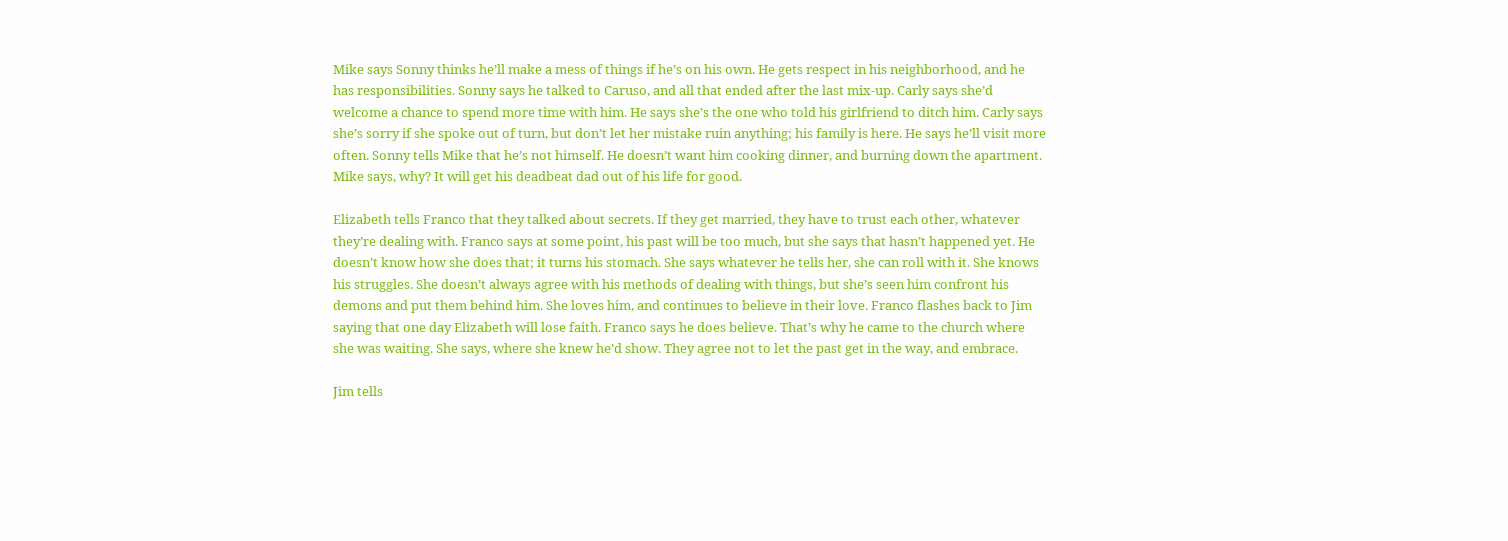Mike says Sonny thinks he’ll make a mess of things if he’s on his own. He gets respect in his neighborhood, and he has responsibilities. Sonny says he talked to Caruso, and all that ended after the last mix-up. Carly says she’d welcome a chance to spend more time with him. He says she’s the one who told his girlfriend to ditch him. Carly says she’s sorry if she spoke out of turn, but don’t let her mistake ruin anything; his family is here. He says he’ll visit more often. Sonny tells Mike that he’s not himself. He doesn’t want him cooking dinner, and burning down the apartment. Mike says, why? It will get his deadbeat dad out of his life for good.

Elizabeth tells Franco that they talked about secrets. If they get married, they have to trust each other, whatever they’re dealing with. Franco says at some point, his past will be too much, but she says that hasn’t happened yet. He doesn’t know how she does that; it turns his stomach. She says whatever he tells her, she can roll with it. She knows his struggles. She doesn’t always agree with his methods of dealing with things, but she’s seen him confront his demons and put them behind him. She loves him, and continues to believe in their love. Franco flashes back to Jim saying that one day Elizabeth will lose faith. Franco says he does believe. That’s why he came to the church where she was waiting. She says, where she knew he’d show. They agree not to let the past get in the way, and embrace.

Jim tells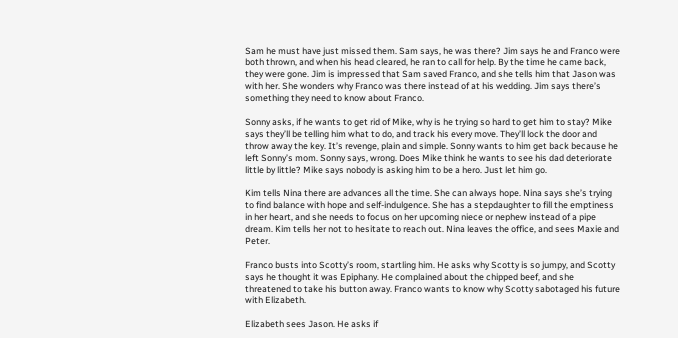Sam he must have just missed them. Sam says, he was there? Jim says he and Franco were both thrown, and when his head cleared, he ran to call for help. By the time he came back, they were gone. Jim is impressed that Sam saved Franco, and she tells him that Jason was with her. She wonders why Franco was there instead of at his wedding. Jim says there’s something they need to know about Franco.

Sonny asks, if he wants to get rid of Mike, why is he trying so hard to get him to stay? Mike says they’ll be telling him what to do, and track his every move. They’ll lock the door and throw away the key. It’s revenge, plain and simple. Sonny wants to him get back because he left Sonny’s mom. Sonny says, wrong. Does Mike think he wants to see his dad deteriorate little by little? Mike says nobody is asking him to be a hero. Just let him go.

Kim tells Nina there are advances all the time. She can always hope. Nina says she’s trying to find balance with hope and self-indulgence. She has a stepdaughter to fill the emptiness in her heart, and she needs to focus on her upcoming niece or nephew instead of a pipe dream. Kim tells her not to hesitate to reach out. Nina leaves the office, and sees Maxie and Peter.

Franco busts into Scotty’s room, startling him. He asks why Scotty is so jumpy, and Scotty says he thought it was Epiphany. He complained about the chipped beef, and she threatened to take his button away. Franco wants to know why Scotty sabotaged his future with Elizabeth.

Elizabeth sees Jason. He asks if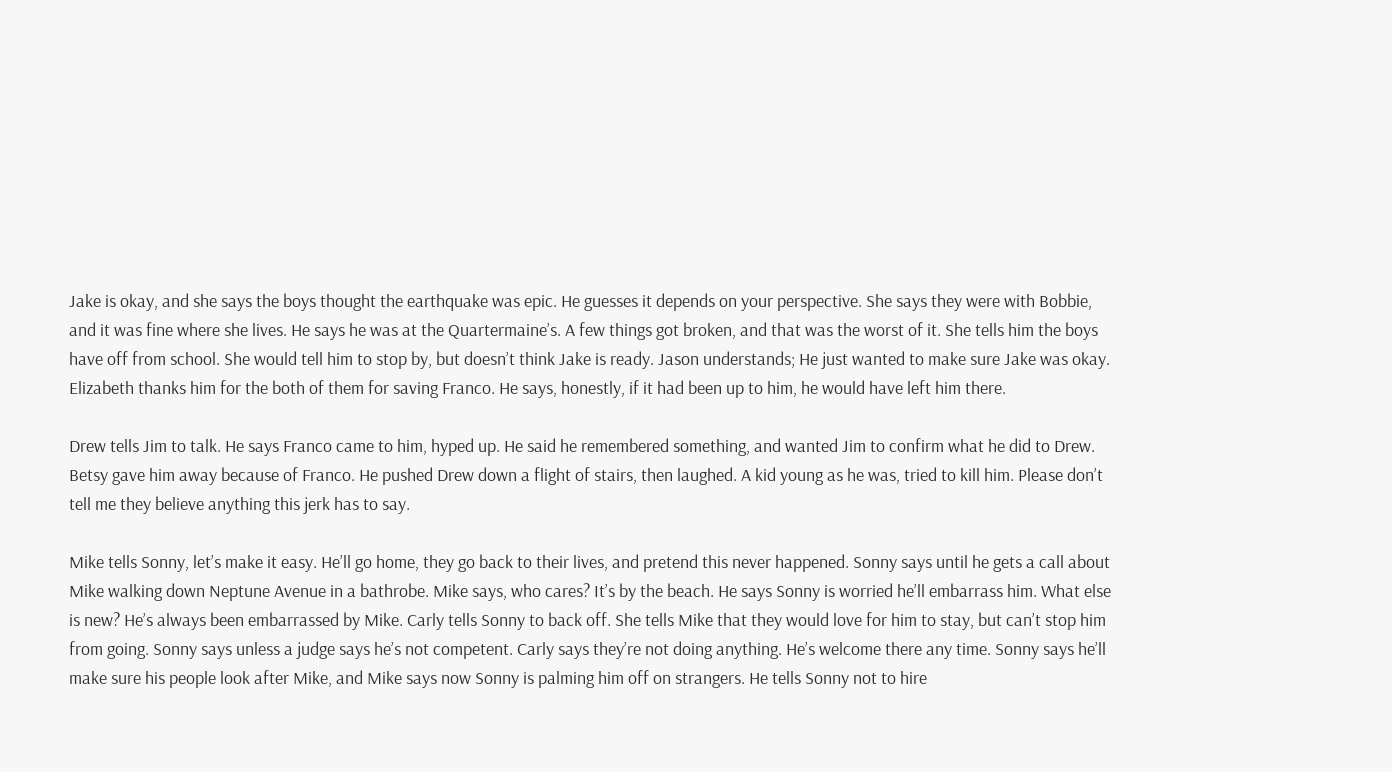Jake is okay, and she says the boys thought the earthquake was epic. He guesses it depends on your perspective. She says they were with Bobbie, and it was fine where she lives. He says he was at the Quartermaine’s. A few things got broken, and that was the worst of it. She tells him the boys have off from school. She would tell him to stop by, but doesn’t think Jake is ready. Jason understands; He just wanted to make sure Jake was okay. Elizabeth thanks him for the both of them for saving Franco. He says, honestly, if it had been up to him, he would have left him there.

Drew tells Jim to talk. He says Franco came to him, hyped up. He said he remembered something, and wanted Jim to confirm what he did to Drew. Betsy gave him away because of Franco. He pushed Drew down a flight of stairs, then laughed. A kid young as he was, tried to kill him. Please don’t tell me they believe anything this jerk has to say.

Mike tells Sonny, let’s make it easy. He’ll go home, they go back to their lives, and pretend this never happened. Sonny says until he gets a call about Mike walking down Neptune Avenue in a bathrobe. Mike says, who cares? It’s by the beach. He says Sonny is worried he’ll embarrass him. What else is new? He’s always been embarrassed by Mike. Carly tells Sonny to back off. She tells Mike that they would love for him to stay, but can’t stop him from going. Sonny says unless a judge says he’s not competent. Carly says they’re not doing anything. He’s welcome there any time. Sonny says he’ll make sure his people look after Mike, and Mike says now Sonny is palming him off on strangers. He tells Sonny not to hire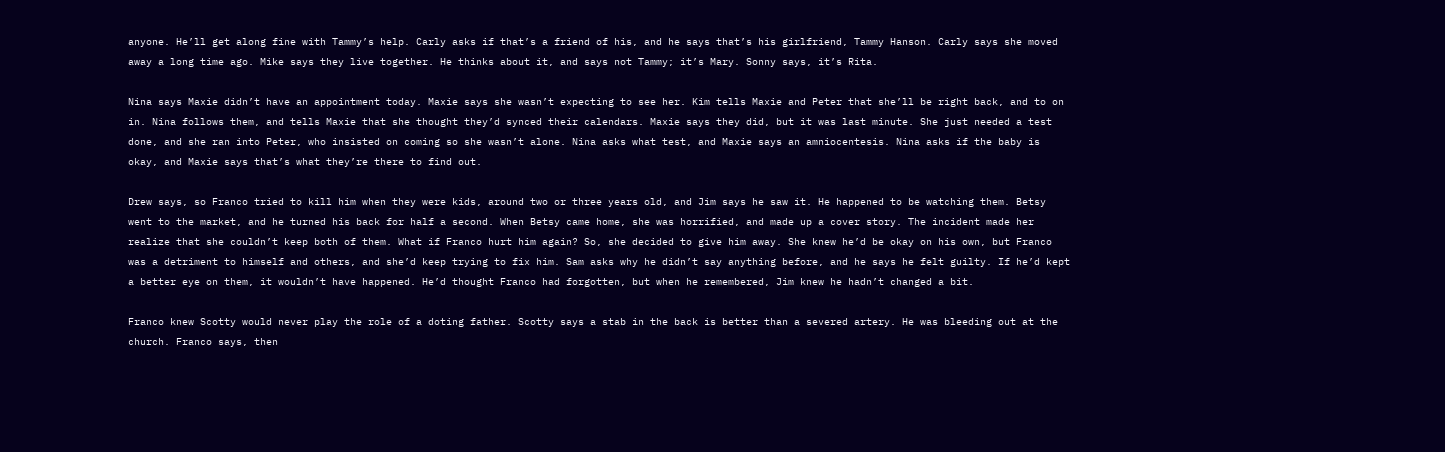anyone. He’ll get along fine with Tammy’s help. Carly asks if that’s a friend of his, and he says that’s his girlfriend, Tammy Hanson. Carly says she moved away a long time ago. Mike says they live together. He thinks about it, and says not Tammy; it’s Mary. Sonny says, it’s Rita.

Nina says Maxie didn’t have an appointment today. Maxie says she wasn’t expecting to see her. Kim tells Maxie and Peter that she’ll be right back, and to on in. Nina follows them, and tells Maxie that she thought they’d synced their calendars. Maxie says they did, but it was last minute. She just needed a test done, and she ran into Peter, who insisted on coming so she wasn’t alone. Nina asks what test, and Maxie says an amniocentesis. Nina asks if the baby is okay, and Maxie says that’s what they’re there to find out.

Drew says, so Franco tried to kill him when they were kids, around two or three years old, and Jim says he saw it. He happened to be watching them. Betsy went to the market, and he turned his back for half a second. When Betsy came home, she was horrified, and made up a cover story. The incident made her realize that she couldn’t keep both of them. What if Franco hurt him again? So, she decided to give him away. She knew he’d be okay on his own, but Franco was a detriment to himself and others, and she’d keep trying to fix him. Sam asks why he didn’t say anything before, and he says he felt guilty. If he’d kept a better eye on them, it wouldn’t have happened. He’d thought Franco had forgotten, but when he remembered, Jim knew he hadn’t changed a bit.

Franco knew Scotty would never play the role of a doting father. Scotty says a stab in the back is better than a severed artery. He was bleeding out at the church. Franco says, then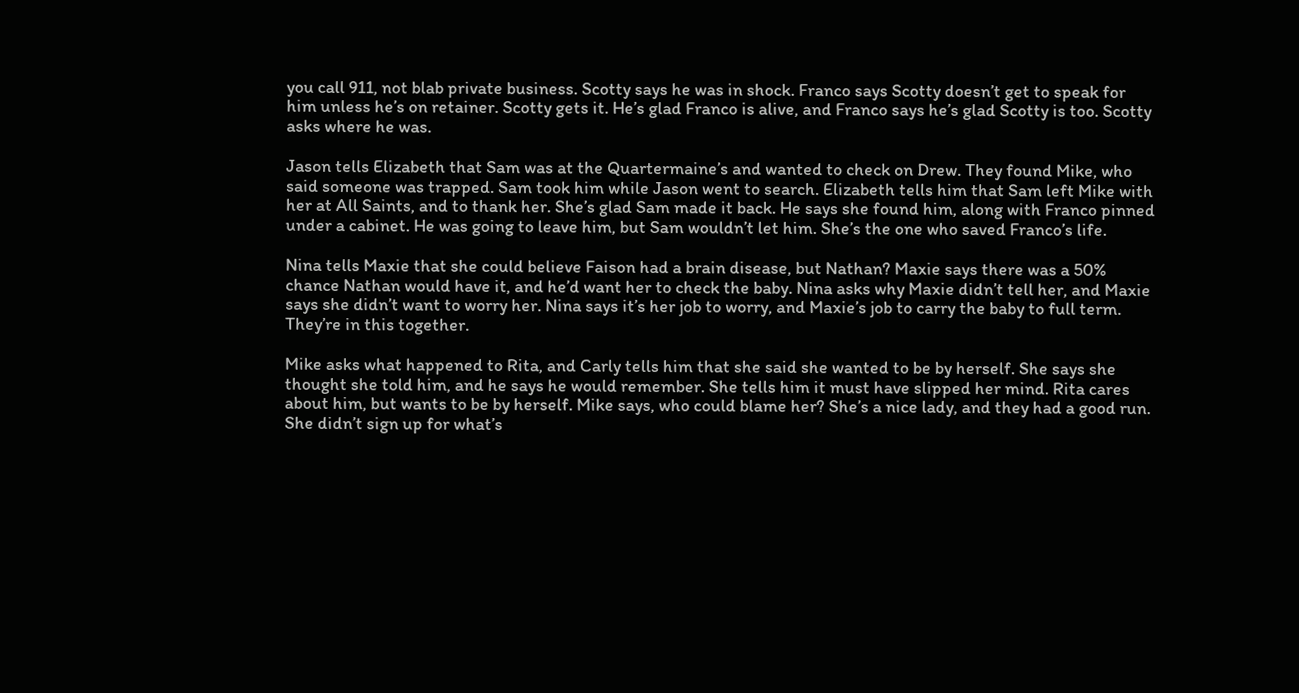you call 911, not blab private business. Scotty says he was in shock. Franco says Scotty doesn’t get to speak for him unless he’s on retainer. Scotty gets it. He’s glad Franco is alive, and Franco says he’s glad Scotty is too. Scotty asks where he was.

Jason tells Elizabeth that Sam was at the Quartermaine’s and wanted to check on Drew. They found Mike, who said someone was trapped. Sam took him while Jason went to search. Elizabeth tells him that Sam left Mike with her at All Saints, and to thank her. She’s glad Sam made it back. He says she found him, along with Franco pinned under a cabinet. He was going to leave him, but Sam wouldn’t let him. She’s the one who saved Franco’s life.

Nina tells Maxie that she could believe Faison had a brain disease, but Nathan? Maxie says there was a 50% chance Nathan would have it, and he’d want her to check the baby. Nina asks why Maxie didn’t tell her, and Maxie says she didn’t want to worry her. Nina says it’s her job to worry, and Maxie’s job to carry the baby to full term. They’re in this together.

Mike asks what happened to Rita, and Carly tells him that she said she wanted to be by herself. She says she thought she told him, and he says he would remember. She tells him it must have slipped her mind. Rita cares about him, but wants to be by herself. Mike says, who could blame her? She’s a nice lady, and they had a good run. She didn’t sign up for what’s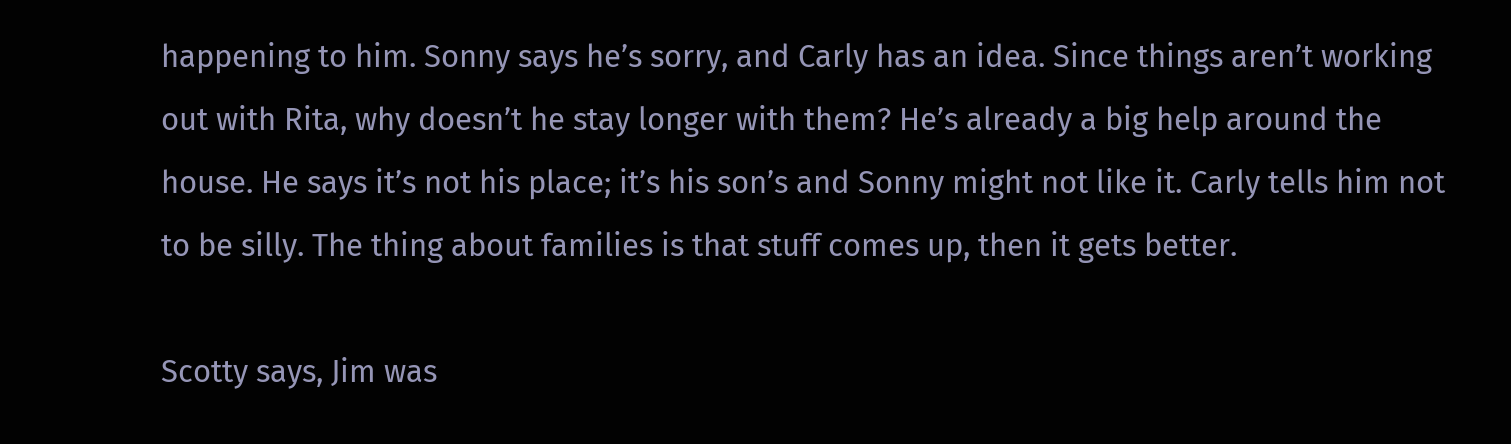happening to him. Sonny says he’s sorry, and Carly has an idea. Since things aren’t working out with Rita, why doesn’t he stay longer with them? He’s already a big help around the house. He says it’s not his place; it’s his son’s and Sonny might not like it. Carly tells him not to be silly. The thing about families is that stuff comes up, then it gets better.

Scotty says, Jim was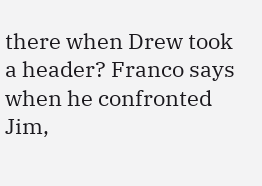there when Drew took a header? Franco says when he confronted Jim,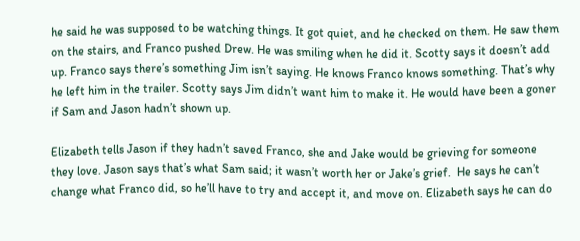he said he was supposed to be watching things. It got quiet, and he checked on them. He saw them on the stairs, and Franco pushed Drew. He was smiling when he did it. Scotty says it doesn’t add up. Franco says there’s something Jim isn’t saying. He knows Franco knows something. That’s why he left him in the trailer. Scotty says Jim didn’t want him to make it. He would have been a goner if Sam and Jason hadn’t shown up.

Elizabeth tells Jason if they hadn’t saved Franco, she and Jake would be grieving for someone they love. Jason says that’s what Sam said; it wasn’t worth her or Jake’s grief.  He says he can’t change what Franco did, so he’ll have to try and accept it, and move on. Elizabeth says he can do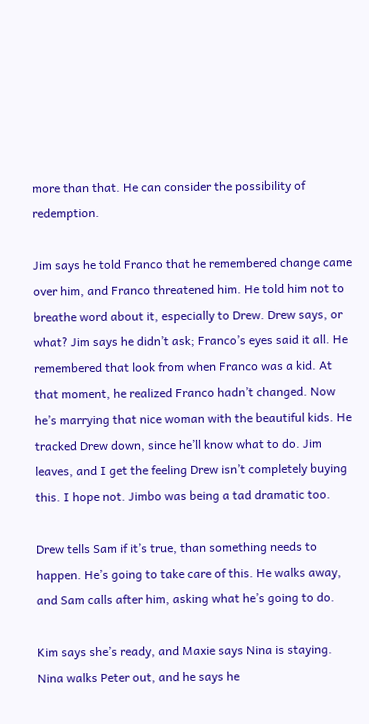more than that. He can consider the possibility of redemption.

Jim says he told Franco that he remembered change came over him, and Franco threatened him. He told him not to breathe word about it, especially to Drew. Drew says, or what? Jim says he didn’t ask; Franco’s eyes said it all. He remembered that look from when Franco was a kid. At that moment, he realized Franco hadn’t changed. Now he’s marrying that nice woman with the beautiful kids. He tracked Drew down, since he’ll know what to do. Jim leaves, and I get the feeling Drew isn’t completely buying this. I hope not. Jimbo was being a tad dramatic too.

Drew tells Sam if it’s true, than something needs to happen. He’s going to take care of this. He walks away, and Sam calls after him, asking what he’s going to do.

Kim says she’s ready, and Maxie says Nina is staying. Nina walks Peter out, and he says he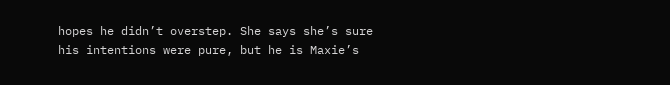hopes he didn’t overstep. She says she’s sure his intentions were pure, but he is Maxie’s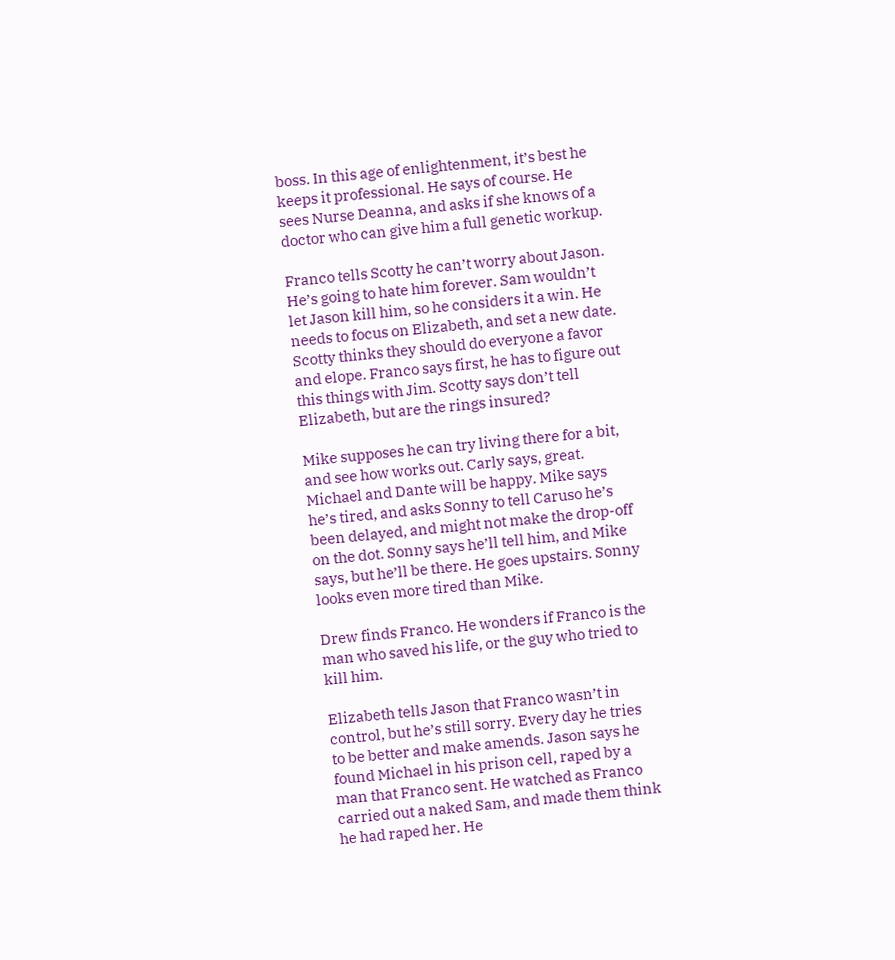boss. In this age of enlightenment, it’s best he keeps it professional. He says of course. He sees Nurse Deanna, and asks if she knows of a doctor who can give him a full genetic workup.

Franco tells Scotty he can’t worry about Jason. He’s going to hate him forever. Sam wouldn’t let Jason kill him, so he considers it a win. He needs to focus on Elizabeth, and set a new date. Scotty thinks they should do everyone a favor and elope. Franco says first, he has to figure out this things with Jim. Scotty says don’t tell Elizabeth, but are the rings insured?

Mike supposes he can try living there for a bit, and see how works out. Carly says, great. Michael and Dante will be happy. Mike says he’s tired, and asks Sonny to tell Caruso he’s been delayed, and might not make the drop-off on the dot. Sonny says he’ll tell him, and Mike says, but he’ll be there. He goes upstairs. Sonny looks even more tired than Mike.

Drew finds Franco. He wonders if Franco is the man who saved his life, or the guy who tried to kill him.

Elizabeth tells Jason that Franco wasn’t in control, but he’s still sorry. Every day he tries to be better and make amends. Jason says he found Michael in his prison cell, raped by a man that Franco sent. He watched as Franco carried out a naked Sam, and made them think he had raped her. He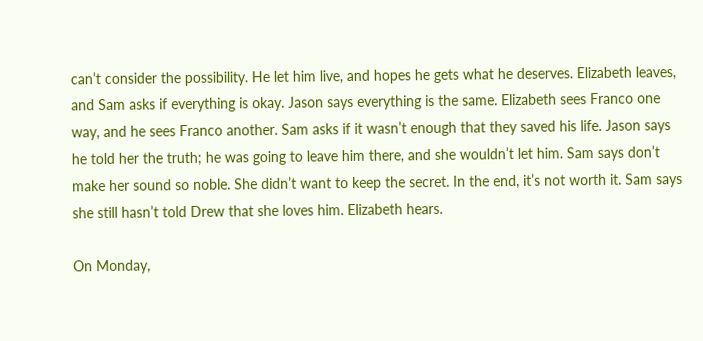can’t consider the possibility. He let him live, and hopes he gets what he deserves. Elizabeth leaves, and Sam asks if everything is okay. Jason says everything is the same. Elizabeth sees Franco one way, and he sees Franco another. Sam asks if it wasn’t enough that they saved his life. Jason says he told her the truth; he was going to leave him there, and she wouldn’t let him. Sam says don’t make her sound so noble. She didn’t want to keep the secret. In the end, it’s not worth it. Sam says she still hasn’t told Drew that she loves him. Elizabeth hears.

On Monday,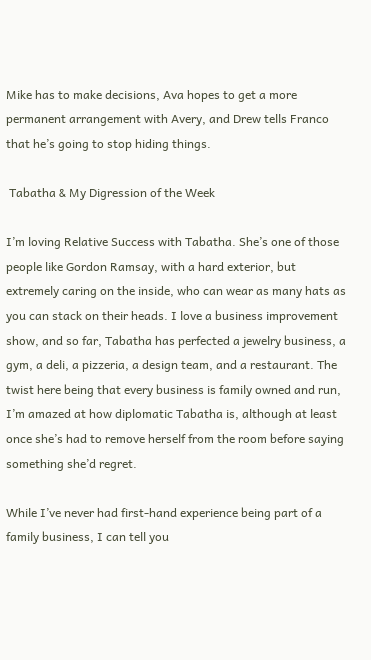Mike has to make decisions, Ava hopes to get a more permanent arrangement with Avery, and Drew tells Franco that he’s going to stop hiding things.

 Tabatha & My Digression of the Week

I’m loving Relative Success with Tabatha. She’s one of those people like Gordon Ramsay, with a hard exterior, but extremely caring on the inside, who can wear as many hats as you can stack on their heads. I love a business improvement show, and so far, Tabatha has perfected a jewelry business, a gym, a deli, a pizzeria, a design team, and a restaurant. The twist here being that every business is family owned and run, I’m amazed at how diplomatic Tabatha is, although at least once she’s had to remove herself from the room before saying something she’d regret.

While I’ve never had first-hand experience being part of a family business, I can tell you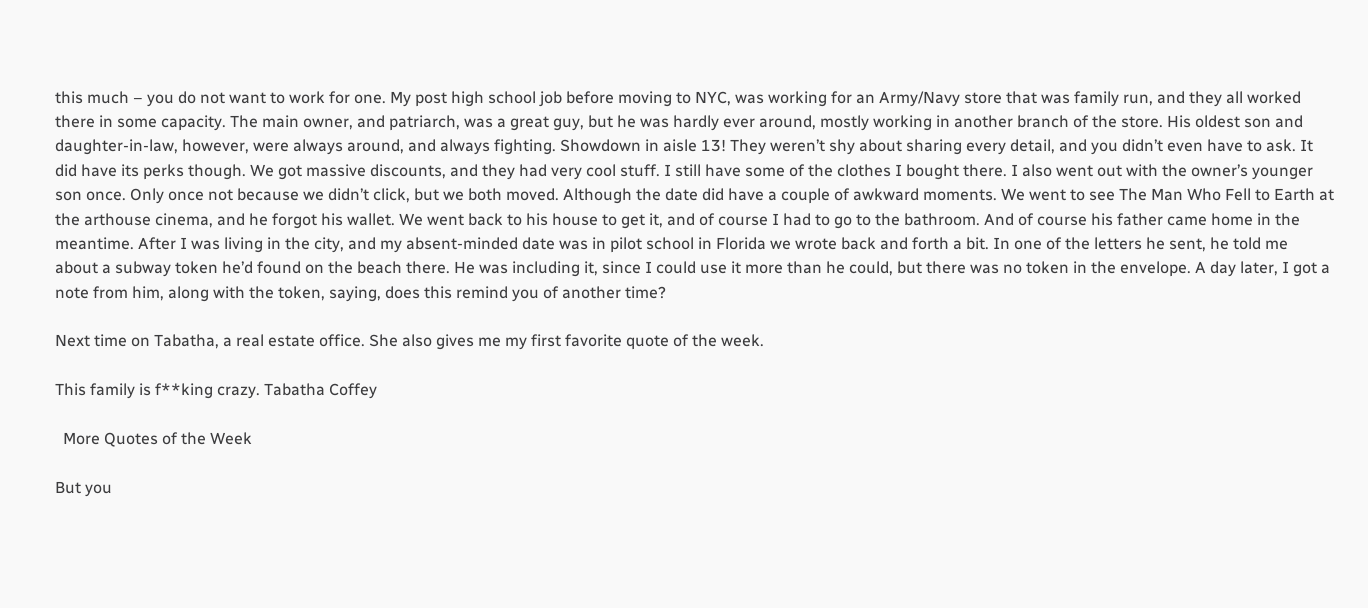this much – you do not want to work for one. My post high school job before moving to NYC, was working for an Army/Navy store that was family run, and they all worked there in some capacity. The main owner, and patriarch, was a great guy, but he was hardly ever around, mostly working in another branch of the store. His oldest son and daughter-in-law, however, were always around, and always fighting. Showdown in aisle 13! They weren’t shy about sharing every detail, and you didn’t even have to ask. It did have its perks though. We got massive discounts, and they had very cool stuff. I still have some of the clothes I bought there. I also went out with the owner’s younger son once. Only once not because we didn’t click, but we both moved. Although the date did have a couple of awkward moments. We went to see The Man Who Fell to Earth at the arthouse cinema, and he forgot his wallet. We went back to his house to get it, and of course I had to go to the bathroom. And of course his father came home in the meantime. After I was living in the city, and my absent-minded date was in pilot school in Florida we wrote back and forth a bit. In one of the letters he sent, he told me about a subway token he’d found on the beach there. He was including it, since I could use it more than he could, but there was no token in the envelope. A day later, I got a note from him, along with the token, saying, does this remind you of another time?

Next time on Tabatha, a real estate office. She also gives me my first favorite quote of the week.

This family is f**king crazy. Tabatha Coffey

  More Quotes of the Week

But you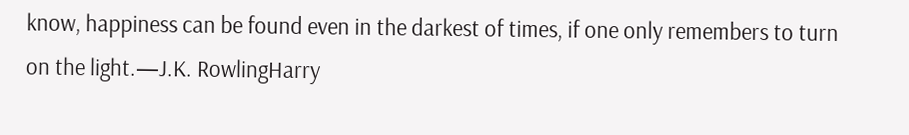know, happiness can be found even in the darkest of times, if one only remembers to turn on the light.—J.K. RowlingHarry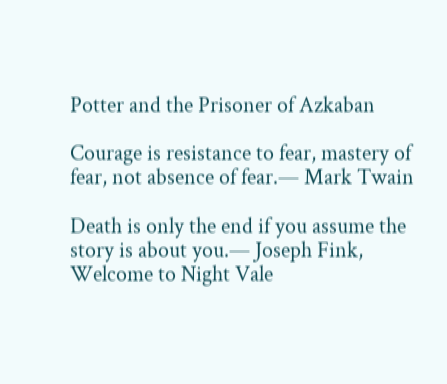Potter and the Prisoner of Azkaban

Courage is resistance to fear, mastery of fear, not absence of fear.— Mark Twain

Death is only the end if you assume the story is about you.— Joseph Fink, Welcome to Night Vale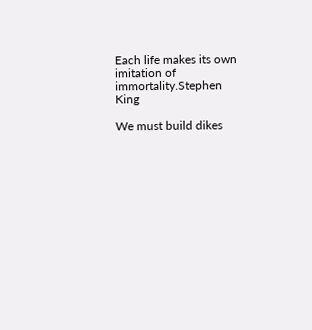Each life makes its own imitation of immortality.Stephen King

We must build dikes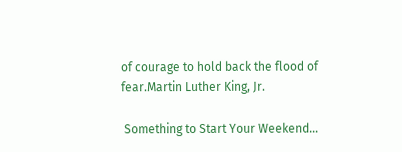of courage to hold back the flood of fear.Martin Luther King, Jr.

 Something to Start Your Weekend…